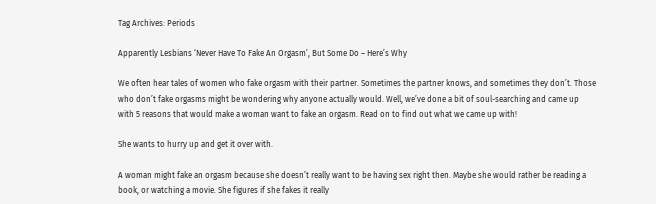Tag Archives: Periods

Apparently Lesbians ‘Never Have To Fake An Orgasm’, But Some Do – Here’s Why

We often hear tales of women who fake orgasm with their partner. Sometimes the partner knows, and sometimes they don’t. Those who don’t fake orgasms might be wondering why anyone actually would. Well, we’ve done a bit of soul-searching and came up with 5 reasons that would make a woman want to fake an orgasm. Read on to find out what we came up with!

She wants to hurry up and get it over with.

A woman might fake an orgasm because she doesn’t really want to be having sex right then. Maybe she would rather be reading a book, or watching a movie. She figures if she fakes it really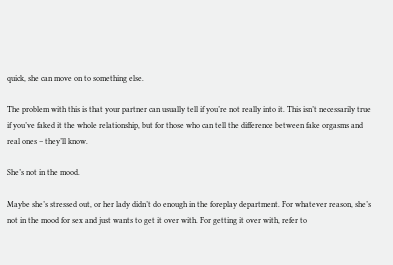quick, she can move on to something else.

The problem with this is that your partner can usually tell if you’re not really into it. This isn’t necessarily true if you’ve faked it the whole relationship, but for those who can tell the difference between fake orgasms and real ones – they’ll know.

She’s not in the mood.

Maybe she’s stressed out, or her lady didn’t do enough in the foreplay department. For whatever reason, she’s not in the mood for sex and just wants to get it over with. For getting it over with, refer to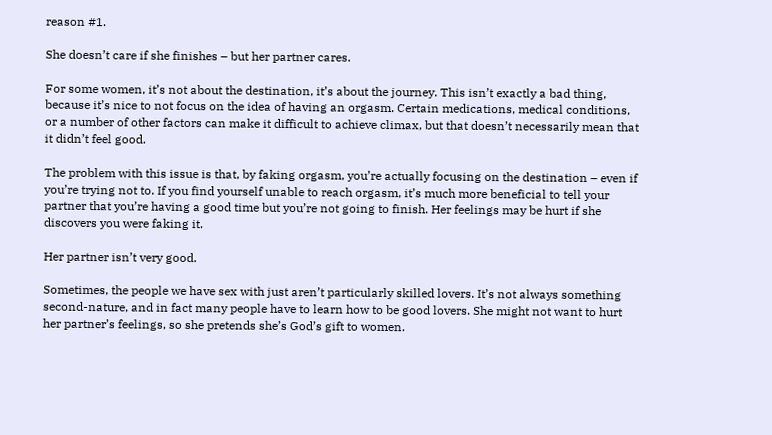reason #1.

She doesn’t care if she finishes – but her partner cares.

For some women, it’s not about the destination, it’s about the journey. This isn’t exactly a bad thing, because it’s nice to not focus on the idea of having an orgasm. Certain medications, medical conditions, or a number of other factors can make it difficult to achieve climax, but that doesn’t necessarily mean that it didn’t feel good.

The problem with this issue is that, by faking orgasm, you’re actually focusing on the destination – even if you’re trying not to. If you find yourself unable to reach orgasm, it’s much more beneficial to tell your partner that you’re having a good time but you’re not going to finish. Her feelings may be hurt if she discovers you were faking it.

Her partner isn’t very good.

Sometimes, the people we have sex with just aren’t particularly skilled lovers. It’s not always something second-nature, and in fact many people have to learn how to be good lovers. She might not want to hurt her partner’s feelings, so she pretends she’s God’s gift to women.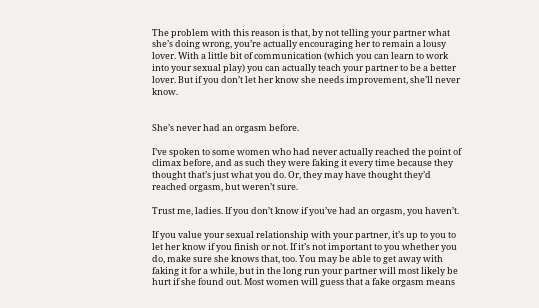The problem with this reason is that, by not telling your partner what she’s doing wrong, you’re actually encouraging her to remain a lousy lover. With a little bit of communication (which you can learn to work into your sexual play) you can actually teach your partner to be a better lover. But if you don’t let her know she needs improvement, she’ll never know.


She’s never had an orgasm before.

I’ve spoken to some women who had never actually reached the point of climax before, and as such they were faking it every time because they thought that’s just what you do. Or, they may have thought they’d reached orgasm, but weren’t sure.

Trust me, ladies. If you don’t know if you’ve had an orgasm, you haven’t.

If you value your sexual relationship with your partner, it’s up to you to let her know if you finish or not. If it’s not important to you whether you do, make sure she knows that, too. You may be able to get away with faking it for a while, but in the long run your partner will most likely be hurt if she found out. Most women will guess that a fake orgasm means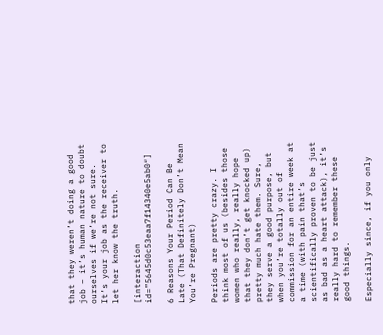that they weren’t doing a good job – it’s human nature to doubt ourselves if we’re not sure. It’s your job as the receiver to let her know the truth.

[interaction id=”5645d0c53eaa7f14340e5ab0″]

6 Reasons Your Period Can Be Late (That Definitely Don’t Mean You’re Pregnant)

Periods are pretty crazy. I think most of us (besides those women who really, really hope that they don’t get knocked up) pretty much hate them. Sure, they serve a good purpose, but when you’re totally out of commission for an entire week at a time (with pain that’s scientifically proven to be just as bad as a heart attack), it’s really hard to remember these good things.

Especially since, if you only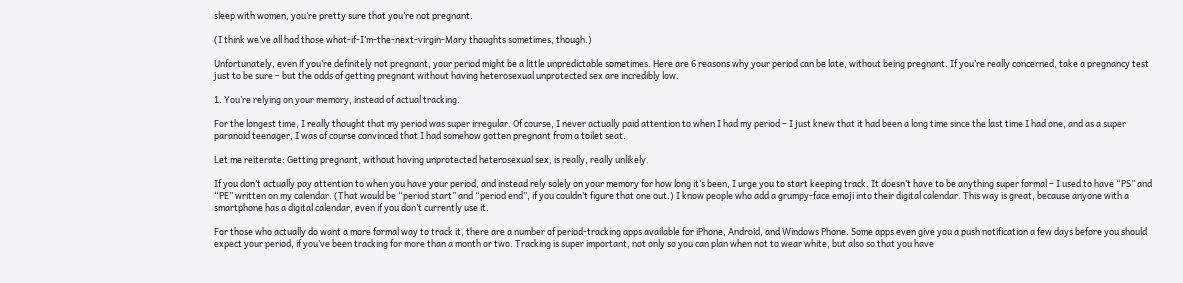sleep with women, you’re pretty sure that you’re not pregnant.

(I think we’ve all had those what-if-I’m-the-next-virgin-Mary thoughts sometimes, though.)

Unfortunately, even if you’re definitely not pregnant, your period might be a little unpredictable sometimes. Here are 6 reasons why your period can be late, without being pregnant. If you’re really concerned, take a pregnancy test just to be sure – but the odds of getting pregnant without having heterosexual unprotected sex are incredibly low.

1. You’re relying on your memory, instead of actual tracking.

For the longest time, I really thought that my period was super irregular. Of course, I never actually paid attention to when I had my period – I just knew that it had been a long time since the last time I had one, and as a super paranoid teenager, I was of course convinced that I had somehow gotten pregnant from a toilet seat.

Let me reiterate: Getting pregnant, without having unprotected heterosexual sex, is really, really unlikely.

If you don’t actually pay attention to when you have your period, and instead rely solely on your memory for how long it’s been, I urge you to start keeping track. It doesn’t have to be anything super formal – I used to have “PS” and “PE” written on my calendar. (That would be “period start” and “period end”, if you couldn’t figure that one out.) I know people who add a grumpy-face emoji into their digital calendar. This way is great, because anyone with a smartphone has a digital calendar, even if you don’t currently use it.

For those who actually do want a more formal way to track it, there are a number of period-tracking apps available for iPhone, Android, and Windows Phone. Some apps even give you a push notification a few days before you should expect your period, if you’ve been tracking for more than a month or two. Tracking is super important, not only so you can plan when not to wear white, but also so that you have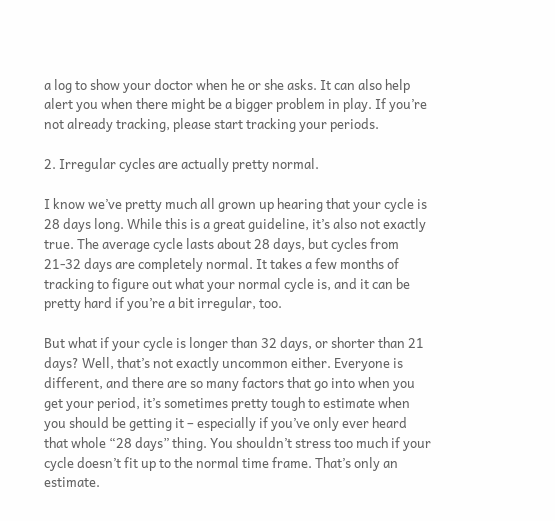a log to show your doctor when he or she asks. It can also help alert you when there might be a bigger problem in play. If you’re not already tracking, please start tracking your periods.

2. Irregular cycles are actually pretty normal.

I know we’ve pretty much all grown up hearing that your cycle is 28 days long. While this is a great guideline, it’s also not exactly true. The average cycle lasts about 28 days, but cycles from 21-32 days are completely normal. It takes a few months of tracking to figure out what your normal cycle is, and it can be pretty hard if you’re a bit irregular, too.

But what if your cycle is longer than 32 days, or shorter than 21 days? Well, that’s not exactly uncommon either. Everyone is different, and there are so many factors that go into when you get your period, it’s sometimes pretty tough to estimate when you should be getting it – especially if you’ve only ever heard that whole “28 days” thing. You shouldn’t stress too much if your cycle doesn’t fit up to the normal time frame. That’s only an estimate.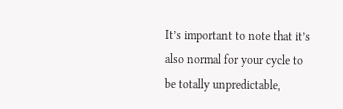It’s important to note that it’s also normal for your cycle to be totally unpredictable,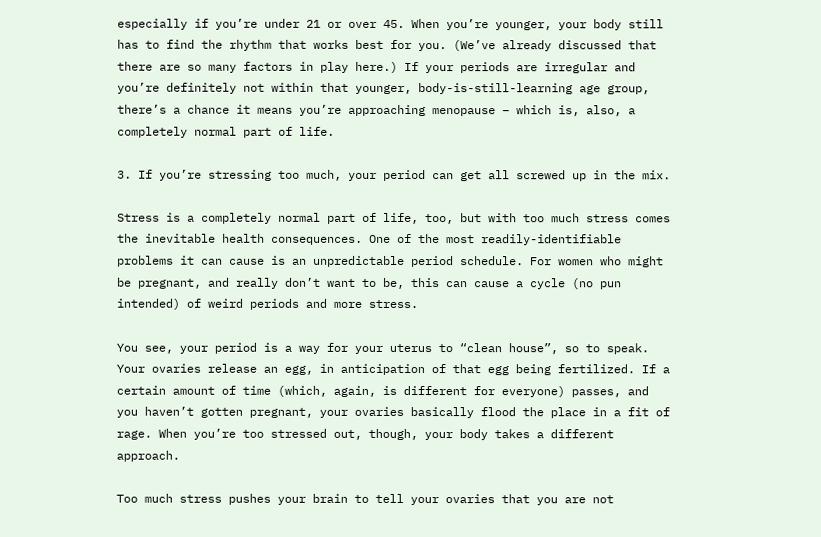especially if you’re under 21 or over 45. When you’re younger, your body still has to find the rhythm that works best for you. (We’ve already discussed that there are so many factors in play here.) If your periods are irregular and you’re definitely not within that younger, body-is-still-learning age group, there’s a chance it means you’re approaching menopause – which is, also, a completely normal part of life.

3. If you’re stressing too much, your period can get all screwed up in the mix.

Stress is a completely normal part of life, too, but with too much stress comes the inevitable health consequences. One of the most readily-identifiable problems it can cause is an unpredictable period schedule. For women who might be pregnant, and really don’t want to be, this can cause a cycle (no pun intended) of weird periods and more stress.

You see, your period is a way for your uterus to “clean house”, so to speak. Your ovaries release an egg, in anticipation of that egg being fertilized. If a certain amount of time (which, again, is different for everyone) passes, and you haven’t gotten pregnant, your ovaries basically flood the place in a fit of rage. When you’re too stressed out, though, your body takes a different approach.

Too much stress pushes your brain to tell your ovaries that you are not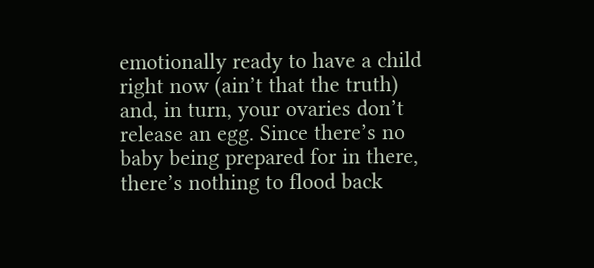emotionally ready to have a child right now (ain’t that the truth) and, in turn, your ovaries don’t release an egg. Since there’s no baby being prepared for in there, there’s nothing to flood back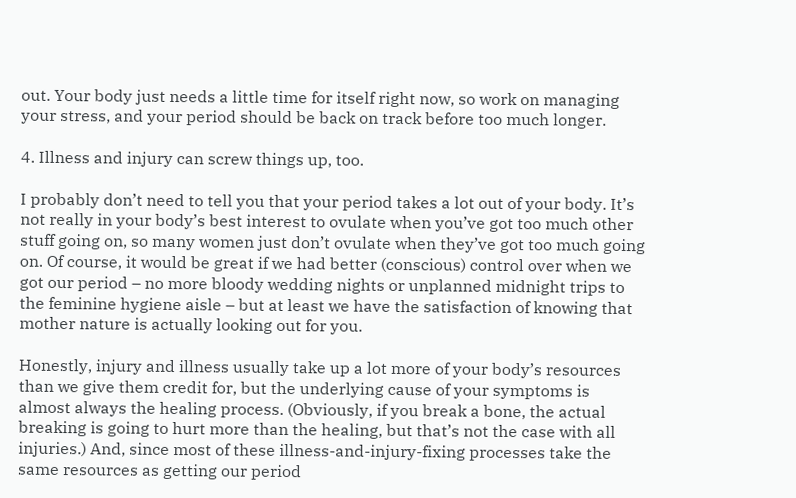out. Your body just needs a little time for itself right now, so work on managing your stress, and your period should be back on track before too much longer.

4. Illness and injury can screw things up, too.

I probably don’t need to tell you that your period takes a lot out of your body. It’s not really in your body’s best interest to ovulate when you’ve got too much other stuff going on, so many women just don’t ovulate when they’ve got too much going on. Of course, it would be great if we had better (conscious) control over when we got our period – no more bloody wedding nights or unplanned midnight trips to the feminine hygiene aisle – but at least we have the satisfaction of knowing that mother nature is actually looking out for you.

Honestly, injury and illness usually take up a lot more of your body’s resources than we give them credit for, but the underlying cause of your symptoms is almost always the healing process. (Obviously, if you break a bone, the actual breaking is going to hurt more than the healing, but that’s not the case with all injuries.) And, since most of these illness-and-injury-fixing processes take the same resources as getting our period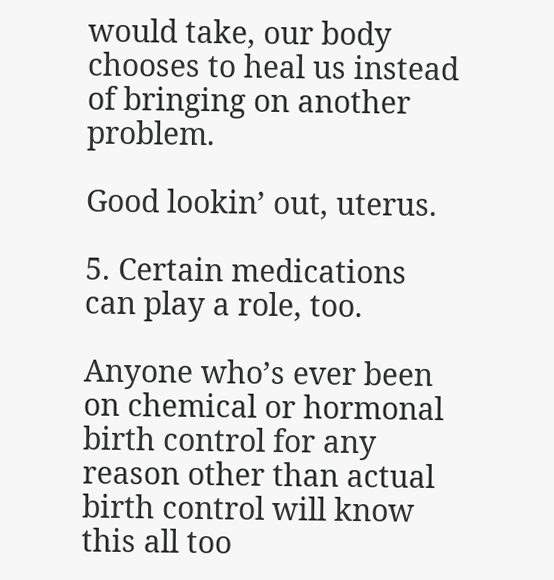would take, our body chooses to heal us instead of bringing on another problem.

Good lookin’ out, uterus.

5. Certain medications can play a role, too.

Anyone who’s ever been on chemical or hormonal birth control for any reason other than actual birth control will know this all too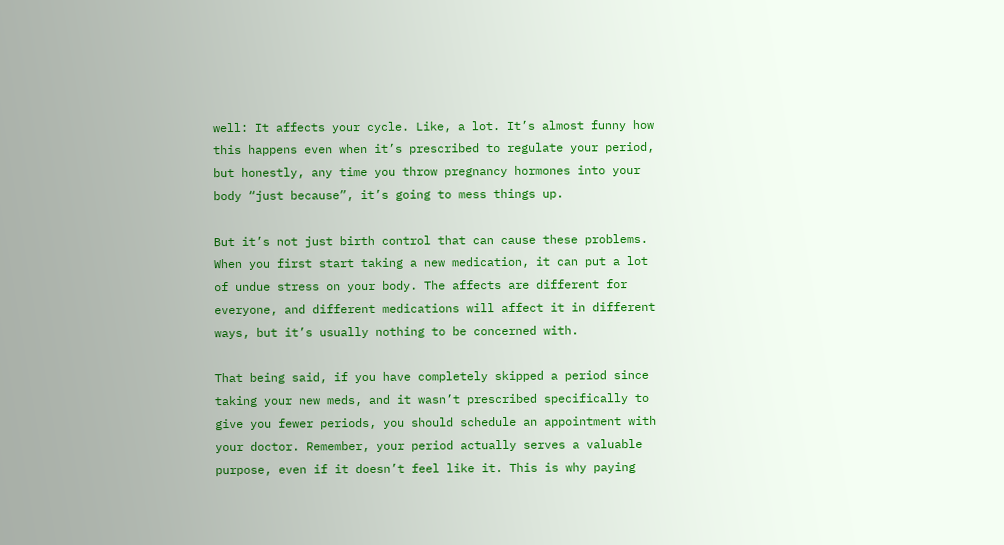well: It affects your cycle. Like, a lot. It’s almost funny how this happens even when it’s prescribed to regulate your period, but honestly, any time you throw pregnancy hormones into your body “just because”, it’s going to mess things up.

But it’s not just birth control that can cause these problems. When you first start taking a new medication, it can put a lot of undue stress on your body. The affects are different for everyone, and different medications will affect it in different ways, but it’s usually nothing to be concerned with.

That being said, if you have completely skipped a period since taking your new meds, and it wasn’t prescribed specifically to give you fewer periods, you should schedule an appointment with your doctor. Remember, your period actually serves a valuable purpose, even if it doesn’t feel like it. This is why paying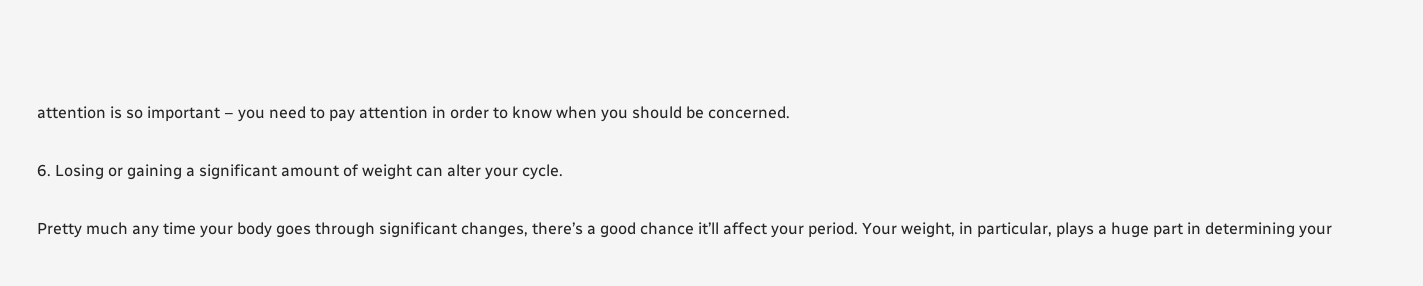attention is so important – you need to pay attention in order to know when you should be concerned.

6. Losing or gaining a significant amount of weight can alter your cycle.

Pretty much any time your body goes through significant changes, there’s a good chance it’ll affect your period. Your weight, in particular, plays a huge part in determining your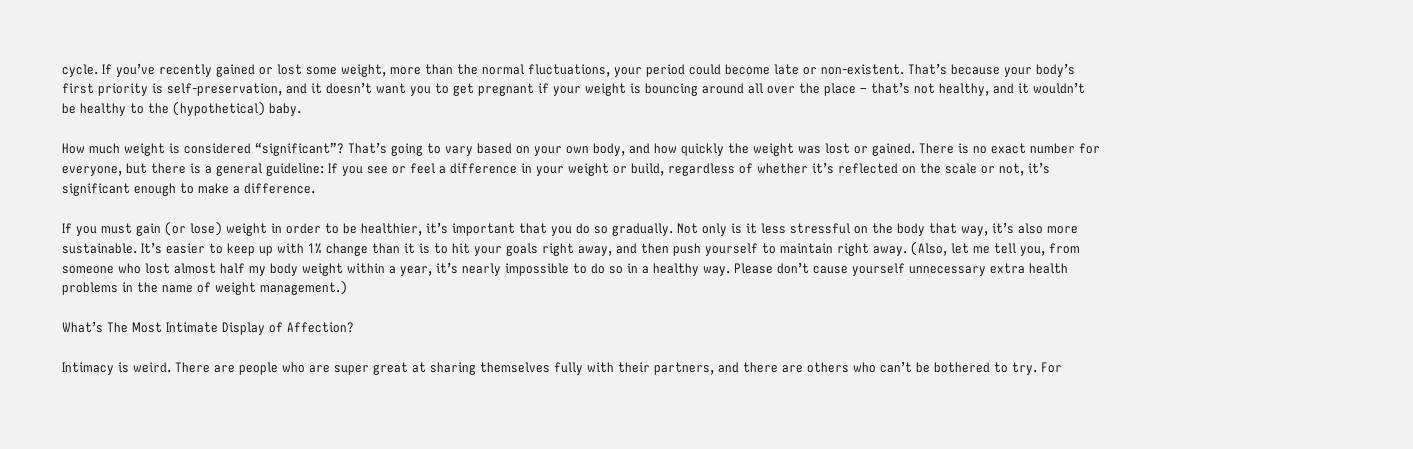cycle. If you’ve recently gained or lost some weight, more than the normal fluctuations, your period could become late or non-existent. That’s because your body’s first priority is self-preservation, and it doesn’t want you to get pregnant if your weight is bouncing around all over the place – that’s not healthy, and it wouldn’t be healthy to the (hypothetical) baby.

How much weight is considered “significant”? That’s going to vary based on your own body, and how quickly the weight was lost or gained. There is no exact number for everyone, but there is a general guideline: If you see or feel a difference in your weight or build, regardless of whether it’s reflected on the scale or not, it’s significant enough to make a difference.

If you must gain (or lose) weight in order to be healthier, it’s important that you do so gradually. Not only is it less stressful on the body that way, it’s also more sustainable. It’s easier to keep up with 1% change than it is to hit your goals right away, and then push yourself to maintain right away. (Also, let me tell you, from someone who lost almost half my body weight within a year, it’s nearly impossible to do so in a healthy way. Please don’t cause yourself unnecessary extra health problems in the name of weight management.)

What’s The Most Intimate Display of Affection?

Intimacy is weird. There are people who are super great at sharing themselves fully with their partners, and there are others who can’t be bothered to try. For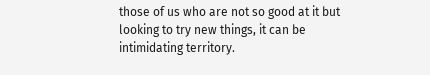those of us who are not so good at it but looking to try new things, it can be intimidating territory.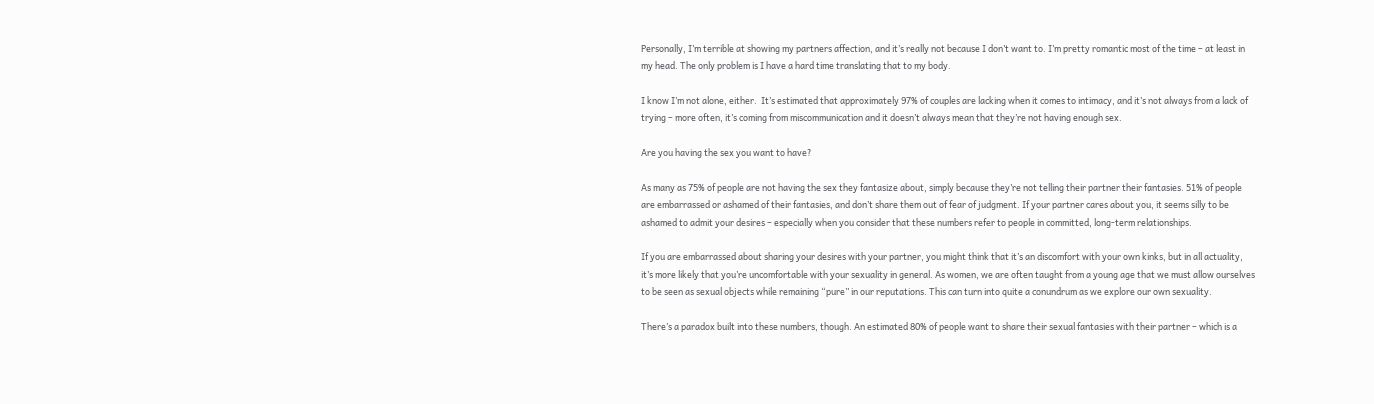Personally, I’m terrible at showing my partners affection, and it’s really not because I don’t want to. I’m pretty romantic most of the time – at least in my head. The only problem is I have a hard time translating that to my body.

I know I’m not alone, either.  It’s estimated that approximately 97% of couples are lacking when it comes to intimacy, and it’s not always from a lack of trying – more often, it’s coming from miscommunication and it doesn’t always mean that they’re not having enough sex.

Are you having the sex you want to have?

As many as 75% of people are not having the sex they fantasize about, simply because they’re not telling their partner their fantasies. 51% of people are embarrassed or ashamed of their fantasies, and don’t share them out of fear of judgment. If your partner cares about you, it seems silly to be ashamed to admit your desires – especially when you consider that these numbers refer to people in committed, long-term relationships.

If you are embarrassed about sharing your desires with your partner, you might think that it’s an discomfort with your own kinks, but in all actuality, it’s more likely that you’re uncomfortable with your sexuality in general. As women, we are often taught from a young age that we must allow ourselves to be seen as sexual objects while remaining “pure” in our reputations. This can turn into quite a conundrum as we explore our own sexuality.

There’s a paradox built into these numbers, though. An estimated 80% of people want to share their sexual fantasies with their partner – which is a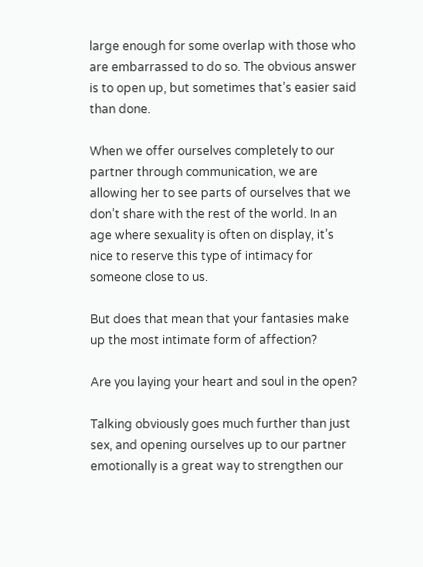large enough for some overlap with those who are embarrassed to do so. The obvious answer is to open up, but sometimes that’s easier said than done.

When we offer ourselves completely to our partner through communication, we are allowing her to see parts of ourselves that we don’t share with the rest of the world. In an age where sexuality is often on display, it’s nice to reserve this type of intimacy for someone close to us.

But does that mean that your fantasies make up the most intimate form of affection?

Are you laying your heart and soul in the open?

Talking obviously goes much further than just sex, and opening ourselves up to our partner emotionally is a great way to strengthen our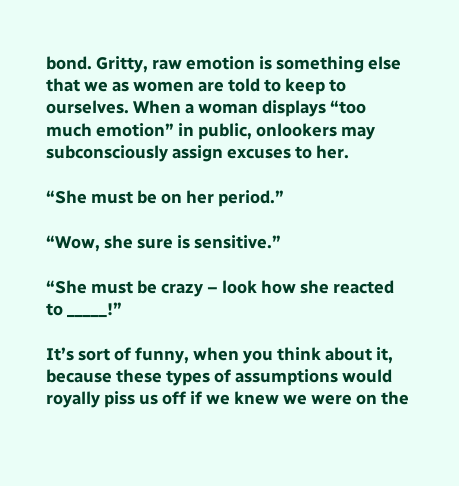bond. Gritty, raw emotion is something else that we as women are told to keep to ourselves. When a woman displays “too much emotion” in public, onlookers may subconsciously assign excuses to her.

“She must be on her period.”

“Wow, she sure is sensitive.”

“She must be crazy – look how she reacted to _____!”

It’s sort of funny, when you think about it, because these types of assumptions would royally piss us off if we knew we were on the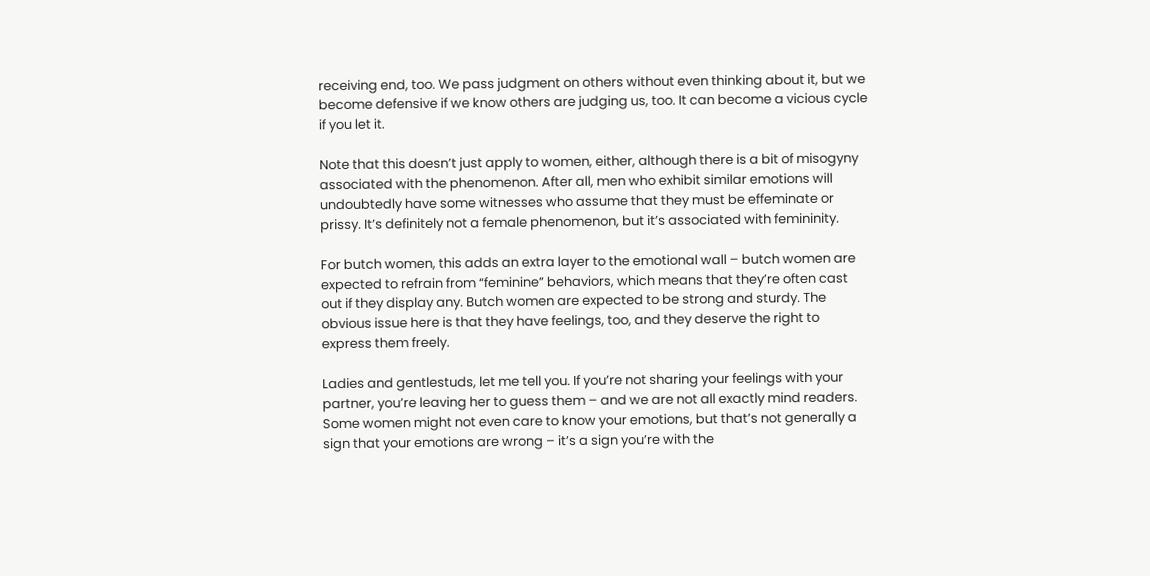receiving end, too. We pass judgment on others without even thinking about it, but we become defensive if we know others are judging us, too. It can become a vicious cycle if you let it.

Note that this doesn’t just apply to women, either, although there is a bit of misogyny associated with the phenomenon. After all, men who exhibit similar emotions will undoubtedly have some witnesses who assume that they must be effeminate or prissy. It’s definitely not a female phenomenon, but it’s associated with femininity.

For butch women, this adds an extra layer to the emotional wall – butch women are expected to refrain from “feminine” behaviors, which means that they’re often cast out if they display any. Butch women are expected to be strong and sturdy. The obvious issue here is that they have feelings, too, and they deserve the right to express them freely.

Ladies and gentlestuds, let me tell you. If you’re not sharing your feelings with your partner, you’re leaving her to guess them – and we are not all exactly mind readers. Some women might not even care to know your emotions, but that’s not generally a sign that your emotions are wrong – it’s a sign you’re with the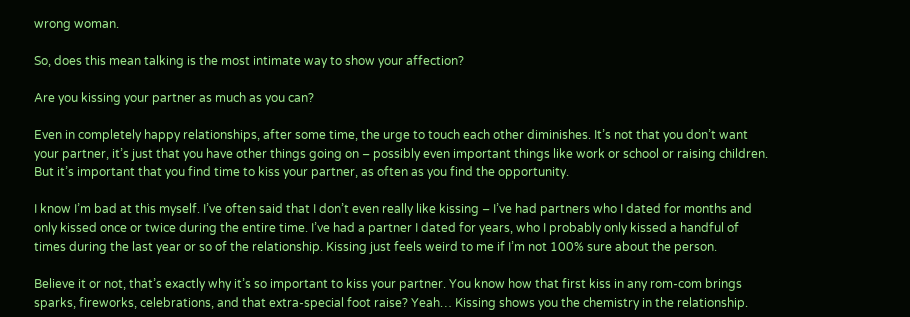wrong woman.

So, does this mean talking is the most intimate way to show your affection?

Are you kissing your partner as much as you can?

Even in completely happy relationships, after some time, the urge to touch each other diminishes. It’s not that you don’t want your partner, it’s just that you have other things going on – possibly even important things like work or school or raising children. But it’s important that you find time to kiss your partner, as often as you find the opportunity.

I know I’m bad at this myself. I’ve often said that I don’t even really like kissing – I’ve had partners who I dated for months and only kissed once or twice during the entire time. I’ve had a partner I dated for years, who I probably only kissed a handful of times during the last year or so of the relationship. Kissing just feels weird to me if I’m not 100% sure about the person.

Believe it or not, that’s exactly why it’s so important to kiss your partner. You know how that first kiss in any rom-com brings sparks, fireworks, celebrations, and that extra-special foot raise? Yeah… Kissing shows you the chemistry in the relationship.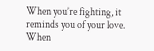When you’re fighting, it reminds you of your love. When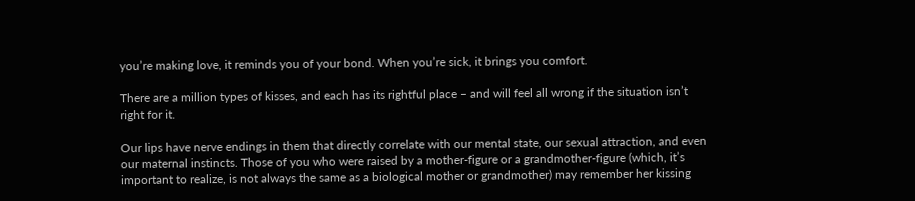you’re making love, it reminds you of your bond. When you’re sick, it brings you comfort.

There are a million types of kisses, and each has its rightful place – and will feel all wrong if the situation isn’t right for it.

Our lips have nerve endings in them that directly correlate with our mental state, our sexual attraction, and even our maternal instincts. Those of you who were raised by a mother-figure or a grandmother-figure (which, it’s important to realize, is not always the same as a biological mother or grandmother) may remember her kissing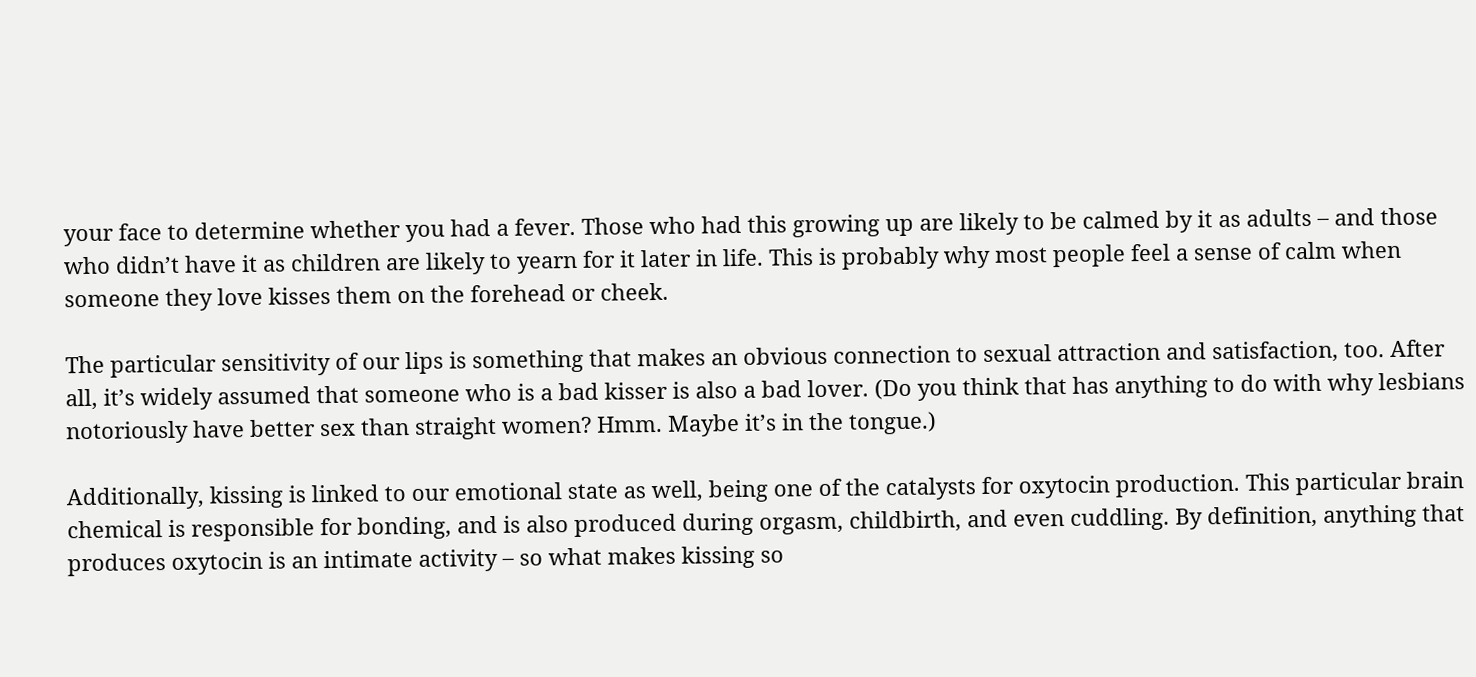your face to determine whether you had a fever. Those who had this growing up are likely to be calmed by it as adults – and those who didn’t have it as children are likely to yearn for it later in life. This is probably why most people feel a sense of calm when someone they love kisses them on the forehead or cheek.

The particular sensitivity of our lips is something that makes an obvious connection to sexual attraction and satisfaction, too. After all, it’s widely assumed that someone who is a bad kisser is also a bad lover. (Do you think that has anything to do with why lesbians notoriously have better sex than straight women? Hmm. Maybe it’s in the tongue.)

Additionally, kissing is linked to our emotional state as well, being one of the catalysts for oxytocin production. This particular brain chemical is responsible for bonding, and is also produced during orgasm, childbirth, and even cuddling. By definition, anything that produces oxytocin is an intimate activity – so what makes kissing so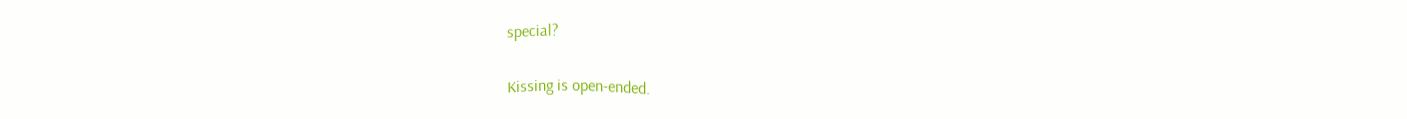special?

Kissing is open-ended.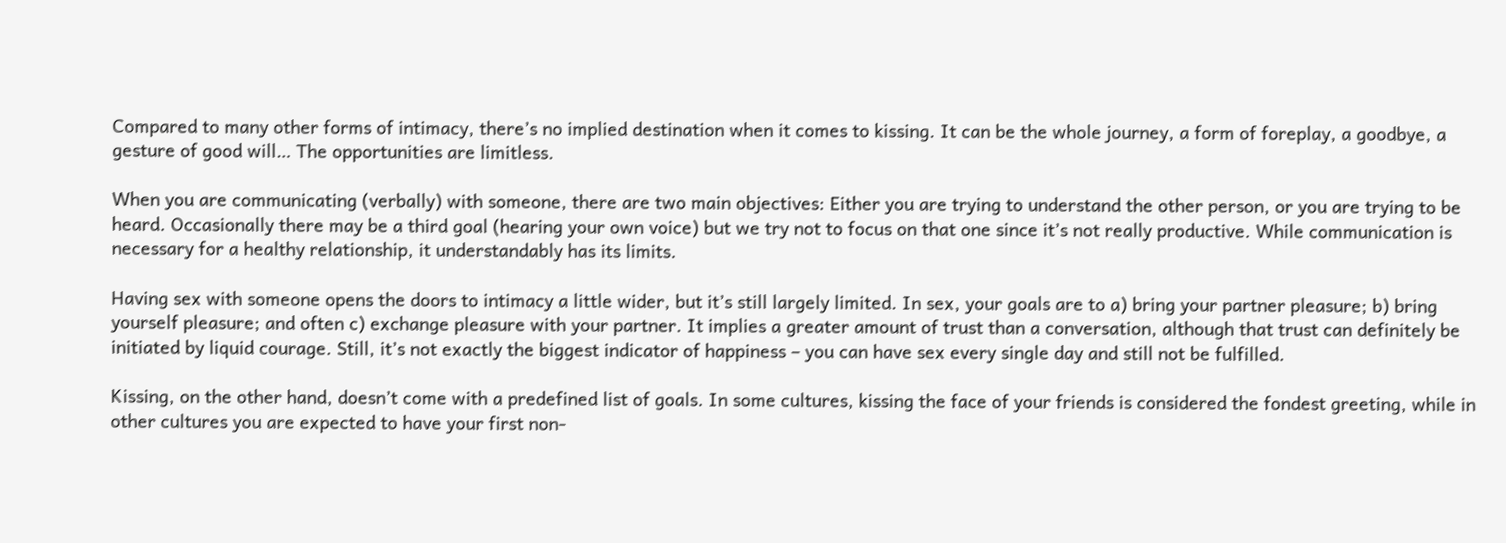Compared to many other forms of intimacy, there’s no implied destination when it comes to kissing. It can be the whole journey, a form of foreplay, a goodbye, a gesture of good will… The opportunities are limitless.

When you are communicating (verbally) with someone, there are two main objectives: Either you are trying to understand the other person, or you are trying to be heard. Occasionally there may be a third goal (hearing your own voice) but we try not to focus on that one since it’s not really productive. While communication is necessary for a healthy relationship, it understandably has its limits.

Having sex with someone opens the doors to intimacy a little wider, but it’s still largely limited. In sex, your goals are to a) bring your partner pleasure; b) bring yourself pleasure; and often c) exchange pleasure with your partner. It implies a greater amount of trust than a conversation, although that trust can definitely be initiated by liquid courage. Still, it’s not exactly the biggest indicator of happiness – you can have sex every single day and still not be fulfilled.

Kissing, on the other hand, doesn’t come with a predefined list of goals. In some cultures, kissing the face of your friends is considered the fondest greeting, while in other cultures you are expected to have your first non-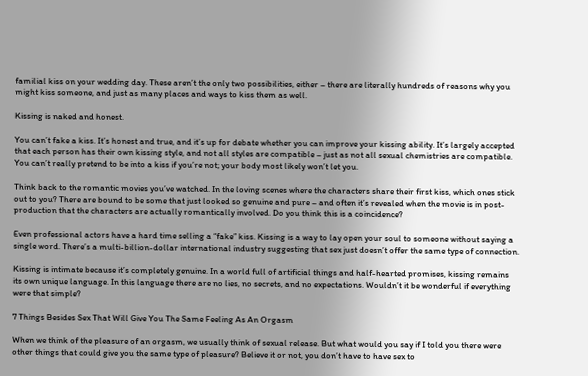familial kiss on your wedding day. These aren’t the only two possibilities, either – there are literally hundreds of reasons why you might kiss someone, and just as many places and ways to kiss them as well.

Kissing is naked and honest.

You can’t fake a kiss. It’s honest and true, and it’s up for debate whether you can improve your kissing ability. It’s largely accepted that each person has their own kissing style, and not all styles are compatible – just as not all sexual chemistries are compatible. You can’t really pretend to be into a kiss if you’re not; your body most likely won’t let you.

Think back to the romantic movies you’ve watched. In the loving scenes where the characters share their first kiss, which ones stick out to you? There are bound to be some that just looked so genuine and pure – and often it’s revealed when the movie is in post-production that the characters are actually romantically involved. Do you think this is a coincidence?

Even professional actors have a hard time selling a “fake” kiss. Kissing is a way to lay open your soul to someone without saying a single word. There’s a multi-billion-dollar international industry suggesting that sex just doesn’t offer the same type of connection.

Kissing is intimate because it’s completely genuine. In a world full of artificial things and half-hearted promises, kissing remains its own unique language. In this language there are no lies, no secrets, and no expectations. Wouldn’t it be wonderful if everything were that simple?

7 Things Besides Sex That Will Give You The Same Feeling As An Orgasm

When we think of the pleasure of an orgasm, we usually think of sexual release. But what would you say if I told you there were other things that could give you the same type of pleasure? Believe it or not, you don’t have to have sex to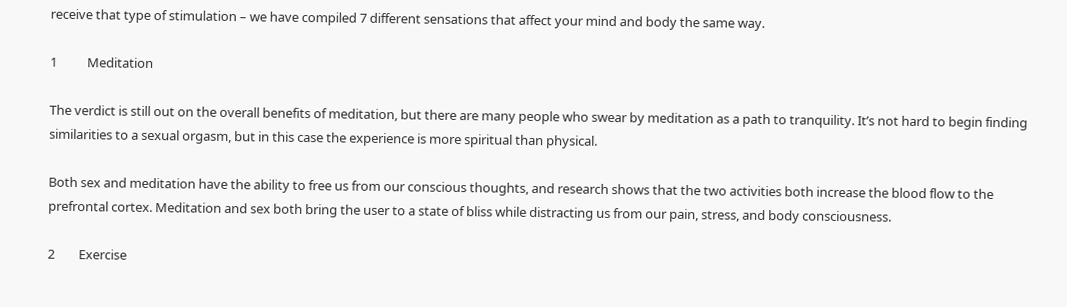receive that type of stimulation – we have compiled 7 different sensations that affect your mind and body the same way.

1          Meditation

The verdict is still out on the overall benefits of meditation, but there are many people who swear by meditation as a path to tranquility. It’s not hard to begin finding similarities to a sexual orgasm, but in this case the experience is more spiritual than physical.

Both sex and meditation have the ability to free us from our conscious thoughts, and research shows that the two activities both increase the blood flow to the prefrontal cortex. Meditation and sex both bring the user to a state of bliss while distracting us from our pain, stress, and body consciousness.

2        Exercise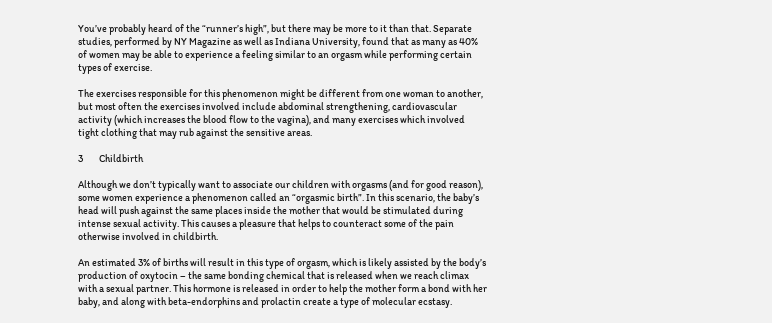You’ve probably heard of the “runner’s high”, but there may be more to it than that. Separate studies, performed by NY Magazine as well as Indiana University, found that as many as 40% of women may be able to experience a feeling similar to an orgasm while performing certain types of exercise.

The exercises responsible for this phenomenon might be different from one woman to another, but most often the exercises involved include abdominal strengthening, cardiovascular activity (which increases the blood flow to the vagina), and many exercises which involved tight clothing that may rub against the sensitive areas.

3        Childbirth

Although we don’t typically want to associate our children with orgasms (and for good reason), some women experience a phenomenon called an “orgasmic birth”. In this scenario, the baby’s head will push against the same places inside the mother that would be stimulated during intense sexual activity. This causes a pleasure that helps to counteract some of the pain otherwise involved in childbirth.

An estimated 3% of births will result in this type of orgasm, which is likely assisted by the body’s production of oxytocin – the same bonding chemical that is released when we reach climax with a sexual partner. This hormone is released in order to help the mother form a bond with her baby, and along with beta-endorphins and prolactin create a type of molecular ecstasy.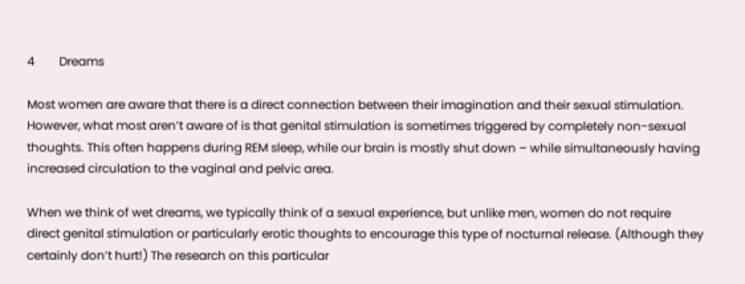4        Dreams

Most women are aware that there is a direct connection between their imagination and their sexual stimulation. However, what most aren’t aware of is that genital stimulation is sometimes triggered by completely non-sexual thoughts. This often happens during REM sleep, while our brain is mostly shut down – while simultaneously having increased circulation to the vaginal and pelvic area.

When we think of wet dreams, we typically think of a sexual experience, but unlike men, women do not require direct genital stimulation or particularly erotic thoughts to encourage this type of nocturnal release. (Although they certainly don’t hurt!) The research on this particular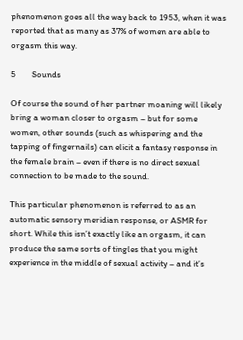phenomenon goes all the way back to 1953, when it was reported that as many as 37% of women are able to orgasm this way.

5        Sounds

Of course the sound of her partner moaning will likely bring a woman closer to orgasm – but for some women, other sounds (such as whispering and the tapping of fingernails) can elicit a fantasy response in the female brain – even if there is no direct sexual connection to be made to the sound.

This particular phenomenon is referred to as an automatic sensory meridian response, or ASMR for short. While this isn’t exactly like an orgasm, it can produce the same sorts of tingles that you might experience in the middle of sexual activity – and it’s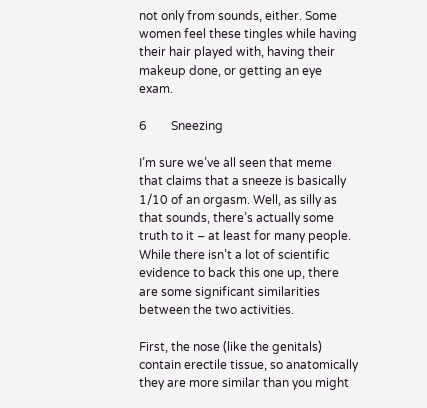not only from sounds, either. Some women feel these tingles while having their hair played with, having their makeup done, or getting an eye exam.

6        Sneezing

I’m sure we’ve all seen that meme that claims that a sneeze is basically 1/10 of an orgasm. Well, as silly as that sounds, there’s actually some truth to it – at least for many people. While there isn’t a lot of scientific evidence to back this one up, there are some significant similarities between the two activities.

First, the nose (like the genitals) contain erectile tissue, so anatomically they are more similar than you might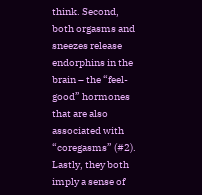think. Second, both orgasms and sneezes release endorphins in the brain – the “feel-good” hormones that are also associated with “coregasms” (#2). Lastly, they both imply a sense of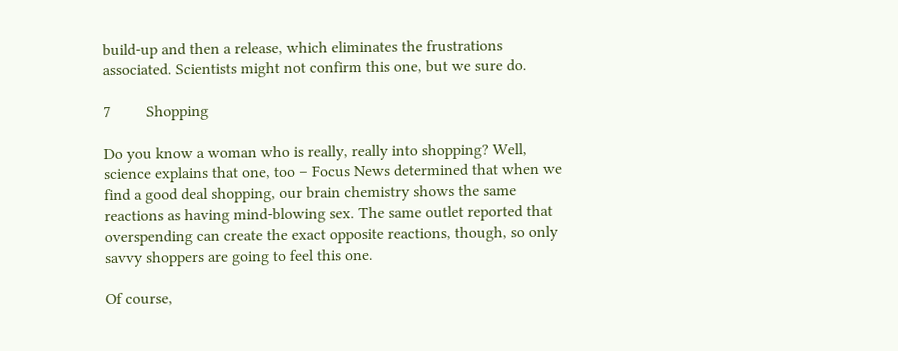build-up and then a release, which eliminates the frustrations associated. Scientists might not confirm this one, but we sure do.

7         Shopping

Do you know a woman who is really, really into shopping? Well, science explains that one, too – Focus News determined that when we find a good deal shopping, our brain chemistry shows the same reactions as having mind-blowing sex. The same outlet reported that overspending can create the exact opposite reactions, though, so only savvy shoppers are going to feel this one.

Of course,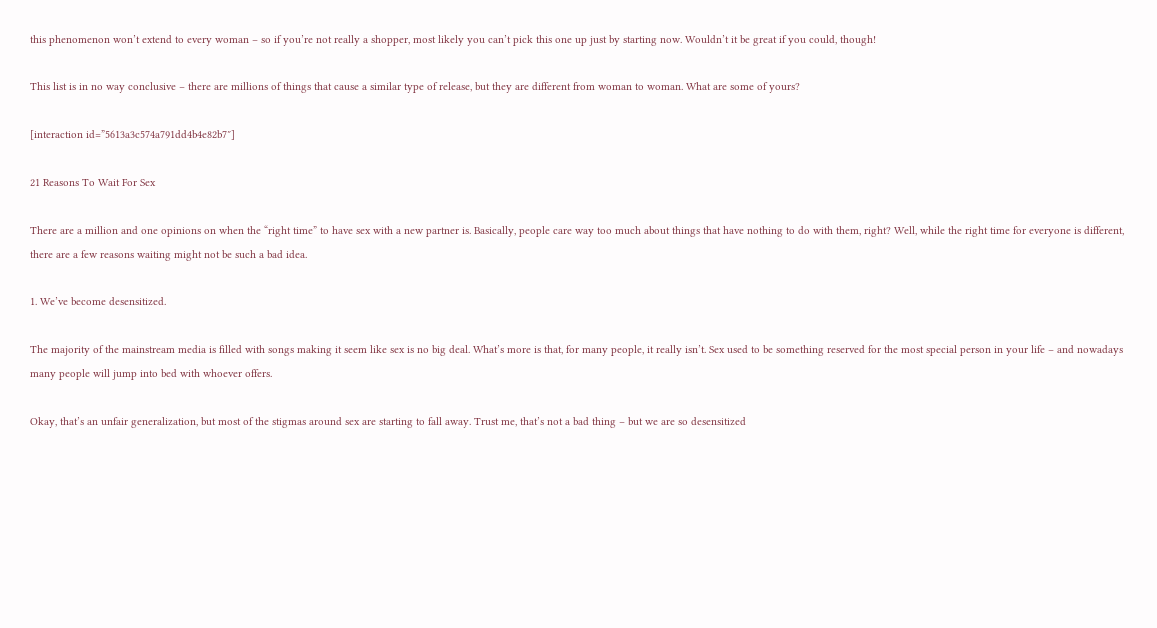this phenomenon won’t extend to every woman – so if you’re not really a shopper, most likely you can’t pick this one up just by starting now. Wouldn’t it be great if you could, though!

This list is in no way conclusive – there are millions of things that cause a similar type of release, but they are different from woman to woman. What are some of yours?

[interaction id=”5613a3c574a791dd4b4e82b7″]

21 Reasons To Wait For Sex

There are a million and one opinions on when the “right time” to have sex with a new partner is. Basically, people care way too much about things that have nothing to do with them, right? Well, while the right time for everyone is different, there are a few reasons waiting might not be such a bad idea.

1. We’ve become desensitized.

The majority of the mainstream media is filled with songs making it seem like sex is no big deal. What’s more is that, for many people, it really isn’t. Sex used to be something reserved for the most special person in your life – and nowadays many people will jump into bed with whoever offers.

Okay, that’s an unfair generalization, but most of the stigmas around sex are starting to fall away. Trust me, that’s not a bad thing – but we are so desensitized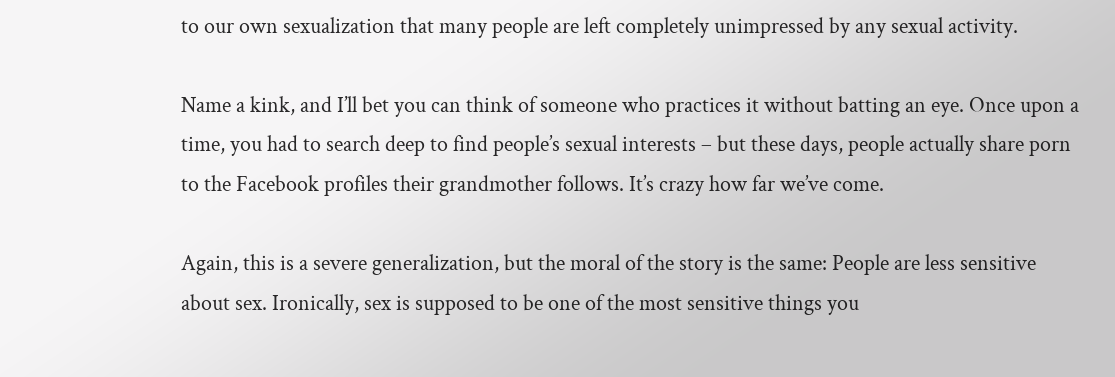to our own sexualization that many people are left completely unimpressed by any sexual activity.

Name a kink, and I’ll bet you can think of someone who practices it without batting an eye. Once upon a time, you had to search deep to find people’s sexual interests – but these days, people actually share porn to the Facebook profiles their grandmother follows. It’s crazy how far we’ve come.

Again, this is a severe generalization, but the moral of the story is the same: People are less sensitive about sex. Ironically, sex is supposed to be one of the most sensitive things you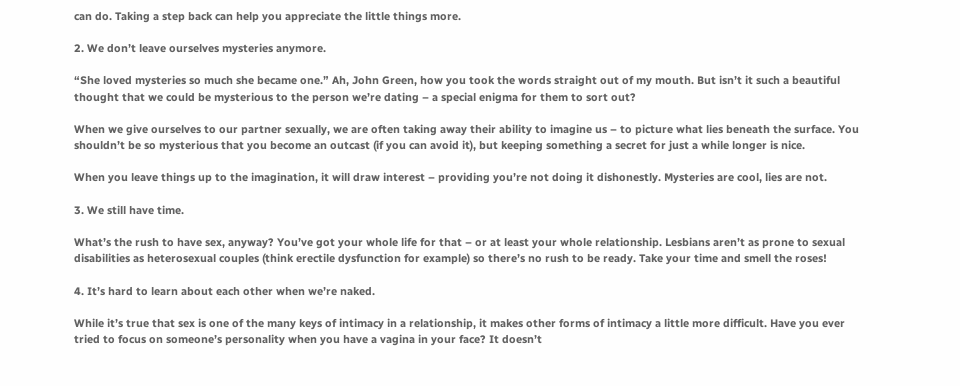can do. Taking a step back can help you appreciate the little things more.

2. We don’t leave ourselves mysteries anymore.

“She loved mysteries so much she became one.” Ah, John Green, how you took the words straight out of my mouth. But isn’t it such a beautiful thought that we could be mysterious to the person we’re dating – a special enigma for them to sort out?

When we give ourselves to our partner sexually, we are often taking away their ability to imagine us – to picture what lies beneath the surface. You shouldn’t be so mysterious that you become an outcast (if you can avoid it), but keeping something a secret for just a while longer is nice.

When you leave things up to the imagination, it will draw interest – providing you’re not doing it dishonestly. Mysteries are cool, lies are not.

3. We still have time.

What’s the rush to have sex, anyway? You’ve got your whole life for that – or at least your whole relationship. Lesbians aren’t as prone to sexual disabilities as heterosexual couples (think erectile dysfunction for example) so there’s no rush to be ready. Take your time and smell the roses!

4. It’s hard to learn about each other when we’re naked.

While it’s true that sex is one of the many keys of intimacy in a relationship, it makes other forms of intimacy a little more difficult. Have you ever tried to focus on someone’s personality when you have a vagina in your face? It doesn’t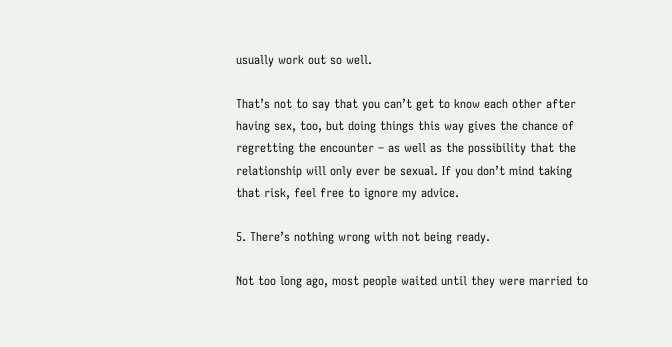usually work out so well.

That’s not to say that you can’t get to know each other after having sex, too, but doing things this way gives the chance of regretting the encounter – as well as the possibility that the relationship will only ever be sexual. If you don’t mind taking that risk, feel free to ignore my advice.

5. There’s nothing wrong with not being ready.

Not too long ago, most people waited until they were married to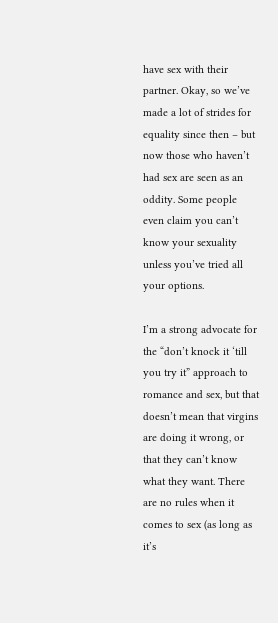have sex with their partner. Okay, so we’ve made a lot of strides for equality since then – but now those who haven’t had sex are seen as an oddity. Some people even claim you can’t know your sexuality unless you’ve tried all your options.

I’m a strong advocate for the “don’t knock it ‘till you try it” approach to romance and sex, but that doesn’t mean that virgins are doing it wrong, or that they can’t know what they want. There are no rules when it comes to sex (as long as it’s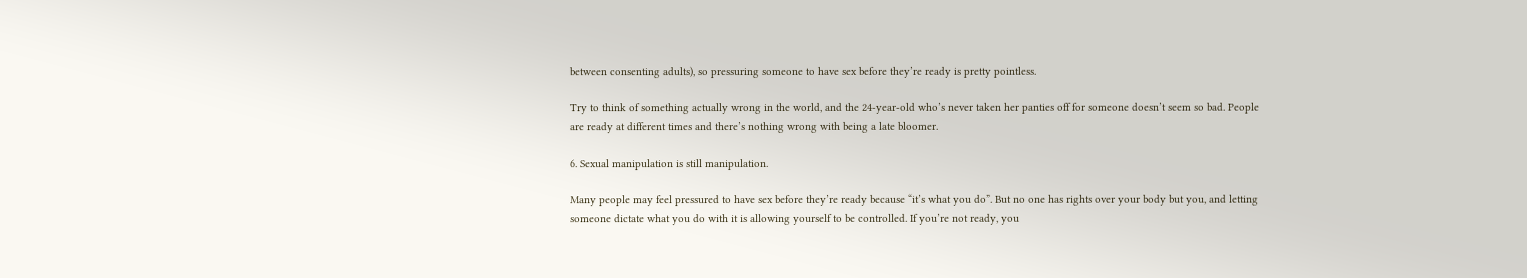between consenting adults), so pressuring someone to have sex before they’re ready is pretty pointless.

Try to think of something actually wrong in the world, and the 24-year-old who’s never taken her panties off for someone doesn’t seem so bad. People are ready at different times and there’s nothing wrong with being a late bloomer.

6. Sexual manipulation is still manipulation.

Many people may feel pressured to have sex before they’re ready because “it’s what you do”. But no one has rights over your body but you, and letting someone dictate what you do with it is allowing yourself to be controlled. If you’re not ready, you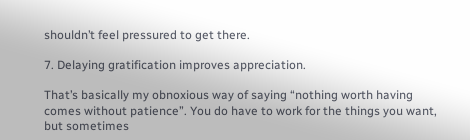shouldn’t feel pressured to get there.

7. Delaying gratification improves appreciation.

That’s basically my obnoxious way of saying “nothing worth having comes without patience”. You do have to work for the things you want, but sometimes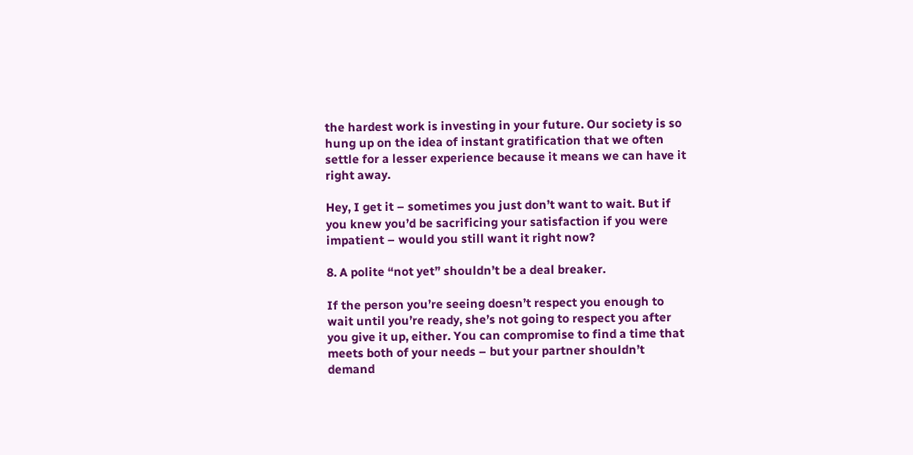the hardest work is investing in your future. Our society is so hung up on the idea of instant gratification that we often settle for a lesser experience because it means we can have it right away.

Hey, I get it – sometimes you just don’t want to wait. But if you knew you’d be sacrificing your satisfaction if you were impatient – would you still want it right now?

8. A polite “not yet” shouldn’t be a deal breaker.

If the person you’re seeing doesn’t respect you enough to wait until you’re ready, she’s not going to respect you after you give it up, either. You can compromise to find a time that meets both of your needs – but your partner shouldn’t demand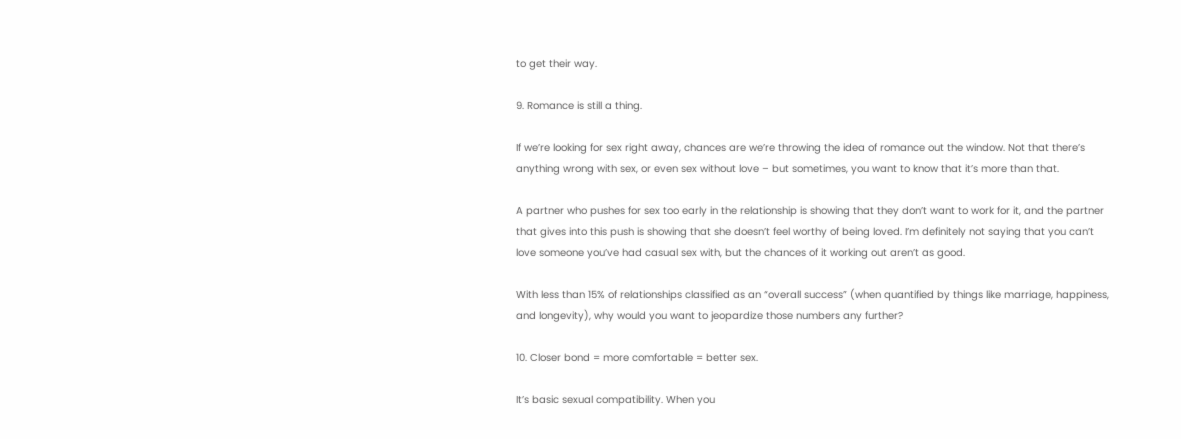to get their way.

9. Romance is still a thing.

If we’re looking for sex right away, chances are we’re throwing the idea of romance out the window. Not that there’s anything wrong with sex, or even sex without love – but sometimes, you want to know that it’s more than that.

A partner who pushes for sex too early in the relationship is showing that they don’t want to work for it, and the partner that gives into this push is showing that she doesn’t feel worthy of being loved. I’m definitely not saying that you can’t love someone you’ve had casual sex with, but the chances of it working out aren’t as good.

With less than 15% of relationships classified as an “overall success” (when quantified by things like marriage, happiness, and longevity), why would you want to jeopardize those numbers any further?

10. Closer bond = more comfortable = better sex.

It’s basic sexual compatibility. When you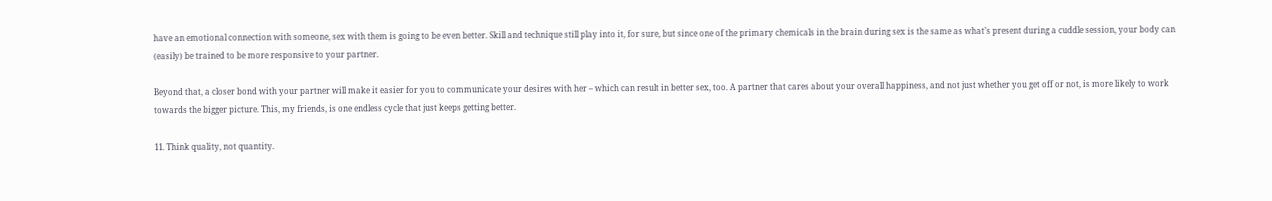have an emotional connection with someone, sex with them is going to be even better. Skill and technique still play into it, for sure, but since one of the primary chemicals in the brain during sex is the same as what’s present during a cuddle session, your body can (easily) be trained to be more responsive to your partner.

Beyond that, a closer bond with your partner will make it easier for you to communicate your desires with her – which can result in better sex, too. A partner that cares about your overall happiness, and not just whether you get off or not, is more likely to work towards the bigger picture. This, my friends, is one endless cycle that just keeps getting better.

11. Think quality, not quantity.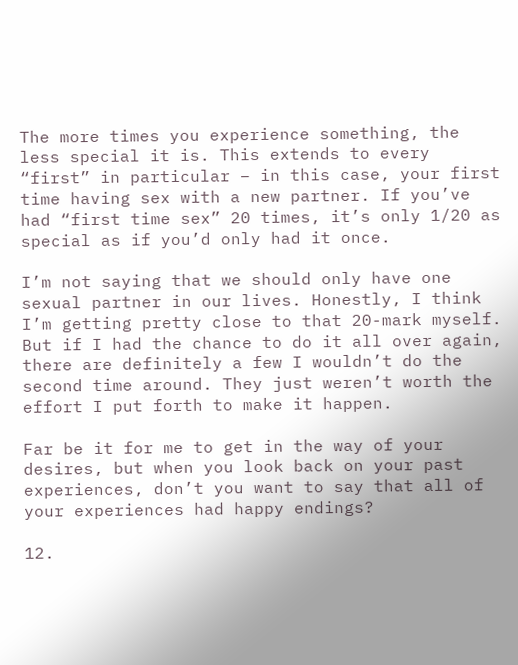The more times you experience something, the less special it is. This extends to every “first” in particular – in this case, your first time having sex with a new partner. If you’ve had “first time sex” 20 times, it’s only 1/20 as special as if you’d only had it once.

I’m not saying that we should only have one sexual partner in our lives. Honestly, I think I’m getting pretty close to that 20-mark myself. But if I had the chance to do it all over again, there are definitely a few I wouldn’t do the second time around. They just weren’t worth the effort I put forth to make it happen.

Far be it for me to get in the way of your desires, but when you look back on your past experiences, don’t you want to say that all of your experiences had happy endings?

12.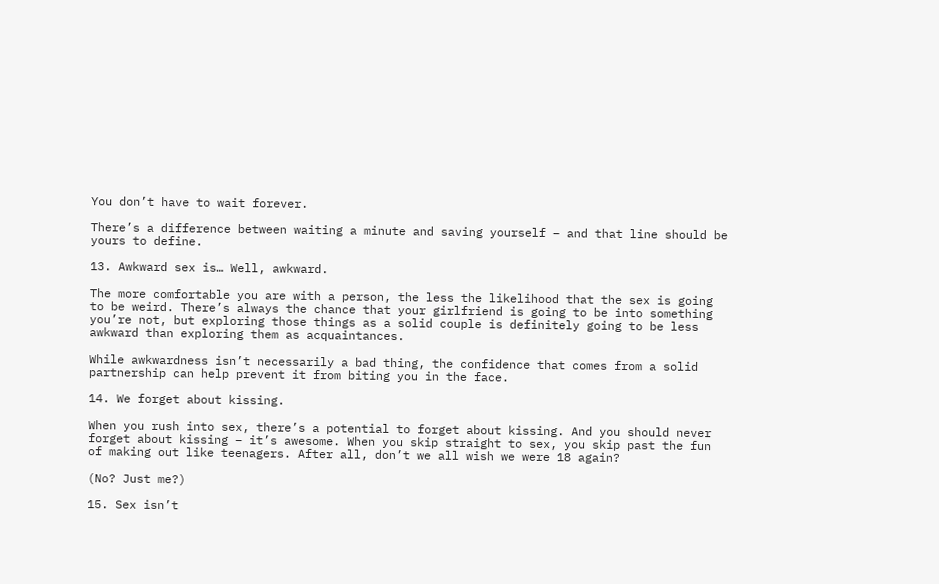You don’t have to wait forever.

There’s a difference between waiting a minute and saving yourself – and that line should be yours to define.

13. Awkward sex is… Well, awkward.

The more comfortable you are with a person, the less the likelihood that the sex is going to be weird. There’s always the chance that your girlfriend is going to be into something you’re not, but exploring those things as a solid couple is definitely going to be less awkward than exploring them as acquaintances.

While awkwardness isn’t necessarily a bad thing, the confidence that comes from a solid partnership can help prevent it from biting you in the face.

14. We forget about kissing.

When you rush into sex, there’s a potential to forget about kissing. And you should never forget about kissing – it’s awesome. When you skip straight to sex, you skip past the fun of making out like teenagers. After all, don’t we all wish we were 18 again?

(No? Just me?)

15. Sex isn’t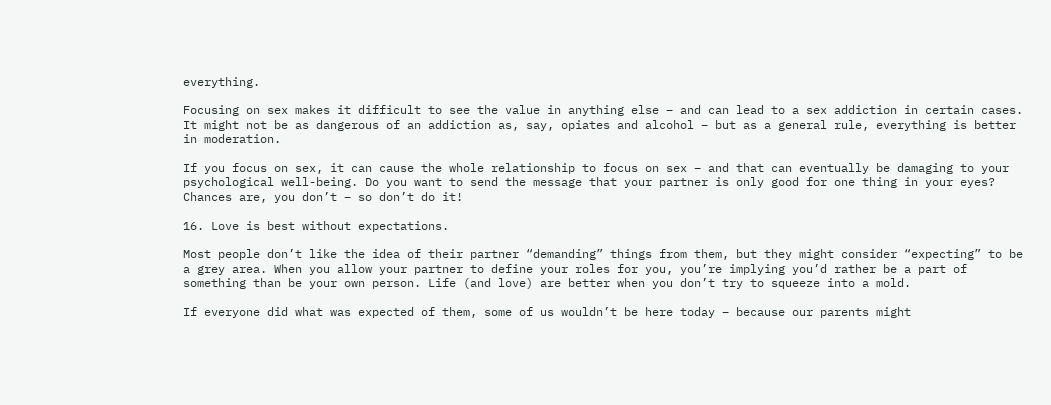everything.

Focusing on sex makes it difficult to see the value in anything else – and can lead to a sex addiction in certain cases. It might not be as dangerous of an addiction as, say, opiates and alcohol – but as a general rule, everything is better in moderation.

If you focus on sex, it can cause the whole relationship to focus on sex – and that can eventually be damaging to your psychological well-being. Do you want to send the message that your partner is only good for one thing in your eyes? Chances are, you don’t – so don’t do it!

16. Love is best without expectations.

Most people don’t like the idea of their partner “demanding” things from them, but they might consider “expecting” to be a grey area. When you allow your partner to define your roles for you, you’re implying you’d rather be a part of something than be your own person. Life (and love) are better when you don’t try to squeeze into a mold.

If everyone did what was expected of them, some of us wouldn’t be here today – because our parents might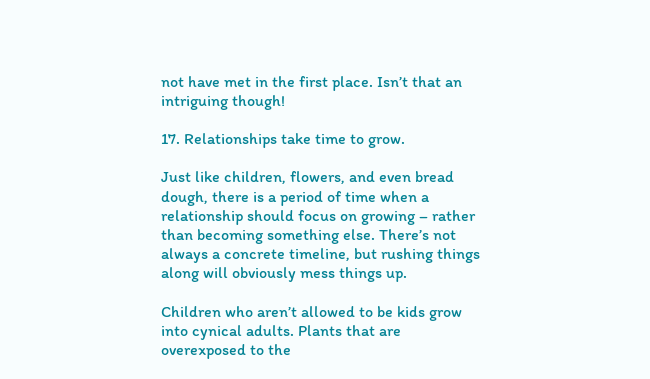not have met in the first place. Isn’t that an intriguing though!

17. Relationships take time to grow.

Just like children, flowers, and even bread dough, there is a period of time when a relationship should focus on growing – rather than becoming something else. There’s not always a concrete timeline, but rushing things along will obviously mess things up.

Children who aren’t allowed to be kids grow into cynical adults. Plants that are overexposed to the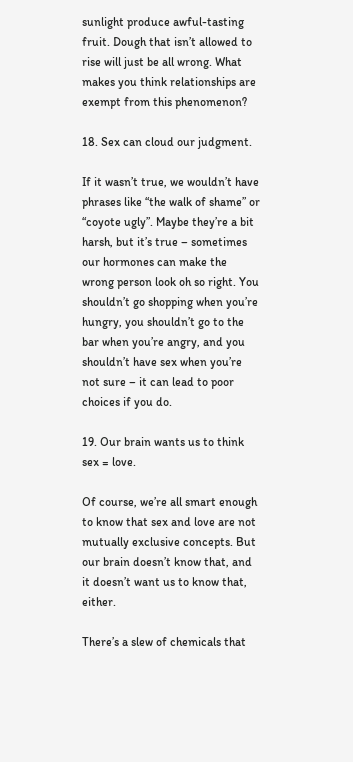sunlight produce awful-tasting fruit. Dough that isn’t allowed to rise will just be all wrong. What makes you think relationships are exempt from this phenomenon?

18. Sex can cloud our judgment.

If it wasn’t true, we wouldn’t have phrases like “the walk of shame” or “coyote ugly”. Maybe they’re a bit harsh, but it’s true – sometimes our hormones can make the wrong person look oh so right. You shouldn’t go shopping when you’re hungry, you shouldn’t go to the bar when you’re angry, and you shouldn’t have sex when you’re not sure – it can lead to poor choices if you do.

19. Our brain wants us to think sex = love.

Of course, we’re all smart enough to know that sex and love are not mutually exclusive concepts. But our brain doesn’t know that, and it doesn’t want us to know that, either.

There’s a slew of chemicals that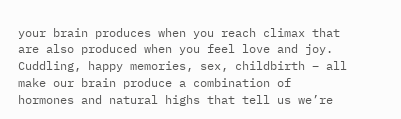your brain produces when you reach climax that are also produced when you feel love and joy. Cuddling, happy memories, sex, childbirth – all make our brain produce a combination of hormones and natural highs that tell us we’re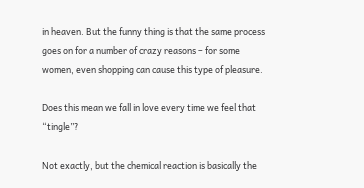in heaven. But the funny thing is that the same process goes on for a number of crazy reasons – for some women, even shopping can cause this type of pleasure.

Does this mean we fall in love every time we feel that “tingle”?

Not exactly, but the chemical reaction is basically the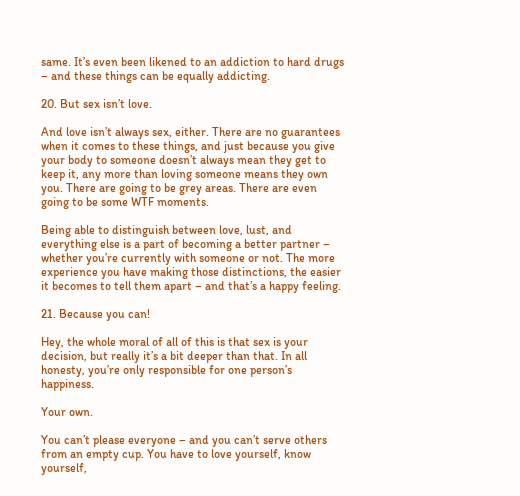same. It’s even been likened to an addiction to hard drugs – and these things can be equally addicting.

20. But sex isn’t love.

And love isn’t always sex, either. There are no guarantees when it comes to these things, and just because you give your body to someone doesn’t always mean they get to keep it, any more than loving someone means they own you. There are going to be grey areas. There are even going to be some WTF moments.

Being able to distinguish between love, lust, and everything else is a part of becoming a better partner – whether you’re currently with someone or not. The more experience you have making those distinctions, the easier it becomes to tell them apart – and that’s a happy feeling.

21. Because you can!

Hey, the whole moral of all of this is that sex is your decision, but really it’s a bit deeper than that. In all honesty, you’re only responsible for one person’s happiness.

Your own.

You can’t please everyone – and you can’t serve others from an empty cup. You have to love yourself, know yourself,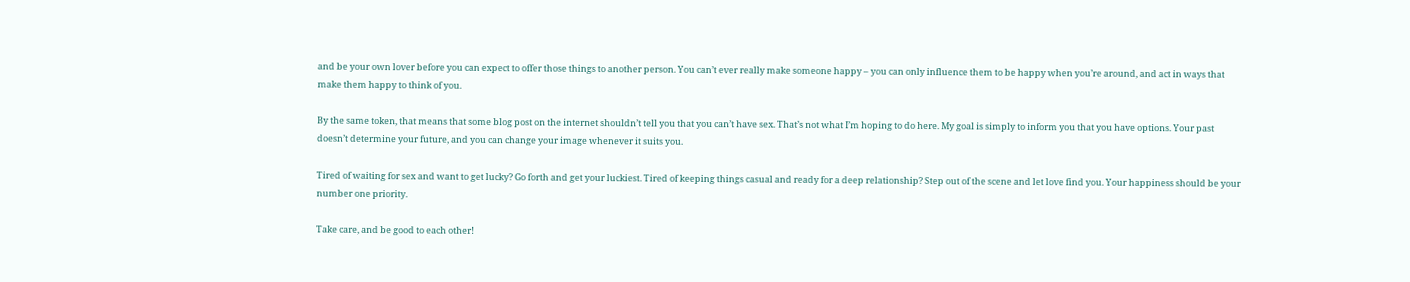and be your own lover before you can expect to offer those things to another person. You can’t ever really make someone happy – you can only influence them to be happy when you’re around, and act in ways that make them happy to think of you.

By the same token, that means that some blog post on the internet shouldn’t tell you that you can’t have sex. That’s not what I’m hoping to do here. My goal is simply to inform you that you have options. Your past doesn’t determine your future, and you can change your image whenever it suits you.

Tired of waiting for sex and want to get lucky? Go forth and get your luckiest. Tired of keeping things casual and ready for a deep relationship? Step out of the scene and let love find you. Your happiness should be your number one priority.

Take care, and be good to each other!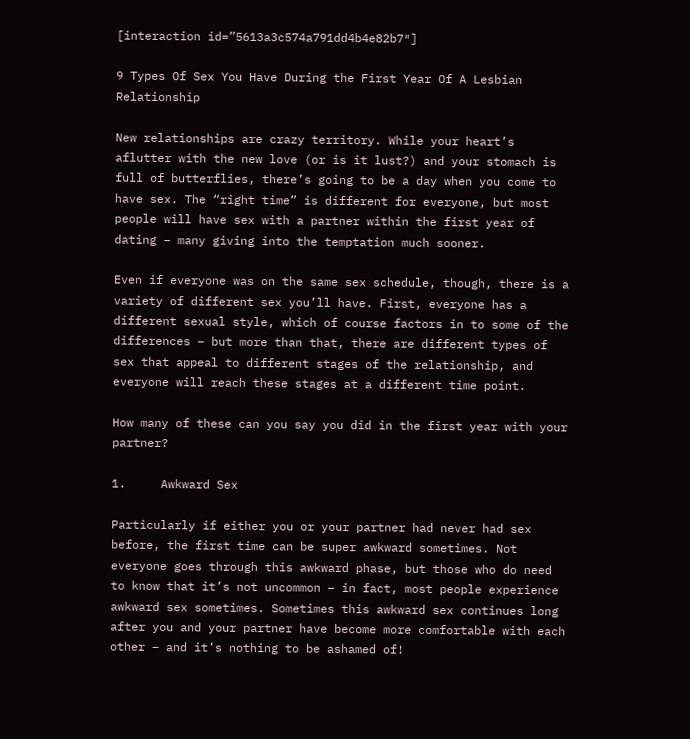[interaction id=”5613a3c574a791dd4b4e82b7″]

9 Types Of Sex You Have During the First Year Of A Lesbian Relationship

New relationships are crazy territory. While your heart’s aflutter with the new love (or is it lust?) and your stomach is full of butterflies, there’s going to be a day when you come to have sex. The “right time” is different for everyone, but most people will have sex with a partner within the first year of dating – many giving into the temptation much sooner.

Even if everyone was on the same sex schedule, though, there is a variety of different sex you’ll have. First, everyone has a different sexual style, which of course factors in to some of the differences – but more than that, there are different types of sex that appeal to different stages of the relationship, and everyone will reach these stages at a different time point.

How many of these can you say you did in the first year with your partner?

1.     Awkward Sex

Particularly if either you or your partner had never had sex before, the first time can be super awkward sometimes. Not everyone goes through this awkward phase, but those who do need to know that it’s not uncommon – in fact, most people experience awkward sex sometimes. Sometimes this awkward sex continues long after you and your partner have become more comfortable with each other – and it’s nothing to be ashamed of!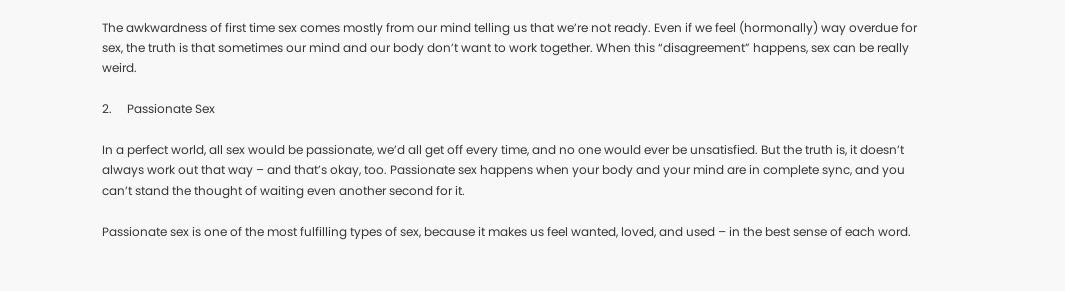The awkwardness of first time sex comes mostly from our mind telling us that we’re not ready. Even if we feel (hormonally) way overdue for sex, the truth is that sometimes our mind and our body don’t want to work together. When this “disagreement” happens, sex can be really weird.

2.     Passionate Sex

In a perfect world, all sex would be passionate, we’d all get off every time, and no one would ever be unsatisfied. But the truth is, it doesn’t always work out that way – and that’s okay, too. Passionate sex happens when your body and your mind are in complete sync, and you can’t stand the thought of waiting even another second for it.

Passionate sex is one of the most fulfilling types of sex, because it makes us feel wanted, loved, and used – in the best sense of each word.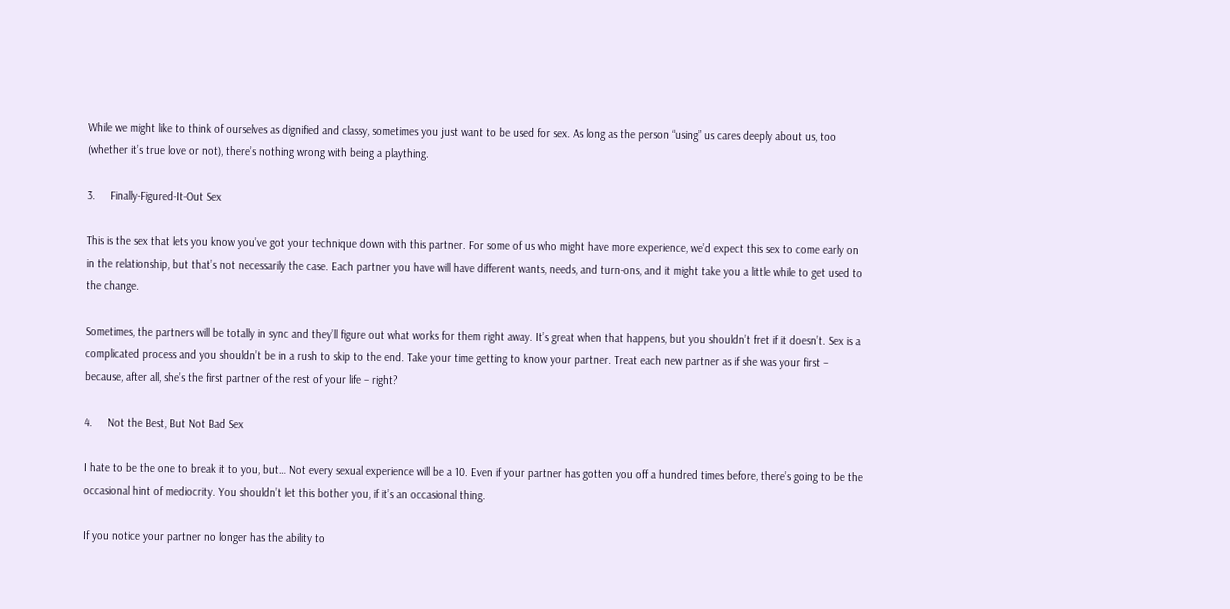While we might like to think of ourselves as dignified and classy, sometimes you just want to be used for sex. As long as the person “using” us cares deeply about us, too (whether it’s true love or not), there’s nothing wrong with being a plaything.

3.     Finally-Figured-It-Out Sex

This is the sex that lets you know you’ve got your technique down with this partner. For some of us who might have more experience, we’d expect this sex to come early on in the relationship, but that’s not necessarily the case. Each partner you have will have different wants, needs, and turn-ons, and it might take you a little while to get used to the change.

Sometimes, the partners will be totally in sync and they’ll figure out what works for them right away. It’s great when that happens, but you shouldn’t fret if it doesn’t. Sex is a complicated process and you shouldn’t be in a rush to skip to the end. Take your time getting to know your partner. Treat each new partner as if she was your first – because, after all, she’s the first partner of the rest of your life – right?

4.     Not the Best, But Not Bad Sex

I hate to be the one to break it to you, but… Not every sexual experience will be a 10. Even if your partner has gotten you off a hundred times before, there’s going to be the occasional hint of mediocrity. You shouldn’t let this bother you, if it’s an occasional thing.

If you notice your partner no longer has the ability to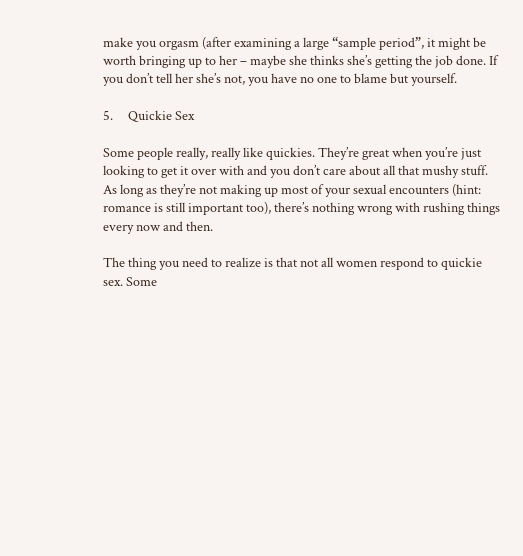make you orgasm (after examining a large “sample period”, it might be worth bringing up to her – maybe she thinks she’s getting the job done. If you don’t tell her she’s not, you have no one to blame but yourself.

5.     Quickie Sex

Some people really, really like quickies. They’re great when you’re just looking to get it over with and you don’t care about all that mushy stuff. As long as they’re not making up most of your sexual encounters (hint: romance is still important too), there’s nothing wrong with rushing things every now and then.

The thing you need to realize is that not all women respond to quickie sex. Some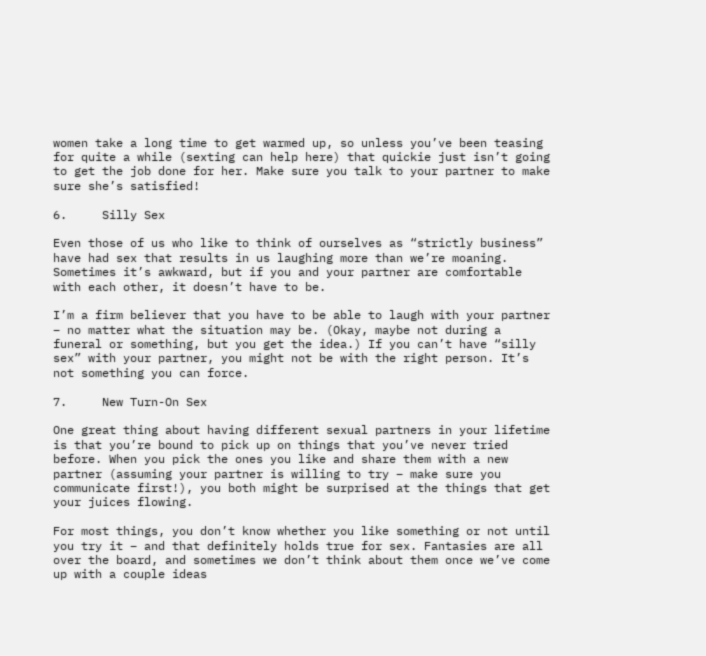women take a long time to get warmed up, so unless you’ve been teasing for quite a while (sexting can help here) that quickie just isn’t going to get the job done for her. Make sure you talk to your partner to make sure she’s satisfied!

6.     Silly Sex

Even those of us who like to think of ourselves as “strictly business” have had sex that results in us laughing more than we’re moaning. Sometimes it’s awkward, but if you and your partner are comfortable with each other, it doesn’t have to be.

I’m a firm believer that you have to be able to laugh with your partner – no matter what the situation may be. (Okay, maybe not during a funeral or something, but you get the idea.) If you can’t have “silly sex” with your partner, you might not be with the right person. It’s not something you can force.

7.     New Turn-On Sex

One great thing about having different sexual partners in your lifetime is that you’re bound to pick up on things that you’ve never tried before. When you pick the ones you like and share them with a new partner (assuming your partner is willing to try – make sure you communicate first!), you both might be surprised at the things that get your juices flowing.

For most things, you don’t know whether you like something or not until you try it – and that definitely holds true for sex. Fantasies are all over the board, and sometimes we don’t think about them once we’ve come up with a couple ideas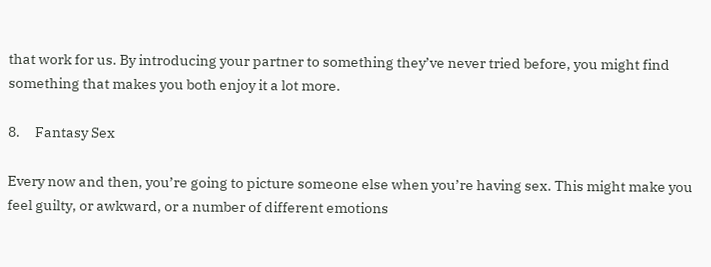that work for us. By introducing your partner to something they’ve never tried before, you might find something that makes you both enjoy it a lot more.

8.     Fantasy Sex

Every now and then, you’re going to picture someone else when you’re having sex. This might make you feel guilty, or awkward, or a number of different emotions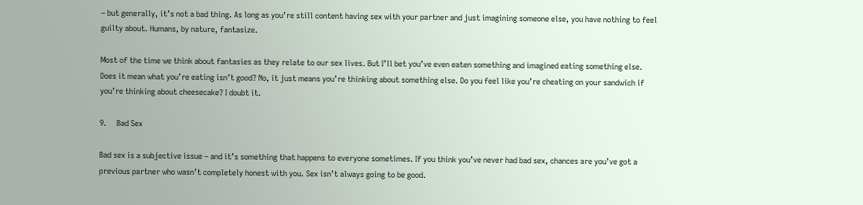– but generally, it’s not a bad thing. As long as you’re still content having sex with your partner and just imagining someone else, you have nothing to feel guilty about. Humans, by nature, fantasize.

Most of the time we think about fantasies as they relate to our sex lives. But I’ll bet you’ve even eaten something and imagined eating something else. Does it mean what you’re eating isn’t good? No, it just means you’re thinking about something else. Do you feel like you’re cheating on your sandwich if you’re thinking about cheesecake? I doubt it.

9.     Bad Sex

Bad sex is a subjective issue – and it’s something that happens to everyone sometimes. If you think you’ve never had bad sex, chances are you’ve got a previous partner who wasn’t completely honest with you. Sex isn’t always going to be good.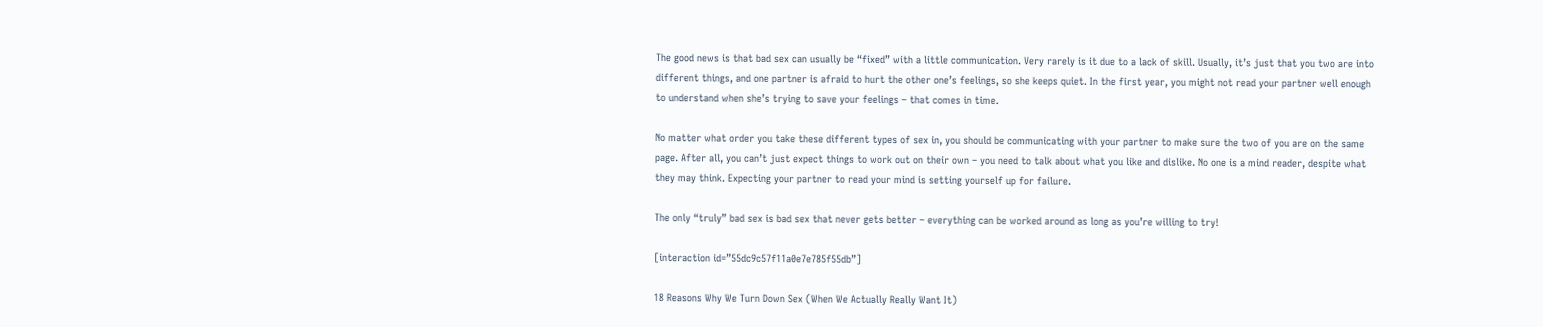The good news is that bad sex can usually be “fixed” with a little communication. Very rarely is it due to a lack of skill. Usually, it’s just that you two are into different things, and one partner is afraid to hurt the other one’s feelings, so she keeps quiet. In the first year, you might not read your partner well enough to understand when she’s trying to save your feelings – that comes in time.

No matter what order you take these different types of sex in, you should be communicating with your partner to make sure the two of you are on the same page. After all, you can’t just expect things to work out on their own – you need to talk about what you like and dislike. No one is a mind reader, despite what they may think. Expecting your partner to read your mind is setting yourself up for failure.

The only “truly” bad sex is bad sex that never gets better – everything can be worked around as long as you’re willing to try!

[interaction id=”55dc9c57f11a0e7e785f55db”]

18 Reasons Why We Turn Down Sex (When We Actually Really Want It)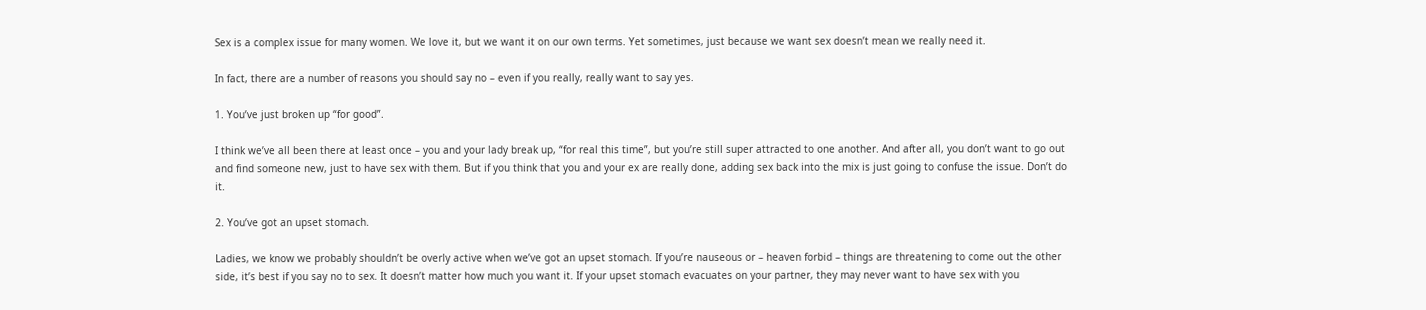Sex is a complex issue for many women. We love it, but we want it on our own terms. Yet sometimes, just because we want sex doesn’t mean we really need it.

In fact, there are a number of reasons you should say no – even if you really, really want to say yes.

1. You’ve just broken up “for good”.

I think we’ve all been there at least once – you and your lady break up, “for real this time”, but you’re still super attracted to one another. And after all, you don’t want to go out and find someone new, just to have sex with them. But if you think that you and your ex are really done, adding sex back into the mix is just going to confuse the issue. Don’t do it.

2. You’ve got an upset stomach.

Ladies, we know we probably shouldn’t be overly active when we’ve got an upset stomach. If you’re nauseous or – heaven forbid – things are threatening to come out the other side, it’s best if you say no to sex. It doesn’t matter how much you want it. If your upset stomach evacuates on your partner, they may never want to have sex with you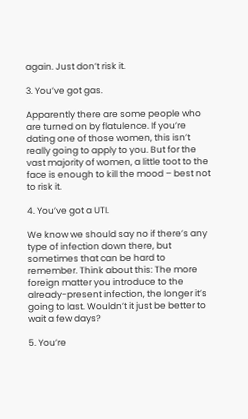again. Just don’t risk it.

3. You’ve got gas.

Apparently there are some people who are turned on by flatulence. If you’re dating one of those women, this isn’t really going to apply to you. But for the vast majority of women, a little toot to the face is enough to kill the mood – best not to risk it.

4. You’ve got a UTI.

We know we should say no if there’s any type of infection down there, but sometimes that can be hard to remember. Think about this: The more foreign matter you introduce to the already-present infection, the longer it’s going to last. Wouldn’t it just be better to wait a few days?

5. You’re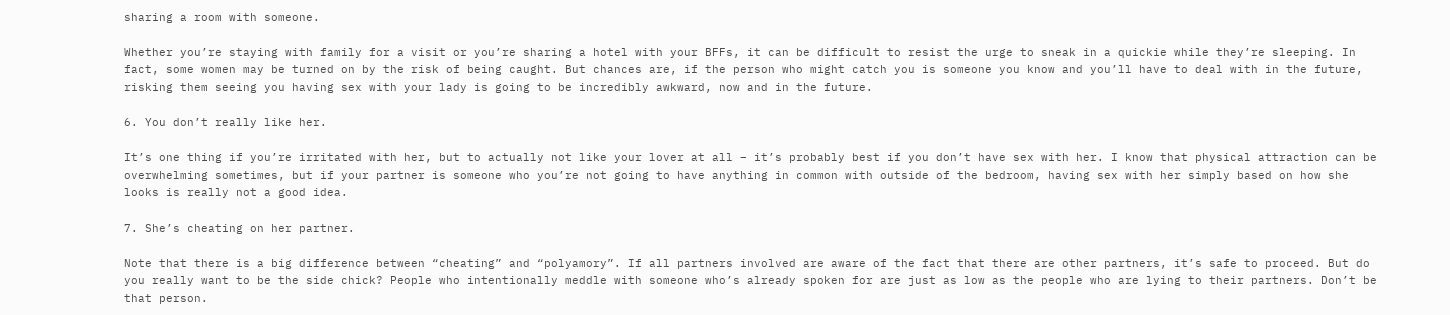sharing a room with someone.

Whether you’re staying with family for a visit or you’re sharing a hotel with your BFFs, it can be difficult to resist the urge to sneak in a quickie while they’re sleeping. In fact, some women may be turned on by the risk of being caught. But chances are, if the person who might catch you is someone you know and you’ll have to deal with in the future, risking them seeing you having sex with your lady is going to be incredibly awkward, now and in the future.

6. You don’t really like her.

It’s one thing if you’re irritated with her, but to actually not like your lover at all – it’s probably best if you don’t have sex with her. I know that physical attraction can be overwhelming sometimes, but if your partner is someone who you’re not going to have anything in common with outside of the bedroom, having sex with her simply based on how she looks is really not a good idea.

7. She’s cheating on her partner.

Note that there is a big difference between “cheating” and “polyamory”. If all partners involved are aware of the fact that there are other partners, it’s safe to proceed. But do you really want to be the side chick? People who intentionally meddle with someone who’s already spoken for are just as low as the people who are lying to their partners. Don’t be that person.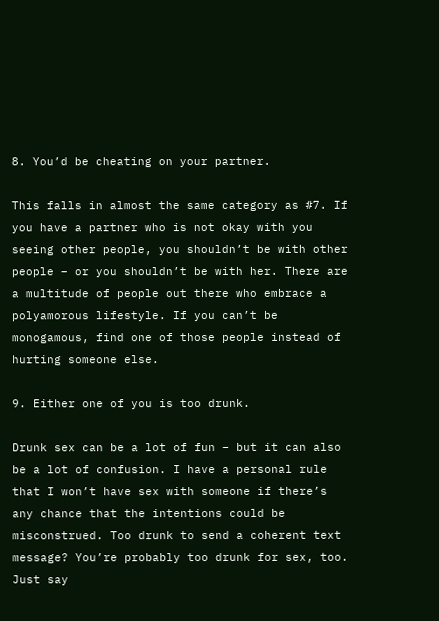8. You’d be cheating on your partner.

This falls in almost the same category as #7. If you have a partner who is not okay with you seeing other people, you shouldn’t be with other people – or you shouldn’t be with her. There are a multitude of people out there who embrace a polyamorous lifestyle. If you can’t be monogamous, find one of those people instead of hurting someone else.

9. Either one of you is too drunk.

Drunk sex can be a lot of fun – but it can also be a lot of confusion. I have a personal rule that I won’t have sex with someone if there’s any chance that the intentions could be misconstrued. Too drunk to send a coherent text message? You’re probably too drunk for sex, too. Just say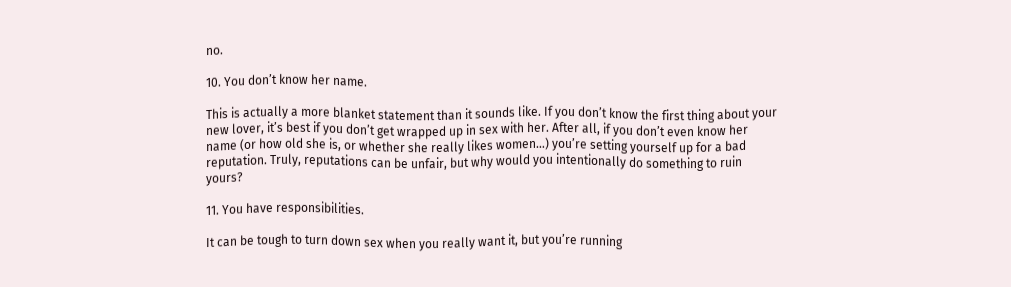no.

10. You don’t know her name.

This is actually a more blanket statement than it sounds like. If you don’t know the first thing about your new lover, it’s best if you don’t get wrapped up in sex with her. After all, if you don’t even know her name (or how old she is, or whether she really likes women…) you’re setting yourself up for a bad reputation. Truly, reputations can be unfair, but why would you intentionally do something to ruin yours?

11. You have responsibilities.

It can be tough to turn down sex when you really want it, but you’re running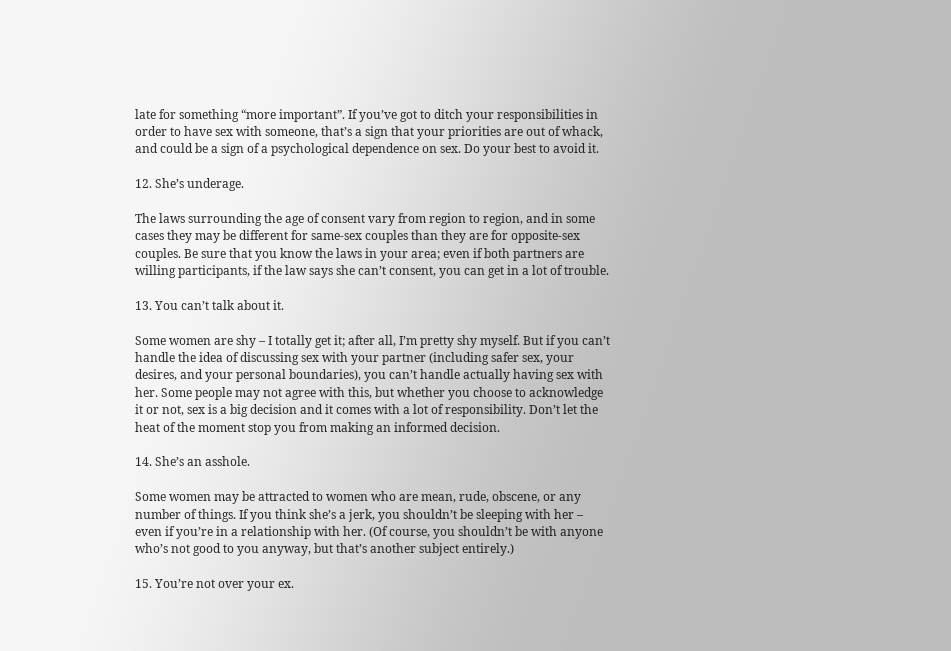late for something “more important”. If you’ve got to ditch your responsibilities in order to have sex with someone, that’s a sign that your priorities are out of whack, and could be a sign of a psychological dependence on sex. Do your best to avoid it.

12. She’s underage.

The laws surrounding the age of consent vary from region to region, and in some cases they may be different for same-sex couples than they are for opposite-sex couples. Be sure that you know the laws in your area; even if both partners are willing participants, if the law says she can’t consent, you can get in a lot of trouble.

13. You can’t talk about it.

Some women are shy – I totally get it; after all, I’m pretty shy myself. But if you can’t handle the idea of discussing sex with your partner (including safer sex, your desires, and your personal boundaries), you can’t handle actually having sex with her. Some people may not agree with this, but whether you choose to acknowledge it or not, sex is a big decision and it comes with a lot of responsibility. Don’t let the heat of the moment stop you from making an informed decision.

14. She’s an asshole.

Some women may be attracted to women who are mean, rude, obscene, or any number of things. If you think she’s a jerk, you shouldn’t be sleeping with her – even if you’re in a relationship with her. (Of course, you shouldn’t be with anyone who’s not good to you anyway, but that’s another subject entirely.)

15. You’re not over your ex.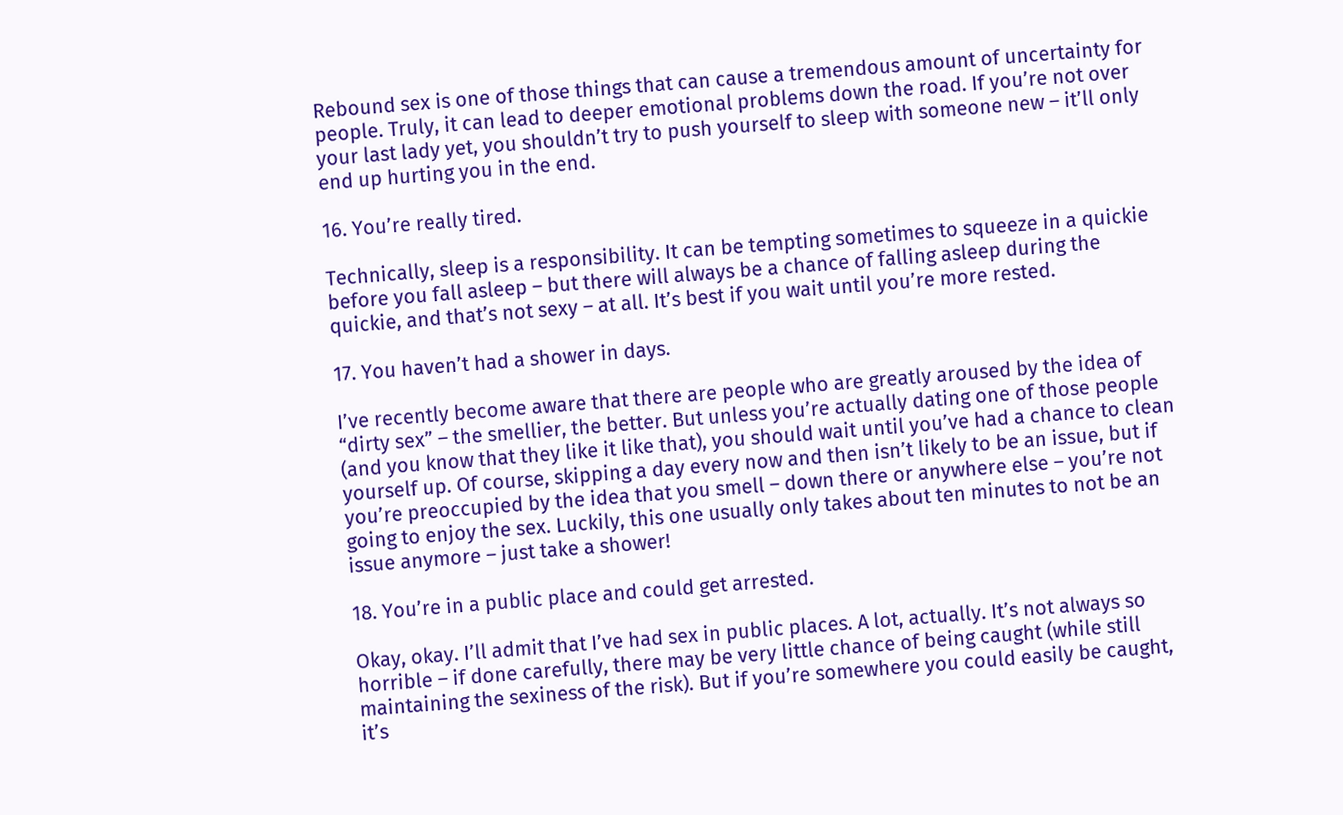Rebound sex is one of those things that can cause a tremendous amount of uncertainty for people. Truly, it can lead to deeper emotional problems down the road. If you’re not over your last lady yet, you shouldn’t try to push yourself to sleep with someone new – it’ll only end up hurting you in the end.

16. You’re really tired.

Technically, sleep is a responsibility. It can be tempting sometimes to squeeze in a quickie before you fall asleep – but there will always be a chance of falling asleep during the quickie, and that’s not sexy – at all. It’s best if you wait until you’re more rested.

17. You haven’t had a shower in days.

I’ve recently become aware that there are people who are greatly aroused by the idea of “dirty sex” – the smellier, the better. But unless you’re actually dating one of those people (and you know that they like it like that), you should wait until you’ve had a chance to clean yourself up. Of course, skipping a day every now and then isn’t likely to be an issue, but if you’re preoccupied by the idea that you smell – down there or anywhere else – you’re not going to enjoy the sex. Luckily, this one usually only takes about ten minutes to not be an issue anymore – just take a shower!

18. You’re in a public place and could get arrested.

Okay, okay. I’ll admit that I’ve had sex in public places. A lot, actually. It’s not always so horrible – if done carefully, there may be very little chance of being caught (while still maintaining the sexiness of the risk). But if you’re somewhere you could easily be caught, it’s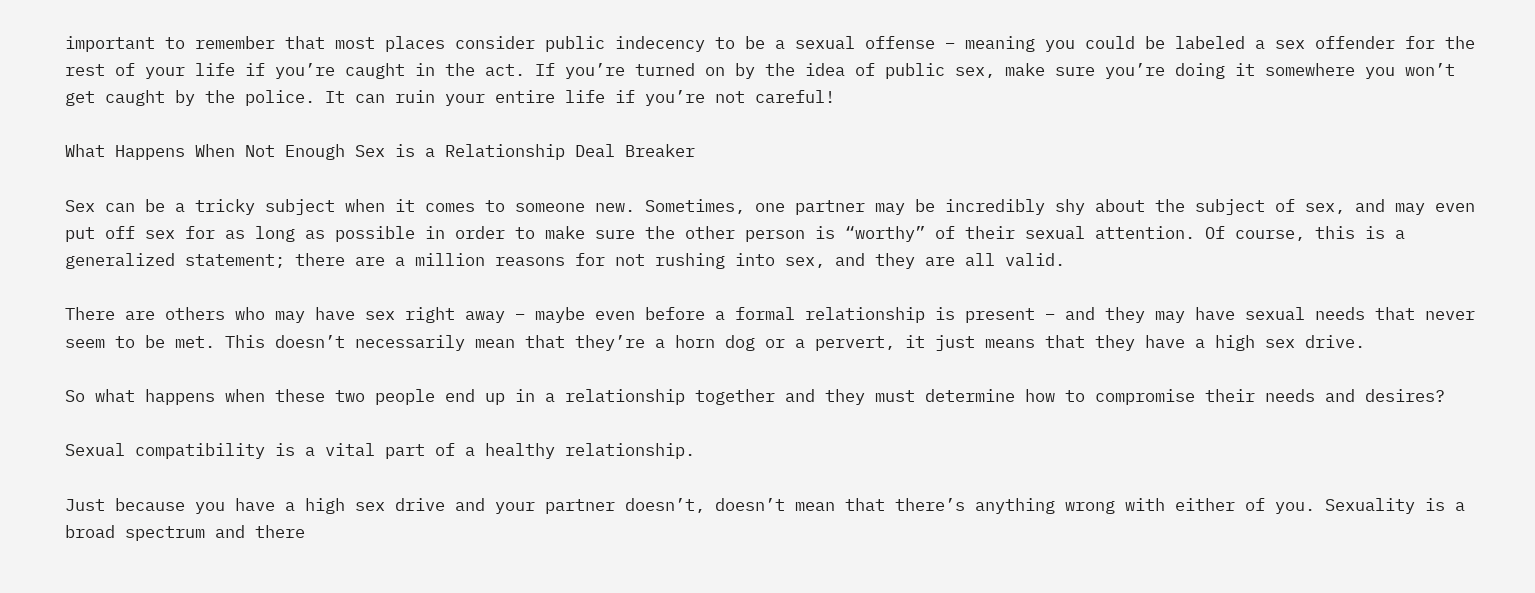important to remember that most places consider public indecency to be a sexual offense – meaning you could be labeled a sex offender for the rest of your life if you’re caught in the act. If you’re turned on by the idea of public sex, make sure you’re doing it somewhere you won’t get caught by the police. It can ruin your entire life if you’re not careful!

What Happens When Not Enough Sex is a Relationship Deal Breaker

Sex can be a tricky subject when it comes to someone new. Sometimes, one partner may be incredibly shy about the subject of sex, and may even put off sex for as long as possible in order to make sure the other person is “worthy” of their sexual attention. Of course, this is a generalized statement; there are a million reasons for not rushing into sex, and they are all valid.

There are others who may have sex right away – maybe even before a formal relationship is present – and they may have sexual needs that never seem to be met. This doesn’t necessarily mean that they’re a horn dog or a pervert, it just means that they have a high sex drive.

So what happens when these two people end up in a relationship together and they must determine how to compromise their needs and desires?

Sexual compatibility is a vital part of a healthy relationship.

Just because you have a high sex drive and your partner doesn’t, doesn’t mean that there’s anything wrong with either of you. Sexuality is a broad spectrum and there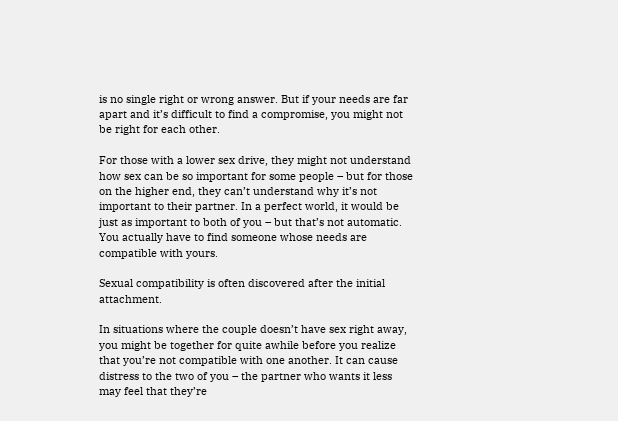is no single right or wrong answer. But if your needs are far apart and it’s difficult to find a compromise, you might not be right for each other.

For those with a lower sex drive, they might not understand how sex can be so important for some people – but for those on the higher end, they can’t understand why it’s not important to their partner. In a perfect world, it would be just as important to both of you – but that’s not automatic. You actually have to find someone whose needs are compatible with yours.

Sexual compatibility is often discovered after the initial attachment.

In situations where the couple doesn’t have sex right away, you might be together for quite awhile before you realize that you’re not compatible with one another. It can cause distress to the two of you – the partner who wants it less may feel that they’re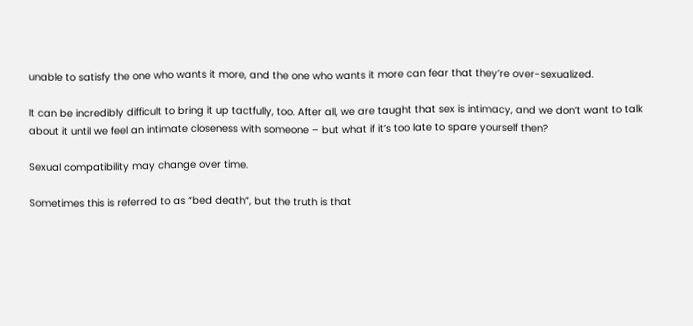unable to satisfy the one who wants it more, and the one who wants it more can fear that they’re over-sexualized.

It can be incredibly difficult to bring it up tactfully, too. After all, we are taught that sex is intimacy, and we don’t want to talk about it until we feel an intimate closeness with someone – but what if it’s too late to spare yourself then?

Sexual compatibility may change over time.

Sometimes this is referred to as “bed death”, but the truth is that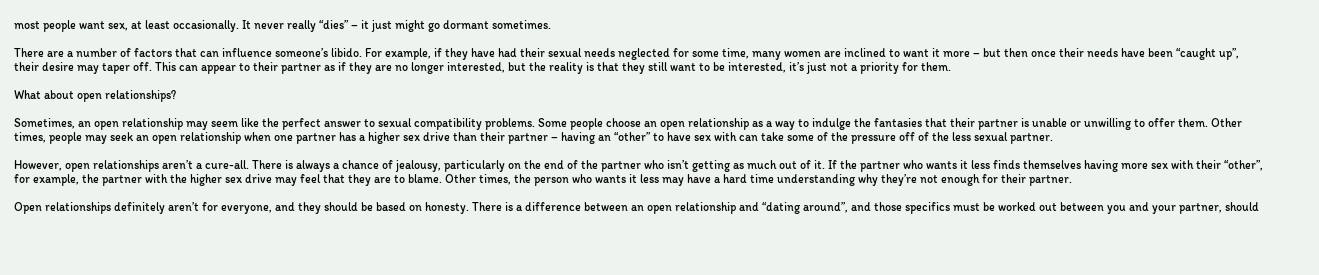most people want sex, at least occasionally. It never really “dies” – it just might go dormant sometimes.

There are a number of factors that can influence someone’s libido. For example, if they have had their sexual needs neglected for some time, many women are inclined to want it more – but then once their needs have been “caught up”, their desire may taper off. This can appear to their partner as if they are no longer interested, but the reality is that they still want to be interested, it’s just not a priority for them.

What about open relationships?

Sometimes, an open relationship may seem like the perfect answer to sexual compatibility problems. Some people choose an open relationship as a way to indulge the fantasies that their partner is unable or unwilling to offer them. Other times, people may seek an open relationship when one partner has a higher sex drive than their partner – having an “other” to have sex with can take some of the pressure off of the less sexual partner.

However, open relationships aren’t a cure-all. There is always a chance of jealousy, particularly on the end of the partner who isn’t getting as much out of it. If the partner who wants it less finds themselves having more sex with their “other”, for example, the partner with the higher sex drive may feel that they are to blame. Other times, the person who wants it less may have a hard time understanding why they’re not enough for their partner.

Open relationships definitely aren’t for everyone, and they should be based on honesty. There is a difference between an open relationship and “dating around”, and those specifics must be worked out between you and your partner, should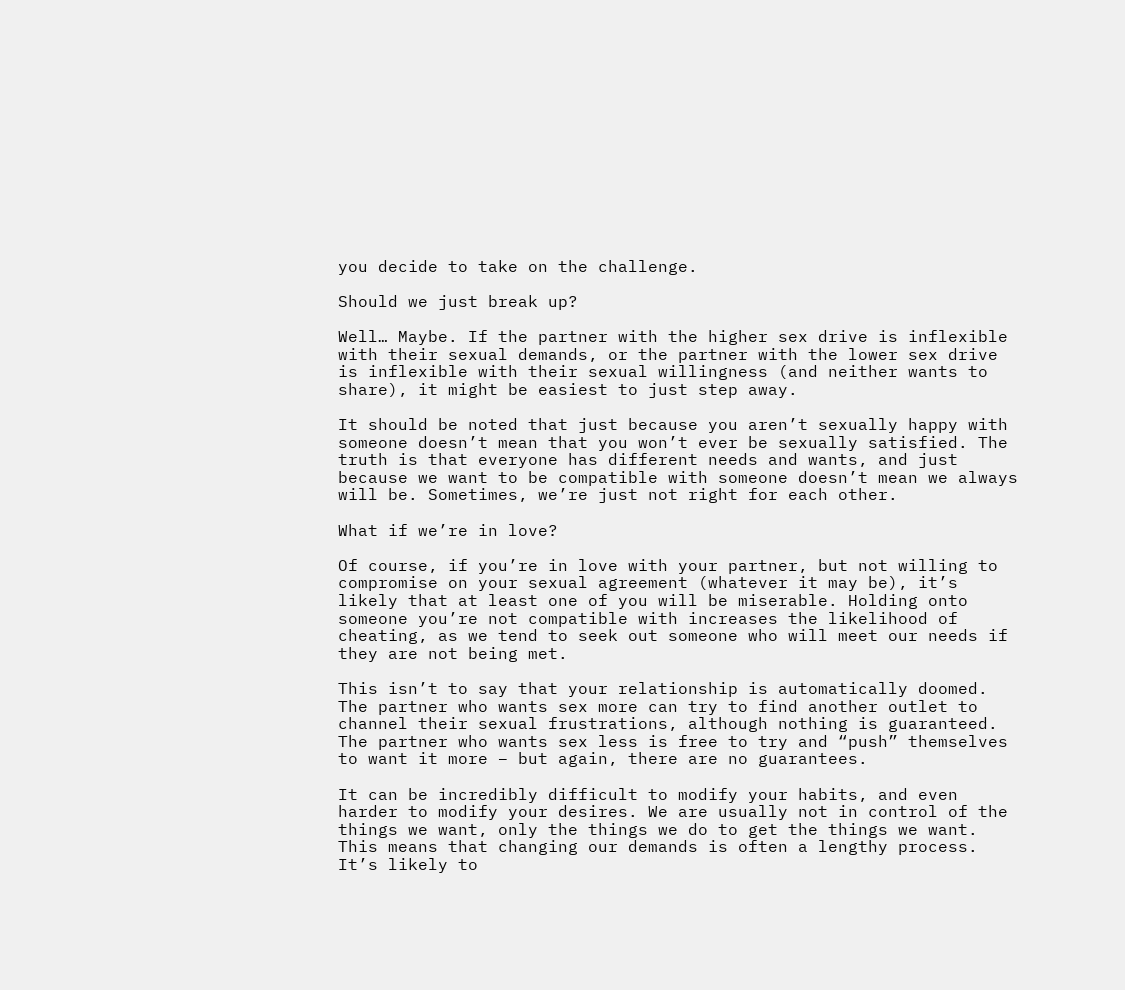you decide to take on the challenge.

Should we just break up?

Well… Maybe. If the partner with the higher sex drive is inflexible with their sexual demands, or the partner with the lower sex drive is inflexible with their sexual willingness (and neither wants to share), it might be easiest to just step away.

It should be noted that just because you aren’t sexually happy with someone doesn’t mean that you won’t ever be sexually satisfied. The truth is that everyone has different needs and wants, and just because we want to be compatible with someone doesn’t mean we always will be. Sometimes, we’re just not right for each other.

What if we’re in love?

Of course, if you’re in love with your partner, but not willing to compromise on your sexual agreement (whatever it may be), it’s likely that at least one of you will be miserable. Holding onto someone you’re not compatible with increases the likelihood of cheating, as we tend to seek out someone who will meet our needs if they are not being met.

This isn’t to say that your relationship is automatically doomed. The partner who wants sex more can try to find another outlet to channel their sexual frustrations, although nothing is guaranteed. The partner who wants sex less is free to try and “push” themselves to want it more – but again, there are no guarantees.

It can be incredibly difficult to modify your habits, and even harder to modify your desires. We are usually not in control of the things we want, only the things we do to get the things we want. This means that changing our demands is often a lengthy process. It’s likely to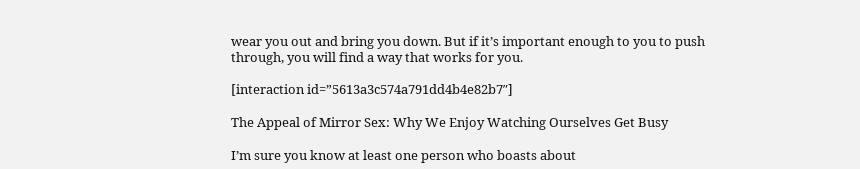wear you out and bring you down. But if it’s important enough to you to push through, you will find a way that works for you.

[interaction id=”5613a3c574a791dd4b4e82b7″]

The Appeal of Mirror Sex: Why We Enjoy Watching Ourselves Get Busy

I’m sure you know at least one person who boasts about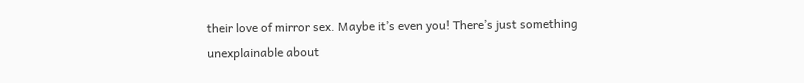their love of mirror sex. Maybe it’s even you! There’s just something unexplainable about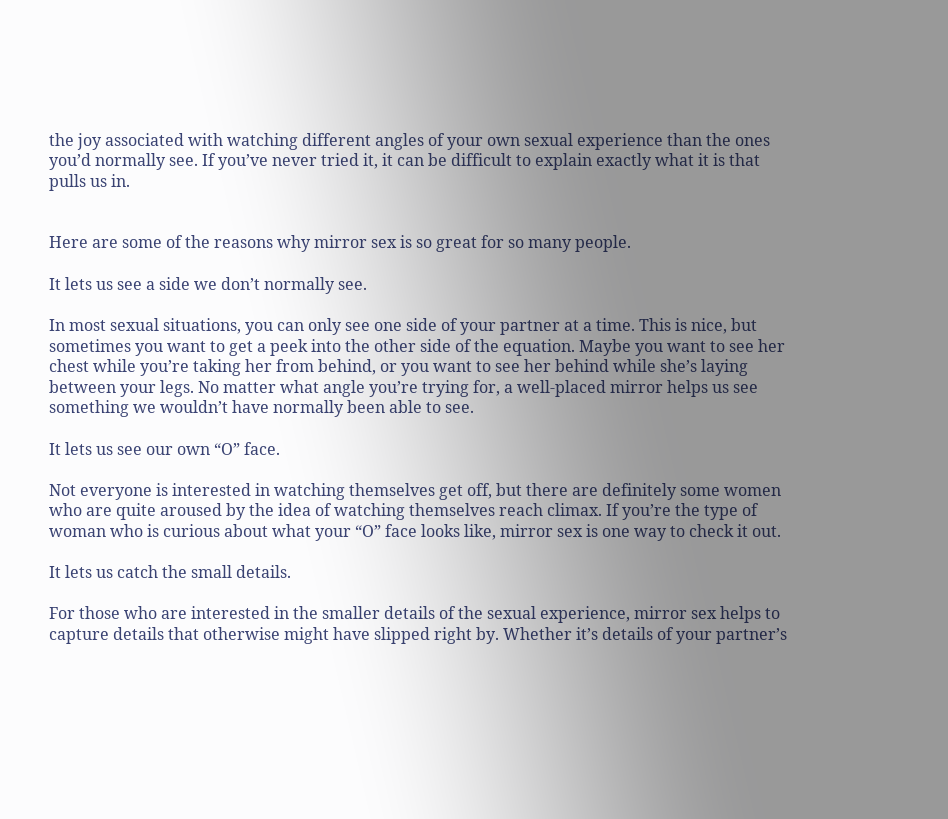the joy associated with watching different angles of your own sexual experience than the ones you’d normally see. If you’ve never tried it, it can be difficult to explain exactly what it is that pulls us in.


Here are some of the reasons why mirror sex is so great for so many people.

It lets us see a side we don’t normally see.

In most sexual situations, you can only see one side of your partner at a time. This is nice, but sometimes you want to get a peek into the other side of the equation. Maybe you want to see her chest while you’re taking her from behind, or you want to see her behind while she’s laying between your legs. No matter what angle you’re trying for, a well-placed mirror helps us see something we wouldn’t have normally been able to see.

It lets us see our own “O” face.

Not everyone is interested in watching themselves get off, but there are definitely some women who are quite aroused by the idea of watching themselves reach climax. If you’re the type of woman who is curious about what your “O” face looks like, mirror sex is one way to check it out.

It lets us catch the small details.

For those who are interested in the smaller details of the sexual experience, mirror sex helps to capture details that otherwise might have slipped right by. Whether it’s details of your partner’s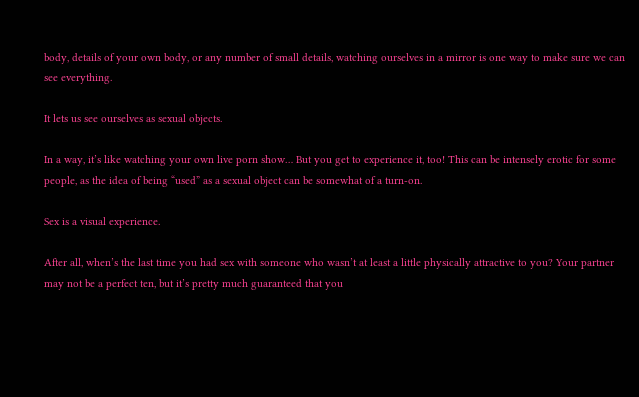body, details of your own body, or any number of small details, watching ourselves in a mirror is one way to make sure we can see everything.

It lets us see ourselves as sexual objects.

In a way, it’s like watching your own live porn show… But you get to experience it, too! This can be intensely erotic for some people, as the idea of being “used” as a sexual object can be somewhat of a turn-on.

Sex is a visual experience.

After all, when’s the last time you had sex with someone who wasn’t at least a little physically attractive to you? Your partner may not be a perfect ten, but it’s pretty much guaranteed that you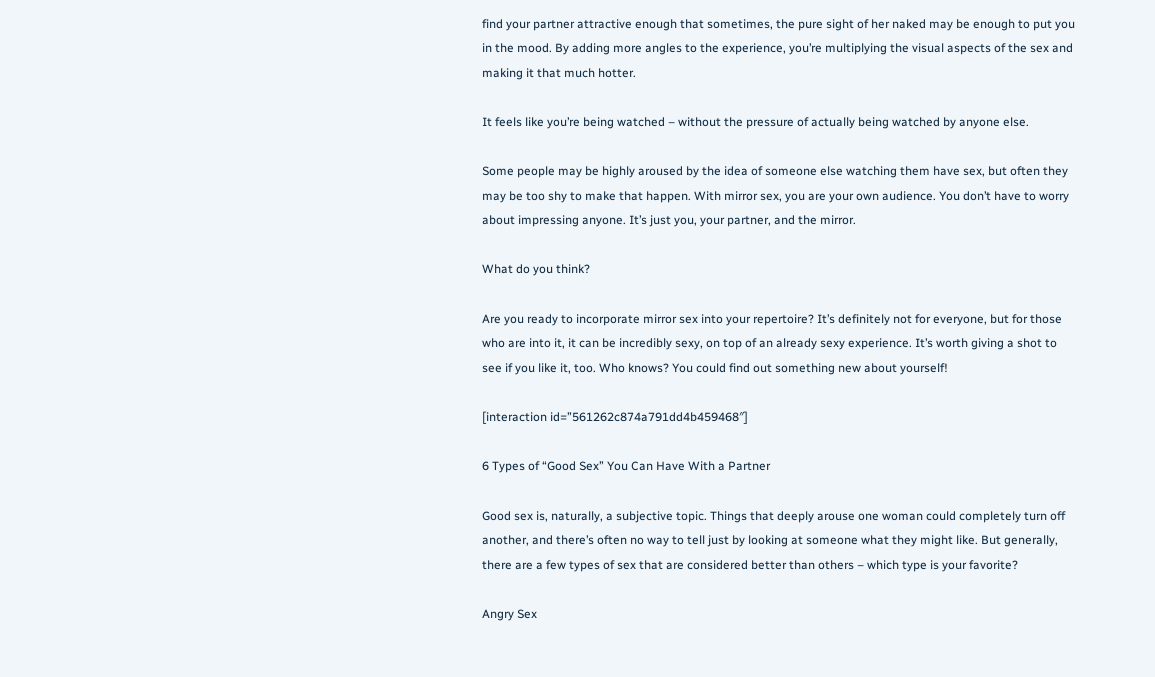find your partner attractive enough that sometimes, the pure sight of her naked may be enough to put you in the mood. By adding more angles to the experience, you’re multiplying the visual aspects of the sex and making it that much hotter.

It feels like you’re being watched – without the pressure of actually being watched by anyone else.

Some people may be highly aroused by the idea of someone else watching them have sex, but often they may be too shy to make that happen. With mirror sex, you are your own audience. You don’t have to worry about impressing anyone. It’s just you, your partner, and the mirror.

What do you think?

Are you ready to incorporate mirror sex into your repertoire? It’s definitely not for everyone, but for those who are into it, it can be incredibly sexy, on top of an already sexy experience. It’s worth giving a shot to see if you like it, too. Who knows? You could find out something new about yourself!

[interaction id=”561262c874a791dd4b459468″]

6 Types of “Good Sex” You Can Have With a Partner

Good sex is, naturally, a subjective topic. Things that deeply arouse one woman could completely turn off another, and there’s often no way to tell just by looking at someone what they might like. But generally, there are a few types of sex that are considered better than others – which type is your favorite?

Angry Sex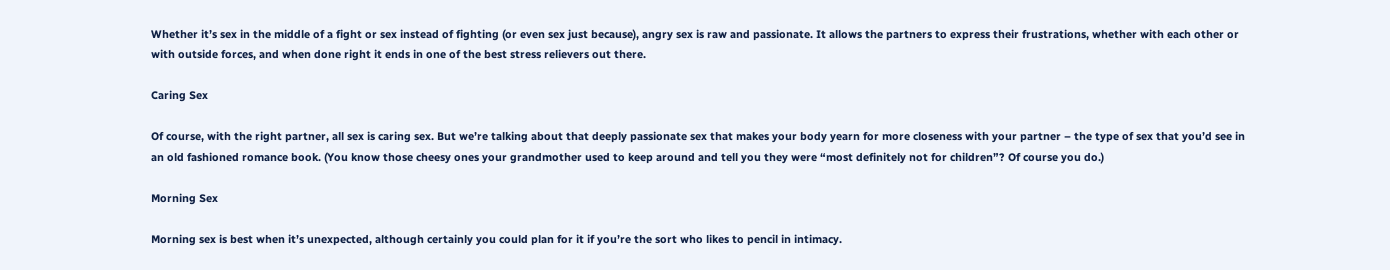Whether it’s sex in the middle of a fight or sex instead of fighting (or even sex just because), angry sex is raw and passionate. It allows the partners to express their frustrations, whether with each other or with outside forces, and when done right it ends in one of the best stress relievers out there.

Caring Sex

Of course, with the right partner, all sex is caring sex. But we’re talking about that deeply passionate sex that makes your body yearn for more closeness with your partner – the type of sex that you’d see in an old fashioned romance book. (You know those cheesy ones your grandmother used to keep around and tell you they were “most definitely not for children”? Of course you do.)

Morning Sex

Morning sex is best when it’s unexpected, although certainly you could plan for it if you’re the sort who likes to pencil in intimacy.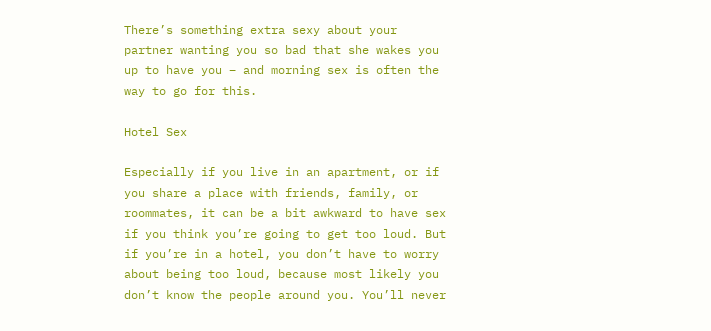There’s something extra sexy about your partner wanting you so bad that she wakes you up to have you – and morning sex is often the way to go for this.

Hotel Sex

Especially if you live in an apartment, or if you share a place with friends, family, or roommates, it can be a bit awkward to have sex if you think you’re going to get too loud. But if you’re in a hotel, you don’t have to worry about being too loud, because most likely you don’t know the people around you. You’ll never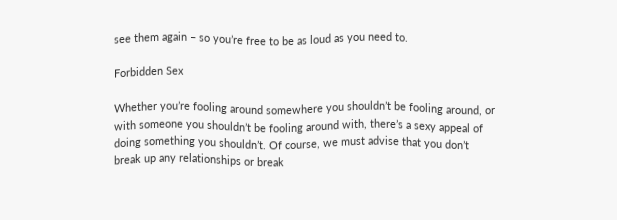see them again – so you’re free to be as loud as you need to.

Forbidden Sex

Whether you’re fooling around somewhere you shouldn’t be fooling around, or with someone you shouldn’t be fooling around with, there’s a sexy appeal of doing something you shouldn’t. Of course, we must advise that you don’t break up any relationships or break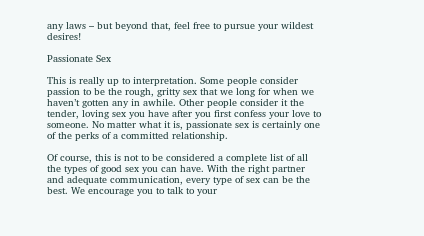any laws – but beyond that, feel free to pursue your wildest desires!

Passionate Sex

This is really up to interpretation. Some people consider passion to be the rough, gritty sex that we long for when we haven’t gotten any in awhile. Other people consider it the tender, loving sex you have after you first confess your love to someone. No matter what it is, passionate sex is certainly one of the perks of a committed relationship.

Of course, this is not to be considered a complete list of all the types of good sex you can have. With the right partner and adequate communication, every type of sex can be the best. We encourage you to talk to your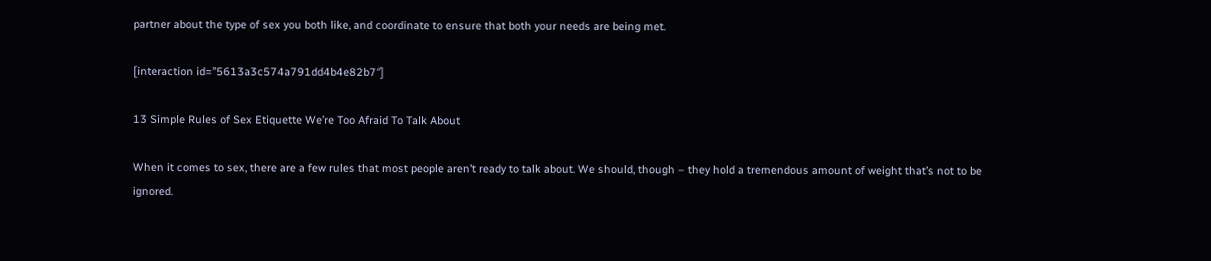partner about the type of sex you both like, and coordinate to ensure that both your needs are being met.

[interaction id=”5613a3c574a791dd4b4e82b7″]

13 Simple Rules of Sex Etiquette We’re Too Afraid To Talk About

When it comes to sex, there are a few rules that most people aren’t ready to talk about. We should, though – they hold a tremendous amount of weight that’s not to be ignored.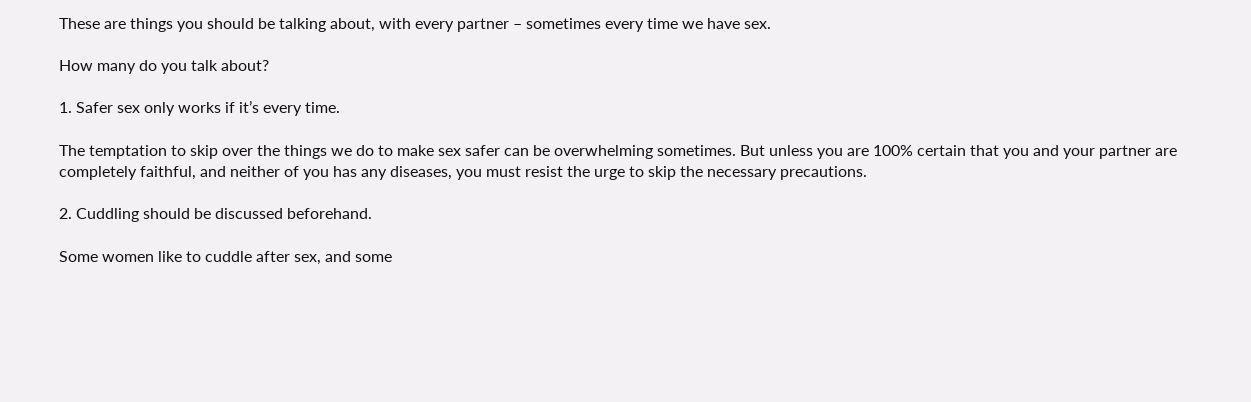These are things you should be talking about, with every partner – sometimes every time we have sex.

How many do you talk about?

1. Safer sex only works if it’s every time.

The temptation to skip over the things we do to make sex safer can be overwhelming sometimes. But unless you are 100% certain that you and your partner are completely faithful, and neither of you has any diseases, you must resist the urge to skip the necessary precautions.

2. Cuddling should be discussed beforehand.

Some women like to cuddle after sex, and some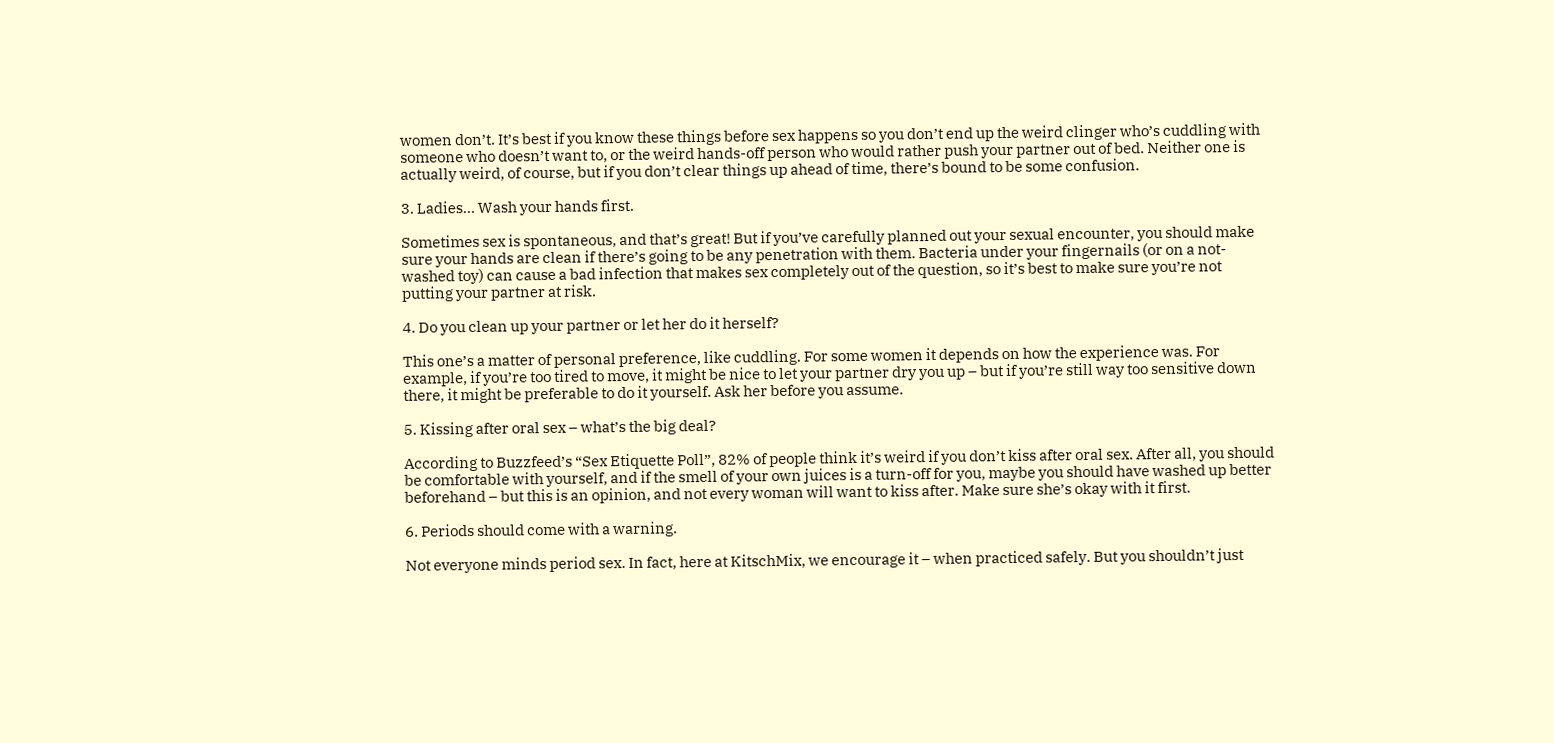women don’t. It’s best if you know these things before sex happens so you don’t end up the weird clinger who’s cuddling with someone who doesn’t want to, or the weird hands-off person who would rather push your partner out of bed. Neither one is actually weird, of course, but if you don’t clear things up ahead of time, there’s bound to be some confusion.

3. Ladies… Wash your hands first.

Sometimes sex is spontaneous, and that’s great! But if you’ve carefully planned out your sexual encounter, you should make sure your hands are clean if there’s going to be any penetration with them. Bacteria under your fingernails (or on a not-washed toy) can cause a bad infection that makes sex completely out of the question, so it’s best to make sure you’re not putting your partner at risk.

4. Do you clean up your partner or let her do it herself?

This one’s a matter of personal preference, like cuddling. For some women it depends on how the experience was. For example, if you’re too tired to move, it might be nice to let your partner dry you up – but if you’re still way too sensitive down there, it might be preferable to do it yourself. Ask her before you assume.

5. Kissing after oral sex – what’s the big deal?

According to Buzzfeed’s “Sex Etiquette Poll”, 82% of people think it’s weird if you don’t kiss after oral sex. After all, you should be comfortable with yourself, and if the smell of your own juices is a turn-off for you, maybe you should have washed up better beforehand – but this is an opinion, and not every woman will want to kiss after. Make sure she’s okay with it first.

6. Periods should come with a warning.

Not everyone minds period sex. In fact, here at KitschMix, we encourage it – when practiced safely. But you shouldn’t just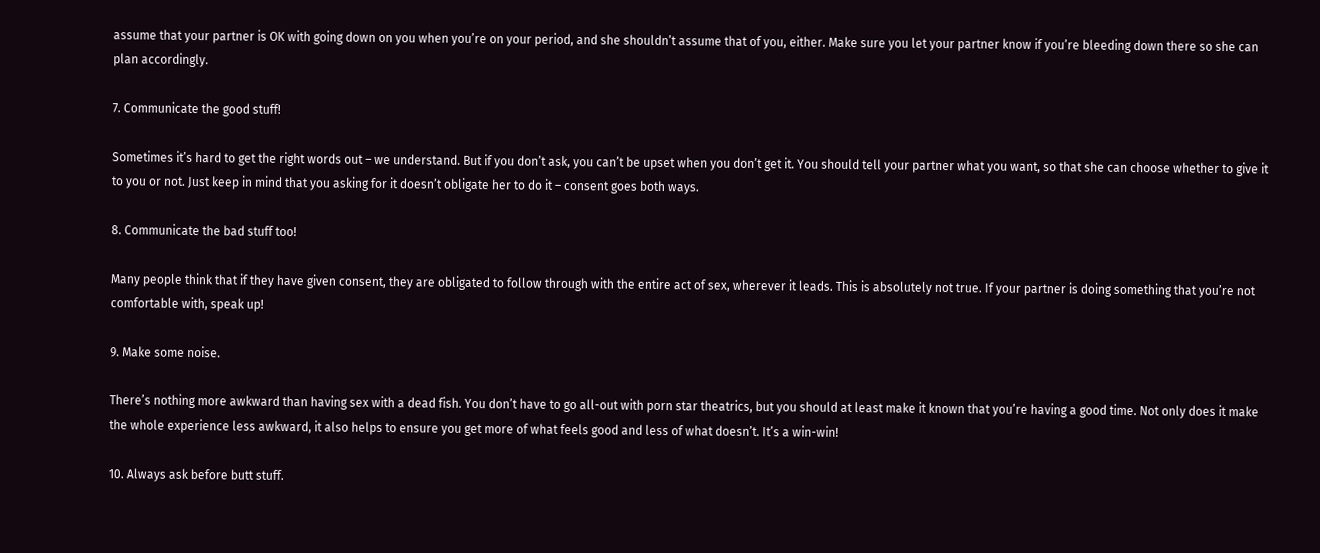assume that your partner is OK with going down on you when you’re on your period, and she shouldn’t assume that of you, either. Make sure you let your partner know if you’re bleeding down there so she can plan accordingly.

7. Communicate the good stuff!

Sometimes it’s hard to get the right words out – we understand. But if you don’t ask, you can’t be upset when you don’t get it. You should tell your partner what you want, so that she can choose whether to give it to you or not. Just keep in mind that you asking for it doesn’t obligate her to do it – consent goes both ways.

8. Communicate the bad stuff too!

Many people think that if they have given consent, they are obligated to follow through with the entire act of sex, wherever it leads. This is absolutely not true. If your partner is doing something that you’re not comfortable with, speak up!

9. Make some noise.

There’s nothing more awkward than having sex with a dead fish. You don’t have to go all-out with porn star theatrics, but you should at least make it known that you’re having a good time. Not only does it make the whole experience less awkward, it also helps to ensure you get more of what feels good and less of what doesn’t. It’s a win-win!

10. Always ask before butt stuff.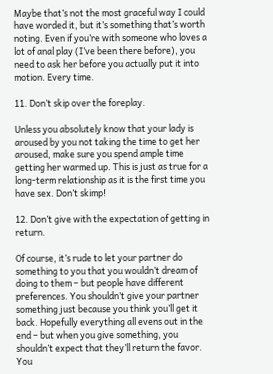Maybe that’s not the most graceful way I could have worded it, but it’s something that’s worth noting. Even if you’re with someone who loves a lot of anal play (I’ve been there before), you need to ask her before you actually put it into motion. Every time.

11. Don’t skip over the foreplay.

Unless you absolutely know that your lady is aroused by you not taking the time to get her aroused, make sure you spend ample time getting her warmed up. This is just as true for a long-term relationship as it is the first time you have sex. Don’t skimp!

12. Don’t give with the expectation of getting in return.

Of course, it’s rude to let your partner do something to you that you wouldn’t dream of doing to them – but people have different preferences. You shouldn’t give your partner something just because you think you’ll get it back. Hopefully everything all evens out in the end – but when you give something, you shouldn’t expect that they’ll return the favor. You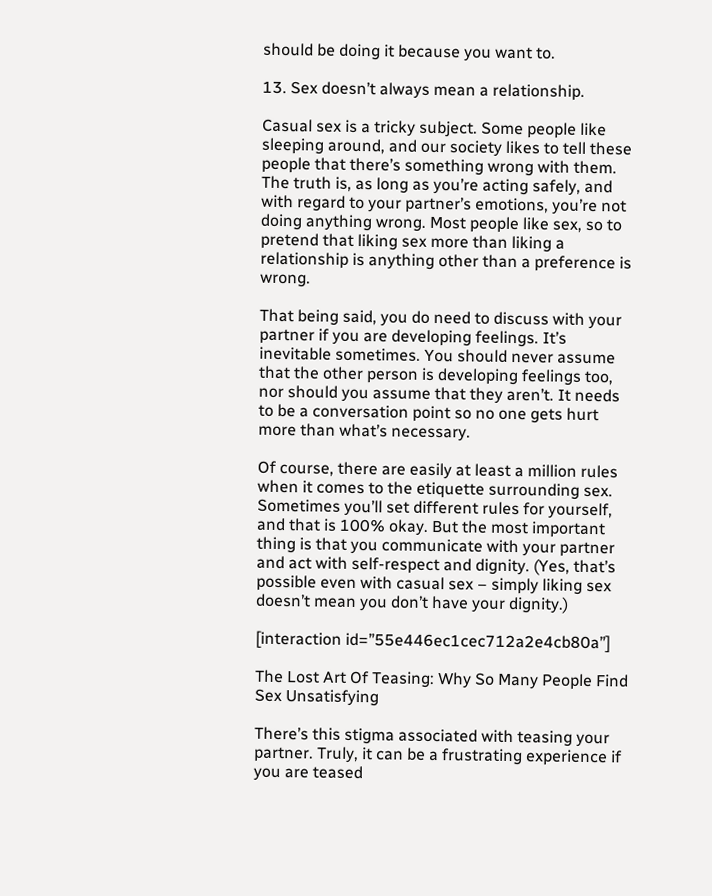should be doing it because you want to.

13. Sex doesn’t always mean a relationship.

Casual sex is a tricky subject. Some people like sleeping around, and our society likes to tell these people that there’s something wrong with them. The truth is, as long as you’re acting safely, and with regard to your partner’s emotions, you’re not doing anything wrong. Most people like sex, so to pretend that liking sex more than liking a relationship is anything other than a preference is wrong.

That being said, you do need to discuss with your partner if you are developing feelings. It’s inevitable sometimes. You should never assume that the other person is developing feelings too, nor should you assume that they aren’t. It needs to be a conversation point so no one gets hurt more than what’s necessary.

Of course, there are easily at least a million rules when it comes to the etiquette surrounding sex. Sometimes you’ll set different rules for yourself, and that is 100% okay. But the most important thing is that you communicate with your partner and act with self-respect and dignity. (Yes, that’s possible even with casual sex – simply liking sex doesn’t mean you don’t have your dignity.)

[interaction id=”55e446ec1cec712a2e4cb80a”]

The Lost Art Of Teasing: Why So Many People Find Sex Unsatisfying

There’s this stigma associated with teasing your partner. Truly, it can be a frustrating experience if you are teased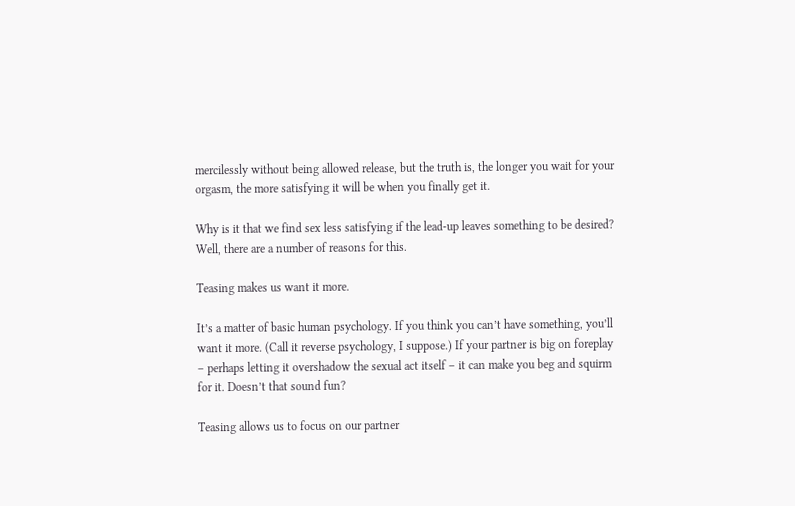mercilessly without being allowed release, but the truth is, the longer you wait for your orgasm, the more satisfying it will be when you finally get it.

Why is it that we find sex less satisfying if the lead-up leaves something to be desired? Well, there are a number of reasons for this.

Teasing makes us want it more.

It’s a matter of basic human psychology. If you think you can’t have something, you’ll want it more. (Call it reverse psychology, I suppose.) If your partner is big on foreplay – perhaps letting it overshadow the sexual act itself – it can make you beg and squirm for it. Doesn’t that sound fun?

Teasing allows us to focus on our partner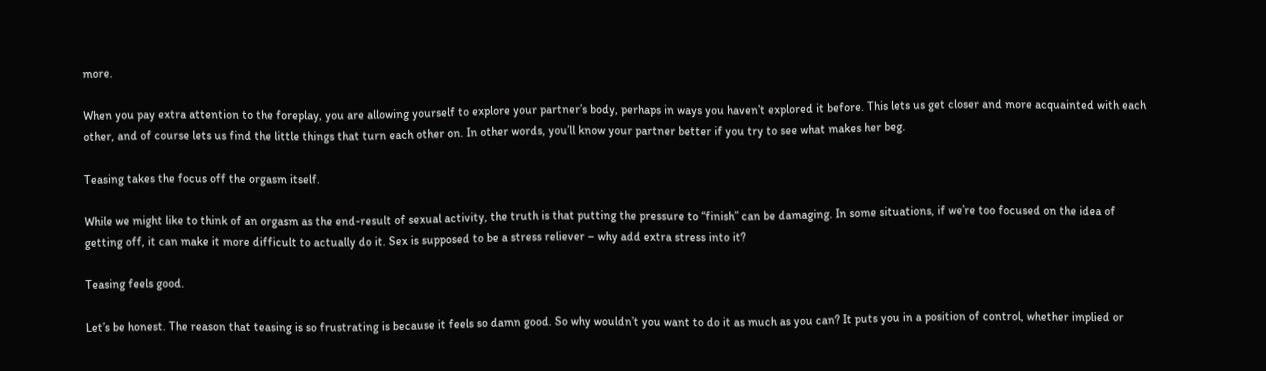more.

When you pay extra attention to the foreplay, you are allowing yourself to explore your partner’s body, perhaps in ways you haven’t explored it before. This lets us get closer and more acquainted with each other, and of course lets us find the little things that turn each other on. In other words, you’ll know your partner better if you try to see what makes her beg.

Teasing takes the focus off the orgasm itself.

While we might like to think of an orgasm as the end-result of sexual activity, the truth is that putting the pressure to “finish” can be damaging. In some situations, if we’re too focused on the idea of getting off, it can make it more difficult to actually do it. Sex is supposed to be a stress reliever – why add extra stress into it?

Teasing feels good.

Let’s be honest. The reason that teasing is so frustrating is because it feels so damn good. So why wouldn’t you want to do it as much as you can? It puts you in a position of control, whether implied or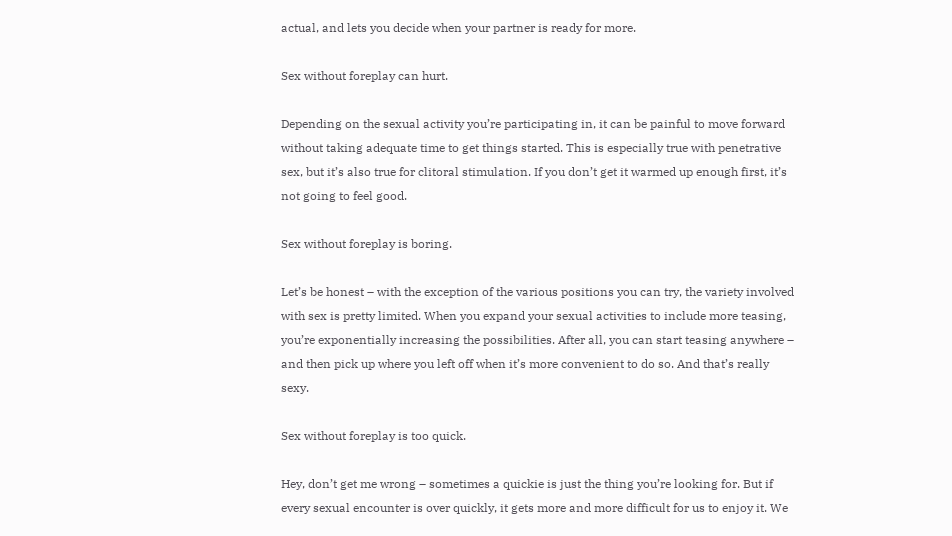actual, and lets you decide when your partner is ready for more.

Sex without foreplay can hurt.

Depending on the sexual activity you’re participating in, it can be painful to move forward without taking adequate time to get things started. This is especially true with penetrative sex, but it’s also true for clitoral stimulation. If you don’t get it warmed up enough first, it’s not going to feel good.

Sex without foreplay is boring.

Let’s be honest – with the exception of the various positions you can try, the variety involved with sex is pretty limited. When you expand your sexual activities to include more teasing, you’re exponentially increasing the possibilities. After all, you can start teasing anywhere – and then pick up where you left off when it’s more convenient to do so. And that’s really sexy.

Sex without foreplay is too quick.

Hey, don’t get me wrong – sometimes a quickie is just the thing you’re looking for. But if every sexual encounter is over quickly, it gets more and more difficult for us to enjoy it. We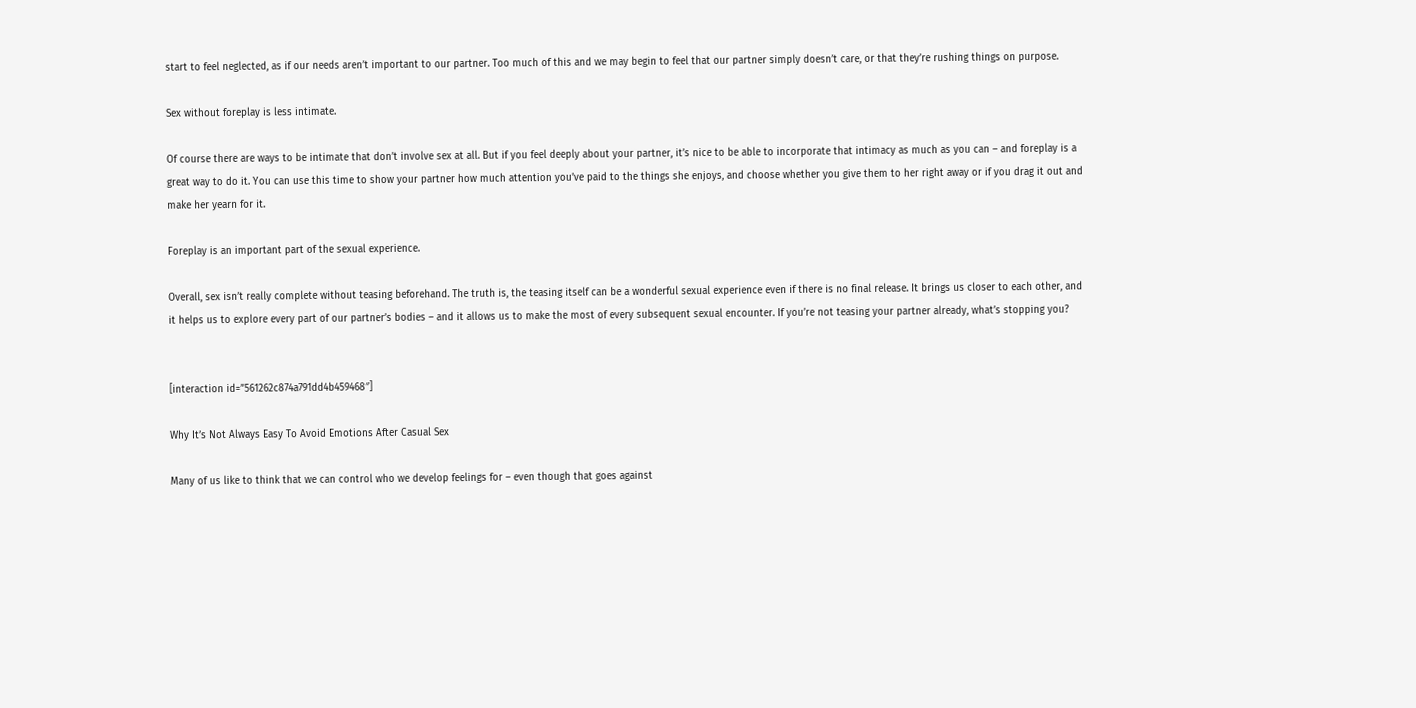start to feel neglected, as if our needs aren’t important to our partner. Too much of this and we may begin to feel that our partner simply doesn’t care, or that they’re rushing things on purpose.

Sex without foreplay is less intimate.

Of course there are ways to be intimate that don’t involve sex at all. But if you feel deeply about your partner, it’s nice to be able to incorporate that intimacy as much as you can – and foreplay is a great way to do it. You can use this time to show your partner how much attention you’ve paid to the things she enjoys, and choose whether you give them to her right away or if you drag it out and make her yearn for it.

Foreplay is an important part of the sexual experience.

Overall, sex isn’t really complete without teasing beforehand. The truth is, the teasing itself can be a wonderful sexual experience even if there is no final release. It brings us closer to each other, and it helps us to explore every part of our partner’s bodies – and it allows us to make the most of every subsequent sexual encounter. If you’re not teasing your partner already, what’s stopping you?


[interaction id=”561262c874a791dd4b459468″]

Why It’s Not Always Easy To Avoid Emotions After Casual Sex

Many of us like to think that we can control who we develop feelings for – even though that goes against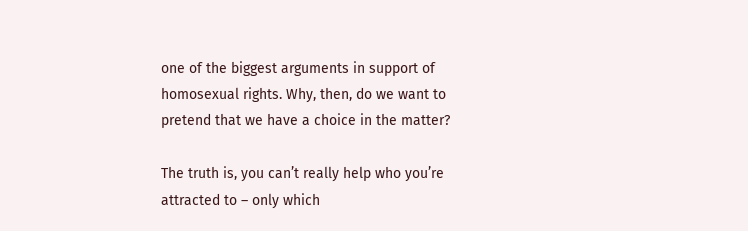one of the biggest arguments in support of homosexual rights. Why, then, do we want to pretend that we have a choice in the matter?

The truth is, you can’t really help who you’re attracted to – only which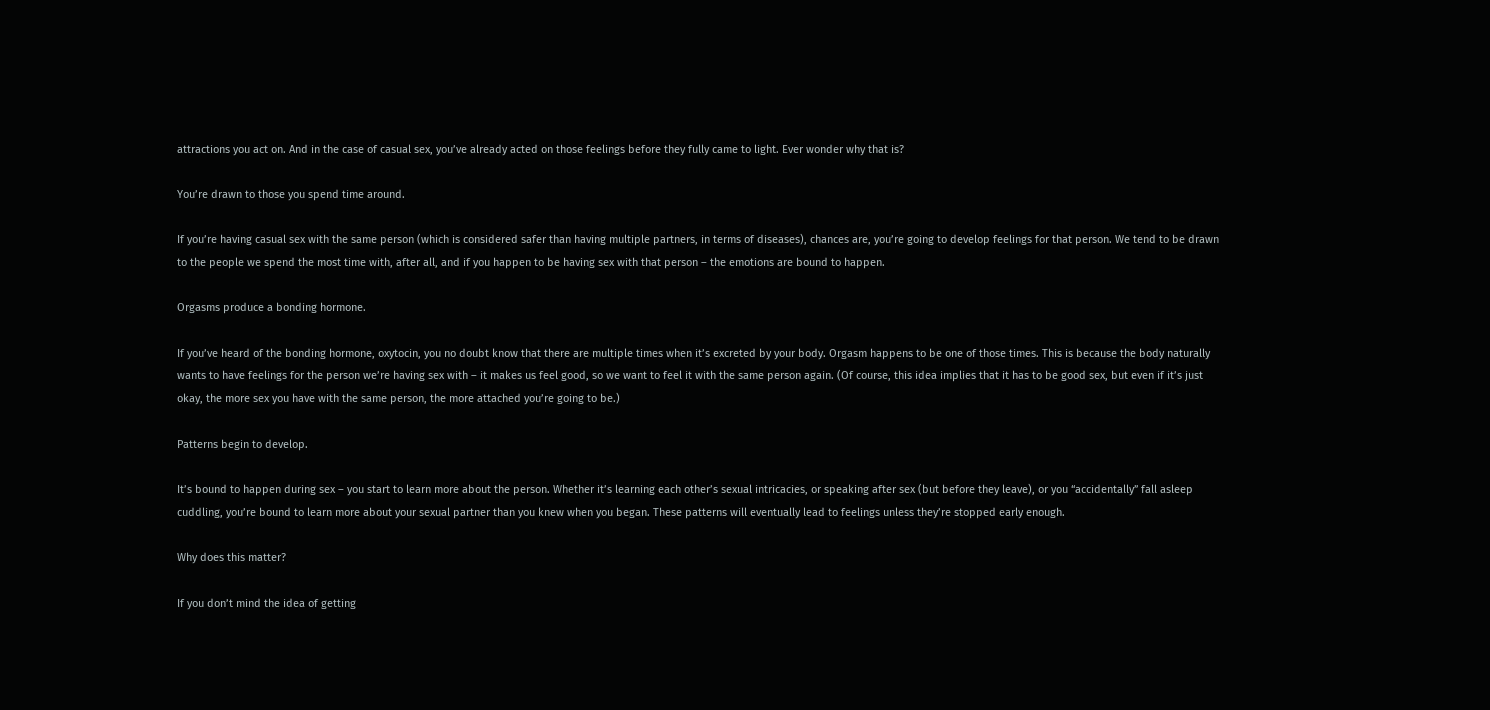attractions you act on. And in the case of casual sex, you’ve already acted on those feelings before they fully came to light. Ever wonder why that is?

You’re drawn to those you spend time around.

If you’re having casual sex with the same person (which is considered safer than having multiple partners, in terms of diseases), chances are, you’re going to develop feelings for that person. We tend to be drawn to the people we spend the most time with, after all, and if you happen to be having sex with that person – the emotions are bound to happen.

Orgasms produce a bonding hormone.

If you’ve heard of the bonding hormone, oxytocin, you no doubt know that there are multiple times when it’s excreted by your body. Orgasm happens to be one of those times. This is because the body naturally wants to have feelings for the person we’re having sex with – it makes us feel good, so we want to feel it with the same person again. (Of course, this idea implies that it has to be good sex, but even if it’s just okay, the more sex you have with the same person, the more attached you’re going to be.)

Patterns begin to develop.

It’s bound to happen during sex – you start to learn more about the person. Whether it’s learning each other’s sexual intricacies, or speaking after sex (but before they leave), or you “accidentally” fall asleep cuddling, you’re bound to learn more about your sexual partner than you knew when you began. These patterns will eventually lead to feelings unless they’re stopped early enough.

Why does this matter?

If you don’t mind the idea of getting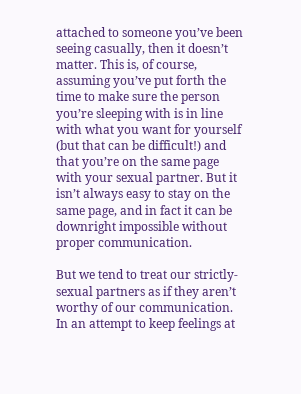attached to someone you’ve been seeing casually, then it doesn’t matter. This is, of course, assuming you’ve put forth the time to make sure the person you’re sleeping with is in line with what you want for yourself (but that can be difficult!) and that you’re on the same page with your sexual partner. But it isn’t always easy to stay on the same page, and in fact it can be downright impossible without proper communication.

But we tend to treat our strictly-sexual partners as if they aren’t worthy of our communication. In an attempt to keep feelings at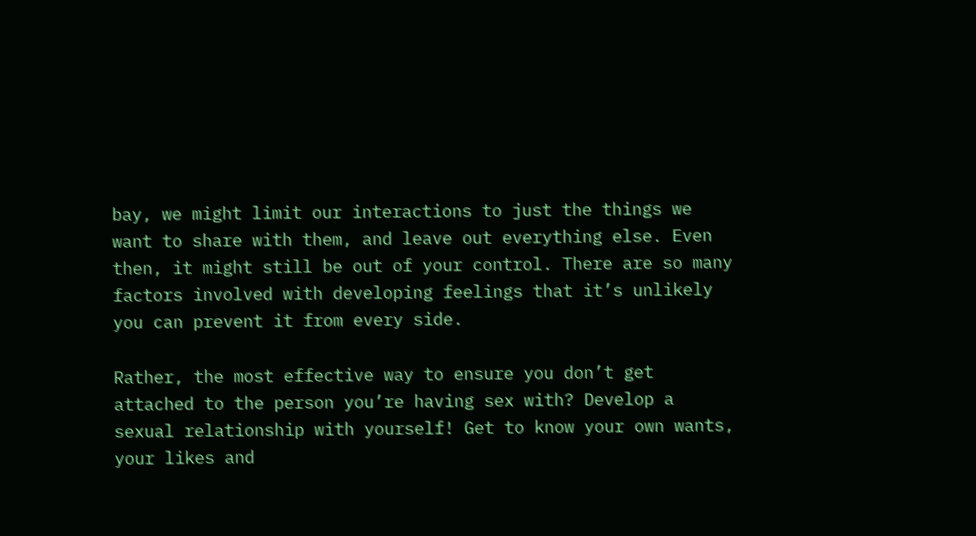bay, we might limit our interactions to just the things we want to share with them, and leave out everything else. Even then, it might still be out of your control. There are so many factors involved with developing feelings that it’s unlikely you can prevent it from every side.

Rather, the most effective way to ensure you don’t get attached to the person you’re having sex with? Develop a sexual relationship with yourself! Get to know your own wants, your likes and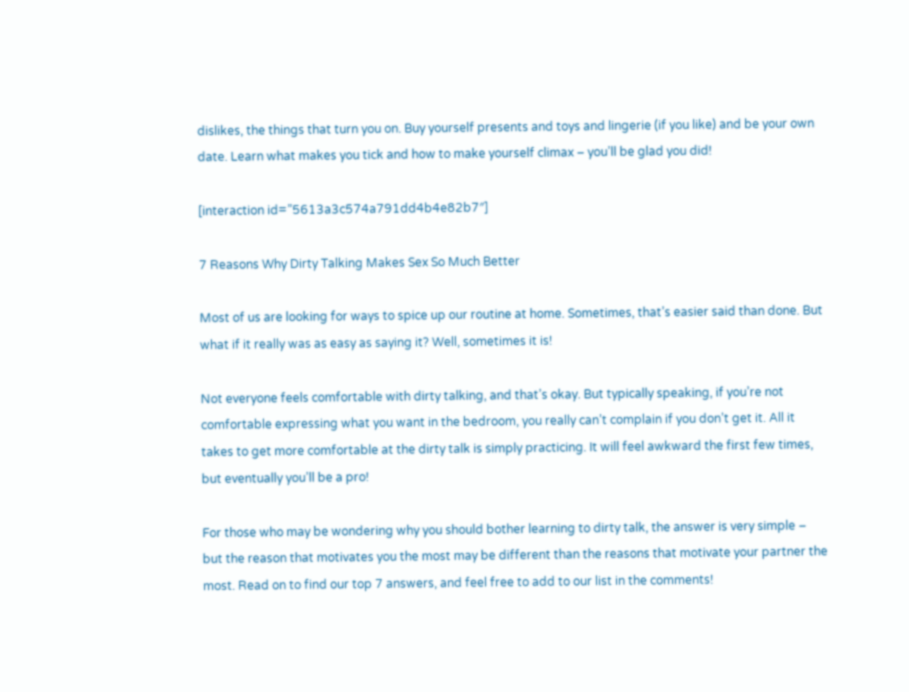dislikes, the things that turn you on. Buy yourself presents and toys and lingerie (if you like) and be your own date. Learn what makes you tick and how to make yourself climax – you’ll be glad you did!

[interaction id=”5613a3c574a791dd4b4e82b7″]

7 Reasons Why Dirty Talking Makes Sex So Much Better

Most of us are looking for ways to spice up our routine at home. Sometimes, that’s easier said than done. But what if it really was as easy as saying it? Well, sometimes it is!

Not everyone feels comfortable with dirty talking, and that’s okay. But typically speaking, if you’re not comfortable expressing what you want in the bedroom, you really can’t complain if you don’t get it. All it takes to get more comfortable at the dirty talk is simply practicing. It will feel awkward the first few times, but eventually you’ll be a pro!

For those who may be wondering why you should bother learning to dirty talk, the answer is very simple – but the reason that motivates you the most may be different than the reasons that motivate your partner the most. Read on to find our top 7 answers, and feel free to add to our list in the comments!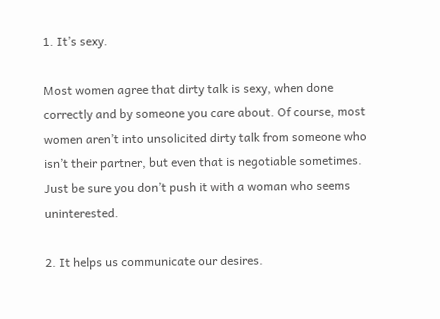1. It’s sexy.

Most women agree that dirty talk is sexy, when done correctly and by someone you care about. Of course, most women aren’t into unsolicited dirty talk from someone who isn’t their partner, but even that is negotiable sometimes. Just be sure you don’t push it with a woman who seems uninterested.

2. It helps us communicate our desires.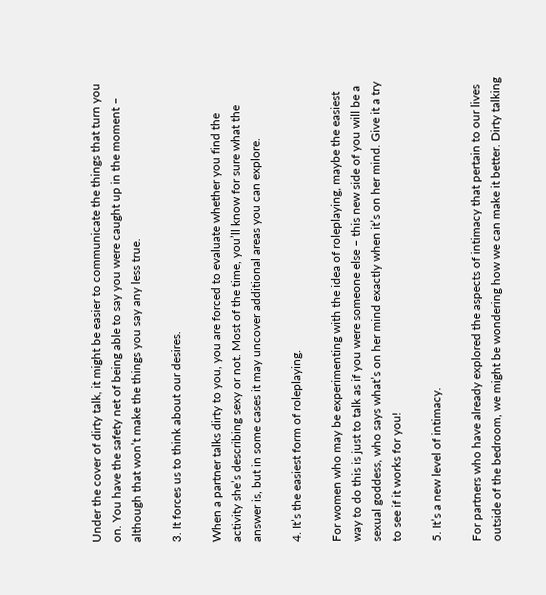Under the cover of dirty talk, it might be easier to communicate the things that turn you on. You have the safety net of being able to say you were caught up in the moment – although that won’t make the things you say any less true.

3. It forces us to think about our desires.

When a partner talks dirty to you, you are forced to evaluate whether you find the activity she’s describing sexy or not. Most of the time, you’ll know for sure what the answer is, but in some cases it may uncover additional areas you can explore.

4. It’s the easiest form of roleplaying.

For women who may be experimenting with the idea of roleplaying, maybe the easiest way to do this is just to talk as if you were someone else – this new side of you will be a sexual goddess, who says what’s on her mind exactly when it’s on her mind. Give it a try to see if it works for you!

5. It’s a new level of intimacy.

For partners who have already explored the aspects of intimacy that pertain to our lives outside of the bedroom, we might be wondering how we can make it better. Dirty talking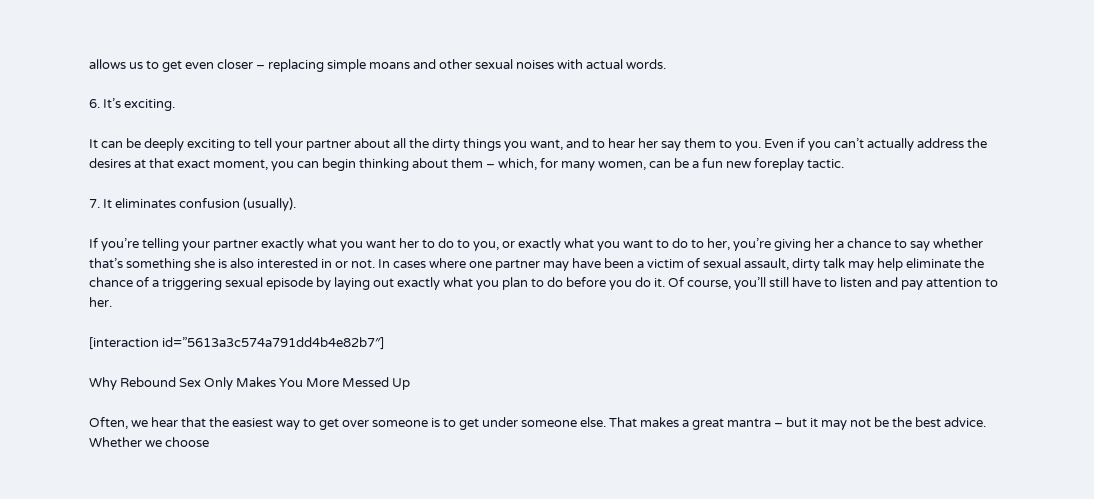allows us to get even closer – replacing simple moans and other sexual noises with actual words.

6. It’s exciting.

It can be deeply exciting to tell your partner about all the dirty things you want, and to hear her say them to you. Even if you can’t actually address the desires at that exact moment, you can begin thinking about them – which, for many women, can be a fun new foreplay tactic.

7. It eliminates confusion (usually).

If you’re telling your partner exactly what you want her to do to you, or exactly what you want to do to her, you’re giving her a chance to say whether that’s something she is also interested in or not. In cases where one partner may have been a victim of sexual assault, dirty talk may help eliminate the chance of a triggering sexual episode by laying out exactly what you plan to do before you do it. Of course, you’ll still have to listen and pay attention to her.

[interaction id=”5613a3c574a791dd4b4e82b7″]

Why Rebound Sex Only Makes You More Messed Up

Often, we hear that the easiest way to get over someone is to get under someone else. That makes a great mantra – but it may not be the best advice. Whether we choose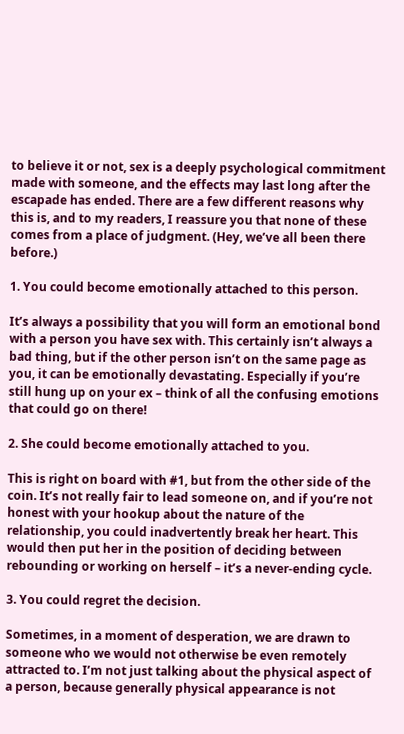to believe it or not, sex is a deeply psychological commitment made with someone, and the effects may last long after the escapade has ended. There are a few different reasons why this is, and to my readers, I reassure you that none of these comes from a place of judgment. (Hey, we’ve all been there before.)

1. You could become emotionally attached to this person.

It’s always a possibility that you will form an emotional bond with a person you have sex with. This certainly isn’t always a bad thing, but if the other person isn’t on the same page as you, it can be emotionally devastating. Especially if you’re still hung up on your ex – think of all the confusing emotions that could go on there!

2. She could become emotionally attached to you.

This is right on board with #1, but from the other side of the coin. It’s not really fair to lead someone on, and if you’re not honest with your hookup about the nature of the relationship, you could inadvertently break her heart. This would then put her in the position of deciding between rebounding or working on herself – it’s a never-ending cycle.

3. You could regret the decision.

Sometimes, in a moment of desperation, we are drawn to someone who we would not otherwise be even remotely attracted to. I’m not just talking about the physical aspect of a person, because generally physical appearance is not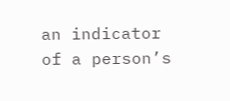an indicator of a person’s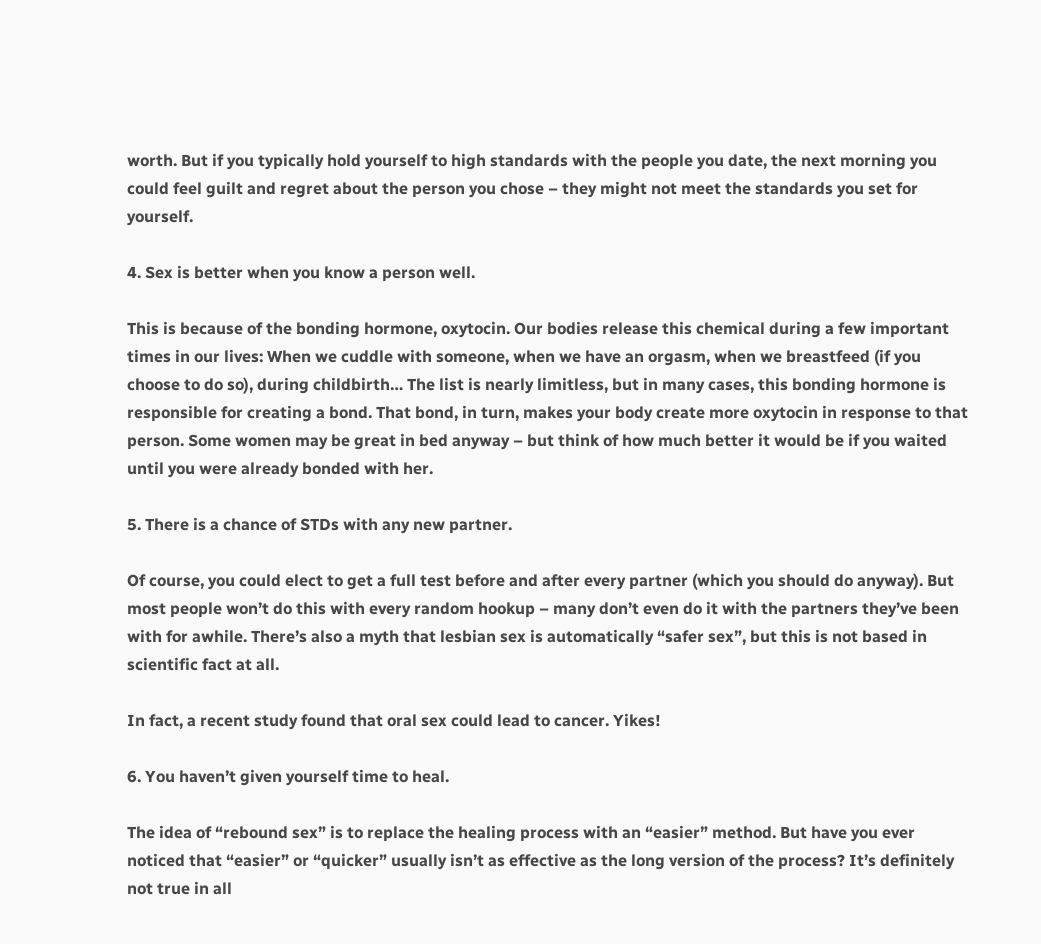worth. But if you typically hold yourself to high standards with the people you date, the next morning you could feel guilt and regret about the person you chose – they might not meet the standards you set for yourself.

4. Sex is better when you know a person well.

This is because of the bonding hormone, oxytocin. Our bodies release this chemical during a few important times in our lives: When we cuddle with someone, when we have an orgasm, when we breastfeed (if you choose to do so), during childbirth… The list is nearly limitless, but in many cases, this bonding hormone is responsible for creating a bond. That bond, in turn, makes your body create more oxytocin in response to that person. Some women may be great in bed anyway – but think of how much better it would be if you waited until you were already bonded with her.

5. There is a chance of STDs with any new partner.

Of course, you could elect to get a full test before and after every partner (which you should do anyway). But most people won’t do this with every random hookup – many don’t even do it with the partners they’ve been with for awhile. There’s also a myth that lesbian sex is automatically “safer sex”, but this is not based in scientific fact at all.

In fact, a recent study found that oral sex could lead to cancer. Yikes!

6. You haven’t given yourself time to heal.

The idea of “rebound sex” is to replace the healing process with an “easier” method. But have you ever noticed that “easier” or “quicker” usually isn’t as effective as the long version of the process? It’s definitely not true in all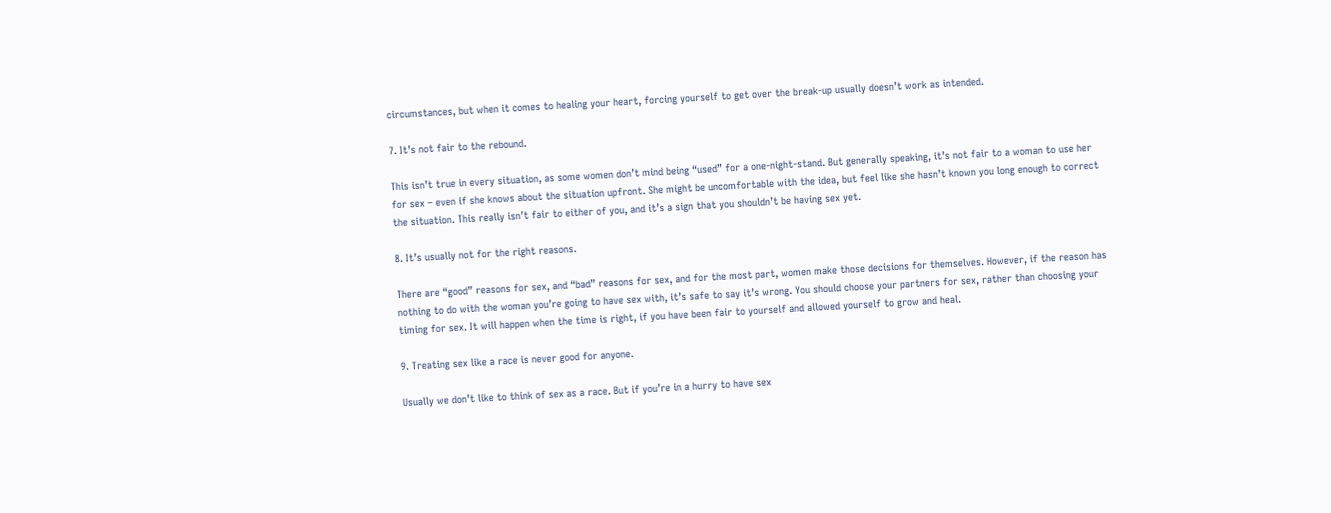circumstances, but when it comes to healing your heart, forcing yourself to get over the break-up usually doesn’t work as intended.

7. It’s not fair to the rebound.

This isn’t true in every situation, as some women don’t mind being “used” for a one-night-stand. But generally speaking, it’s not fair to a woman to use her for sex – even if she knows about the situation upfront. She might be uncomfortable with the idea, but feel like she hasn’t known you long enough to correct the situation. This really isn’t fair to either of you, and it’s a sign that you shouldn’t be having sex yet.

8. It’s usually not for the right reasons.

There are “good” reasons for sex, and “bad” reasons for sex, and for the most part, women make those decisions for themselves. However, if the reason has nothing to do with the woman you’re going to have sex with, it’s safe to say it’s wrong. You should choose your partners for sex, rather than choosing your timing for sex. It will happen when the time is right, if you have been fair to yourself and allowed yourself to grow and heal.

9. Treating sex like a race is never good for anyone.

Usually we don’t like to think of sex as a race. But if you’re in a hurry to have sex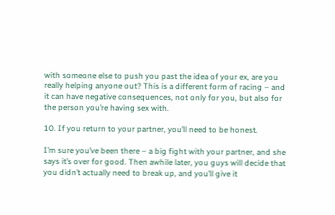with someone else to push you past the idea of your ex, are you really helping anyone out? This is a different form of racing – and it can have negative consequences, not only for you, but also for the person you’re having sex with.

10. If you return to your partner, you’ll need to be honest.

I’m sure you’ve been there – a big fight with your partner, and she says it’s over for good. Then awhile later, you guys will decide that you didn’t actually need to break up, and you’ll give it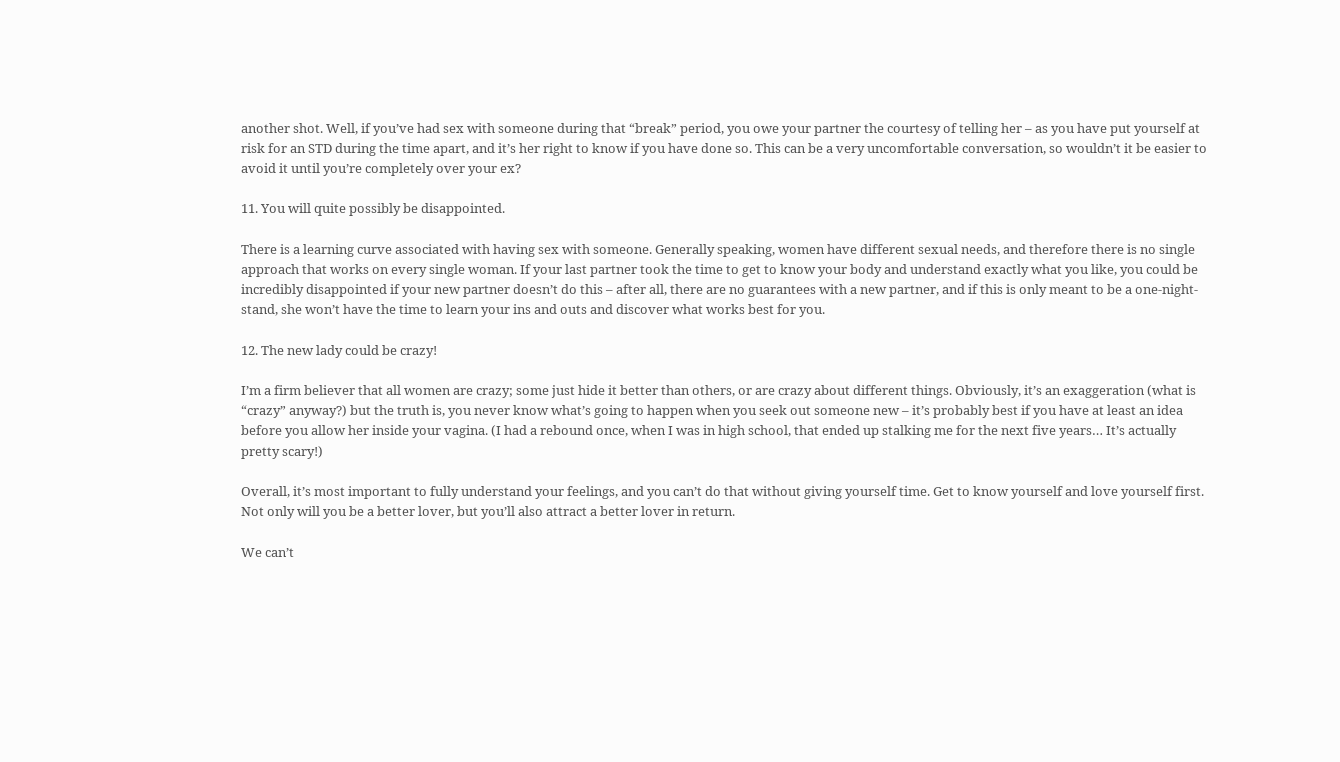another shot. Well, if you’ve had sex with someone during that “break” period, you owe your partner the courtesy of telling her – as you have put yourself at risk for an STD during the time apart, and it’s her right to know if you have done so. This can be a very uncomfortable conversation, so wouldn’t it be easier to avoid it until you’re completely over your ex?

11. You will quite possibly be disappointed.

There is a learning curve associated with having sex with someone. Generally speaking, women have different sexual needs, and therefore there is no single approach that works on every single woman. If your last partner took the time to get to know your body and understand exactly what you like, you could be incredibly disappointed if your new partner doesn’t do this – after all, there are no guarantees with a new partner, and if this is only meant to be a one-night-stand, she won’t have the time to learn your ins and outs and discover what works best for you.

12. The new lady could be crazy!

I’m a firm believer that all women are crazy; some just hide it better than others, or are crazy about different things. Obviously, it’s an exaggeration (what is “crazy” anyway?) but the truth is, you never know what’s going to happen when you seek out someone new – it’s probably best if you have at least an idea before you allow her inside your vagina. (I had a rebound once, when I was in high school, that ended up stalking me for the next five years… It’s actually pretty scary!)

Overall, it’s most important to fully understand your feelings, and you can’t do that without giving yourself time. Get to know yourself and love yourself first. Not only will you be a better lover, but you’ll also attract a better lover in return.

We can’t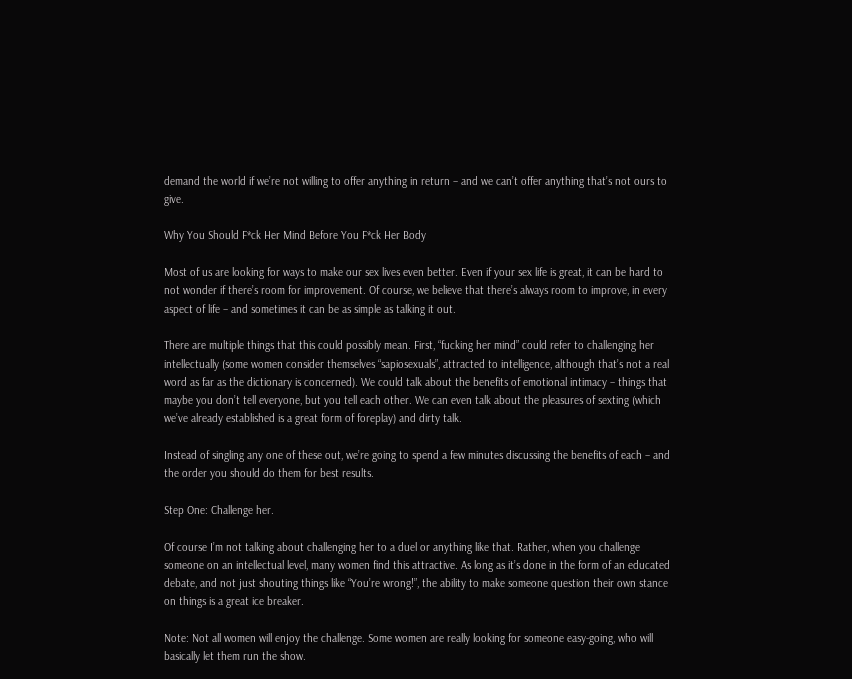demand the world if we’re not willing to offer anything in return – and we can’t offer anything that’s not ours to give.

Why You Should F*ck Her Mind Before You F*ck Her Body

Most of us are looking for ways to make our sex lives even better. Even if your sex life is great, it can be hard to not wonder if there’s room for improvement. Of course, we believe that there’s always room to improve, in every aspect of life – and sometimes it can be as simple as talking it out.

There are multiple things that this could possibly mean. First, “fucking her mind” could refer to challenging her intellectually (some women consider themselves “sapiosexuals”, attracted to intelligence, although that’s not a real word as far as the dictionary is concerned). We could talk about the benefits of emotional intimacy – things that maybe you don’t tell everyone, but you tell each other. We can even talk about the pleasures of sexting (which we’ve already established is a great form of foreplay) and dirty talk.

Instead of singling any one of these out, we’re going to spend a few minutes discussing the benefits of each – and the order you should do them for best results.

Step One: Challenge her.

Of course I’m not talking about challenging her to a duel or anything like that. Rather, when you challenge someone on an intellectual level, many women find this attractive. As long as it’s done in the form of an educated debate, and not just shouting things like “You’re wrong!”, the ability to make someone question their own stance on things is a great ice breaker.

Note: Not all women will enjoy the challenge. Some women are really looking for someone easy-going, who will basically let them run the show.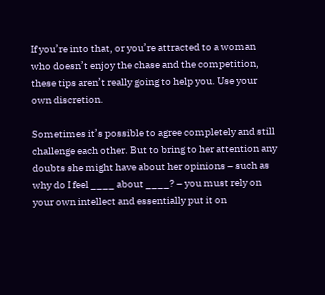If you’re into that, or you’re attracted to a woman who doesn’t enjoy the chase and the competition, these tips aren’t really going to help you. Use your own discretion.

Sometimes it’s possible to agree completely and still challenge each other. But to bring to her attention any doubts she might have about her opinions – such as why do I feel ____ about ____? – you must rely on your own intellect and essentially put it on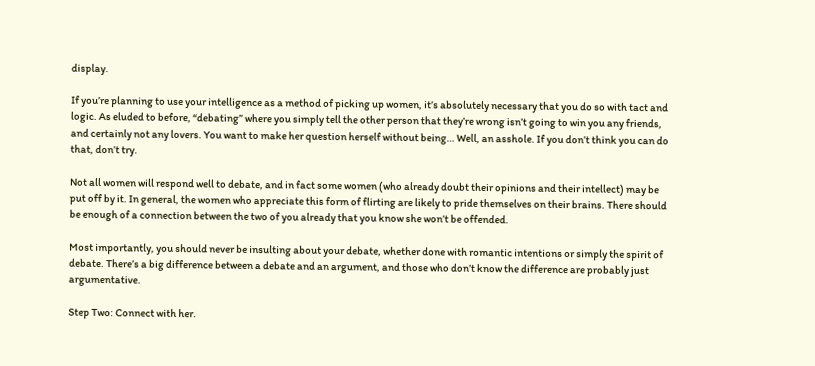display.

If you’re planning to use your intelligence as a method of picking up women, it’s absolutely necessary that you do so with tact and logic. As eluded to before, “debating” where you simply tell the other person that they’re wrong isn’t going to win you any friends, and certainly not any lovers. You want to make her question herself without being… Well, an asshole. If you don’t think you can do that, don’t try.

Not all women will respond well to debate, and in fact some women (who already doubt their opinions and their intellect) may be put off by it. In general, the women who appreciate this form of flirting are likely to pride themselves on their brains. There should be enough of a connection between the two of you already that you know she won’t be offended.

Most importantly, you should never be insulting about your debate, whether done with romantic intentions or simply the spirit of debate. There’s a big difference between a debate and an argument, and those who don’t know the difference are probably just argumentative.

Step Two: Connect with her.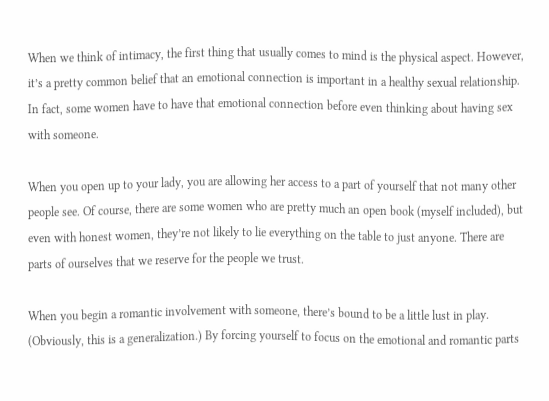When we think of intimacy, the first thing that usually comes to mind is the physical aspect. However, it’s a pretty common belief that an emotional connection is important in a healthy sexual relationship. In fact, some women have to have that emotional connection before even thinking about having sex with someone.

When you open up to your lady, you are allowing her access to a part of yourself that not many other people see. Of course, there are some women who are pretty much an open book (myself included), but even with honest women, they’re not likely to lie everything on the table to just anyone. There are parts of ourselves that we reserve for the people we trust.

When you begin a romantic involvement with someone, there’s bound to be a little lust in play. (Obviously, this is a generalization.) By forcing yourself to focus on the emotional and romantic parts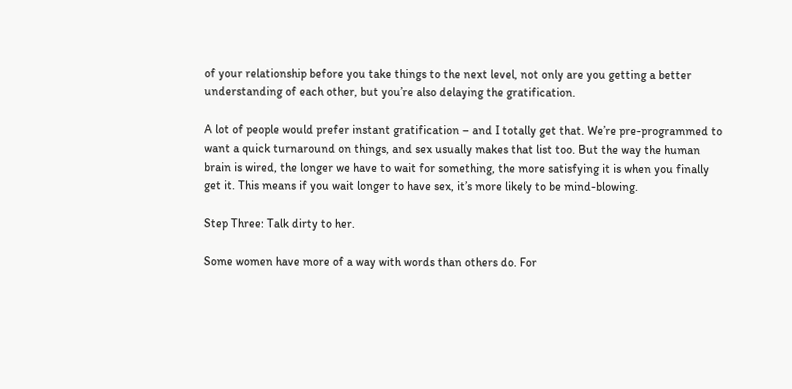of your relationship before you take things to the next level, not only are you getting a better understanding of each other, but you’re also delaying the gratification.

A lot of people would prefer instant gratification – and I totally get that. We’re pre-programmed to want a quick turnaround on things, and sex usually makes that list too. But the way the human brain is wired, the longer we have to wait for something, the more satisfying it is when you finally get it. This means if you wait longer to have sex, it’s more likely to be mind-blowing.

Step Three: Talk dirty to her.

Some women have more of a way with words than others do. For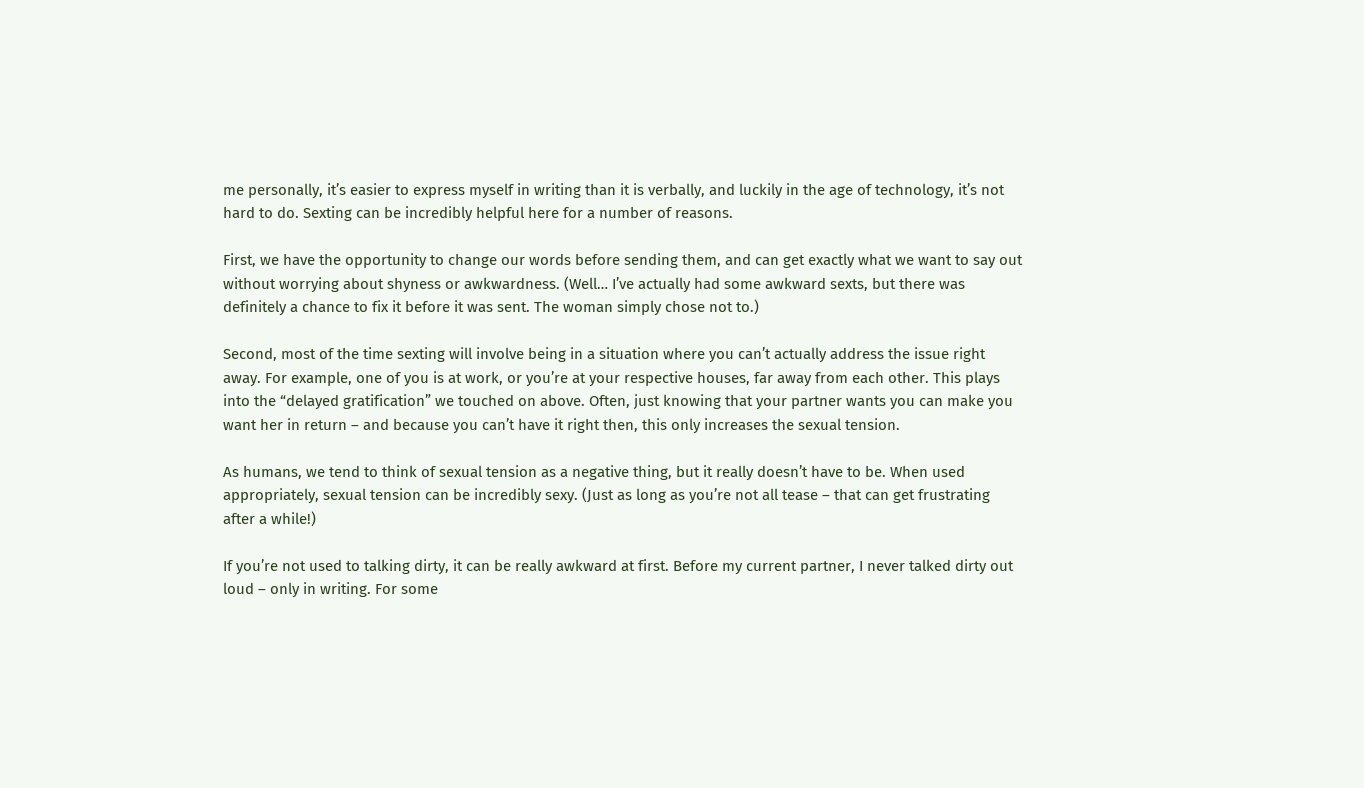me personally, it’s easier to express myself in writing than it is verbally, and luckily in the age of technology, it’s not hard to do. Sexting can be incredibly helpful here for a number of reasons.

First, we have the opportunity to change our words before sending them, and can get exactly what we want to say out without worrying about shyness or awkwardness. (Well… I’ve actually had some awkward sexts, but there was definitely a chance to fix it before it was sent. The woman simply chose not to.)

Second, most of the time sexting will involve being in a situation where you can’t actually address the issue right away. For example, one of you is at work, or you’re at your respective houses, far away from each other. This plays into the “delayed gratification” we touched on above. Often, just knowing that your partner wants you can make you want her in return – and because you can’t have it right then, this only increases the sexual tension.

As humans, we tend to think of sexual tension as a negative thing, but it really doesn’t have to be. When used appropriately, sexual tension can be incredibly sexy. (Just as long as you’re not all tease – that can get frustrating after a while!)

If you’re not used to talking dirty, it can be really awkward at first. Before my current partner, I never talked dirty out loud – only in writing. For some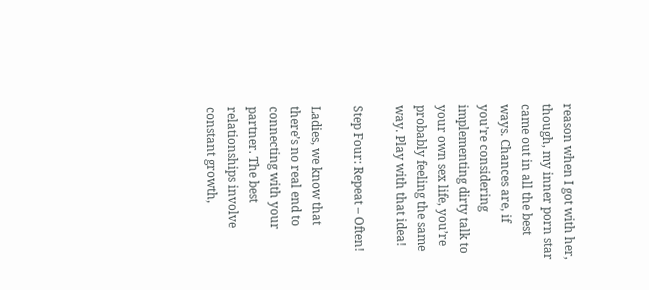reason when I got with her, though, my inner porn star came out in all the best ways. Chances are, if you’re considering implementing dirty talk to your own sex life, you’re probably feeling the same way. Play with that idea!

Step Four: Repeat – Often!

Ladies, we know that there’s no real end to connecting with your partner. The best relationships involve constant growth,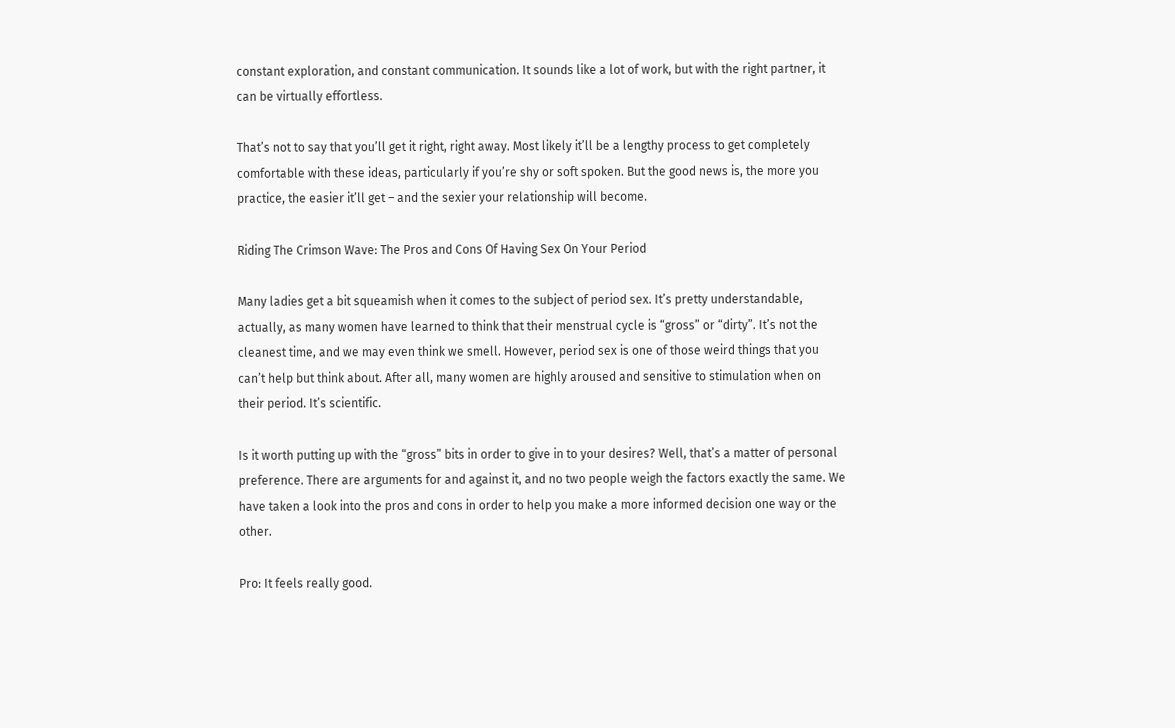constant exploration, and constant communication. It sounds like a lot of work, but with the right partner, it can be virtually effortless.

That’s not to say that you’ll get it right, right away. Most likely it’ll be a lengthy process to get completely comfortable with these ideas, particularly if you’re shy or soft spoken. But the good news is, the more you practice, the easier it’ll get – and the sexier your relationship will become.

Riding The Crimson Wave: The Pros and Cons Of Having Sex On Your Period

Many ladies get a bit squeamish when it comes to the subject of period sex. It’s pretty understandable, actually, as many women have learned to think that their menstrual cycle is “gross” or “dirty”. It’s not the cleanest time, and we may even think we smell. However, period sex is one of those weird things that you can’t help but think about. After all, many women are highly aroused and sensitive to stimulation when on their period. It’s scientific.

Is it worth putting up with the “gross” bits in order to give in to your desires? Well, that’s a matter of personal preference. There are arguments for and against it, and no two people weigh the factors exactly the same. We have taken a look into the pros and cons in order to help you make a more informed decision one way or the other.

Pro: It feels really good.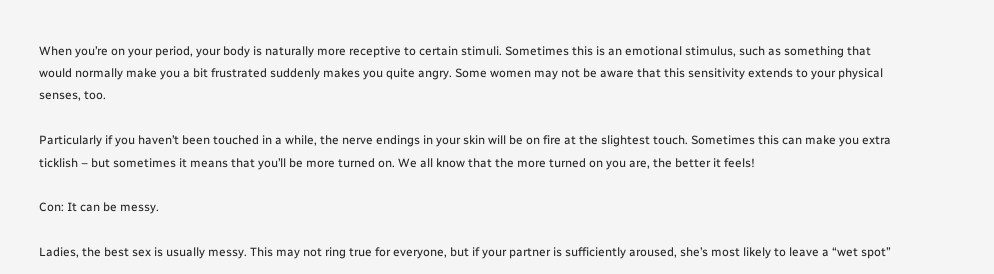When you’re on your period, your body is naturally more receptive to certain stimuli. Sometimes this is an emotional stimulus, such as something that would normally make you a bit frustrated suddenly makes you quite angry. Some women may not be aware that this sensitivity extends to your physical senses, too.

Particularly if you haven’t been touched in a while, the nerve endings in your skin will be on fire at the slightest touch. Sometimes this can make you extra ticklish – but sometimes it means that you’ll be more turned on. We all know that the more turned on you are, the better it feels!

Con: It can be messy.

Ladies, the best sex is usually messy. This may not ring true for everyone, but if your partner is sufficiently aroused, she’s most likely to leave a “wet spot”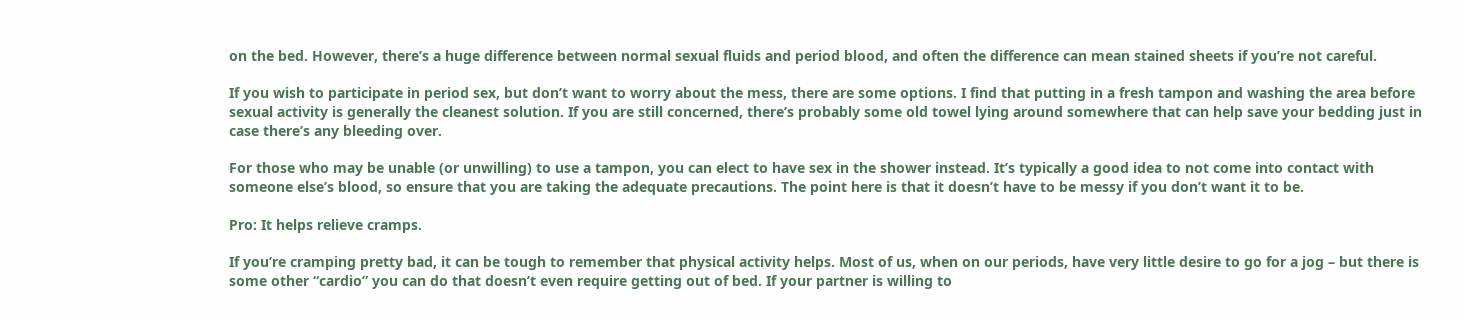on the bed. However, there’s a huge difference between normal sexual fluids and period blood, and often the difference can mean stained sheets if you’re not careful.

If you wish to participate in period sex, but don’t want to worry about the mess, there are some options. I find that putting in a fresh tampon and washing the area before sexual activity is generally the cleanest solution. If you are still concerned, there’s probably some old towel lying around somewhere that can help save your bedding just in case there’s any bleeding over.

For those who may be unable (or unwilling) to use a tampon, you can elect to have sex in the shower instead. It’s typically a good idea to not come into contact with someone else’s blood, so ensure that you are taking the adequate precautions. The point here is that it doesn’t have to be messy if you don’t want it to be.

Pro: It helps relieve cramps.

If you’re cramping pretty bad, it can be tough to remember that physical activity helps. Most of us, when on our periods, have very little desire to go for a jog – but there is some other “cardio” you can do that doesn’t even require getting out of bed. If your partner is willing to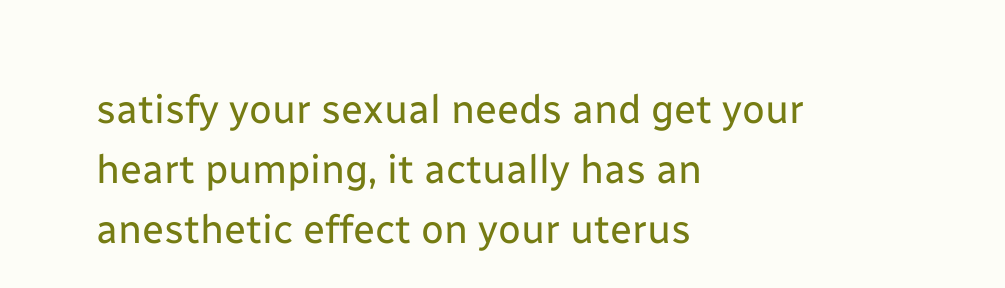satisfy your sexual needs and get your heart pumping, it actually has an anesthetic effect on your uterus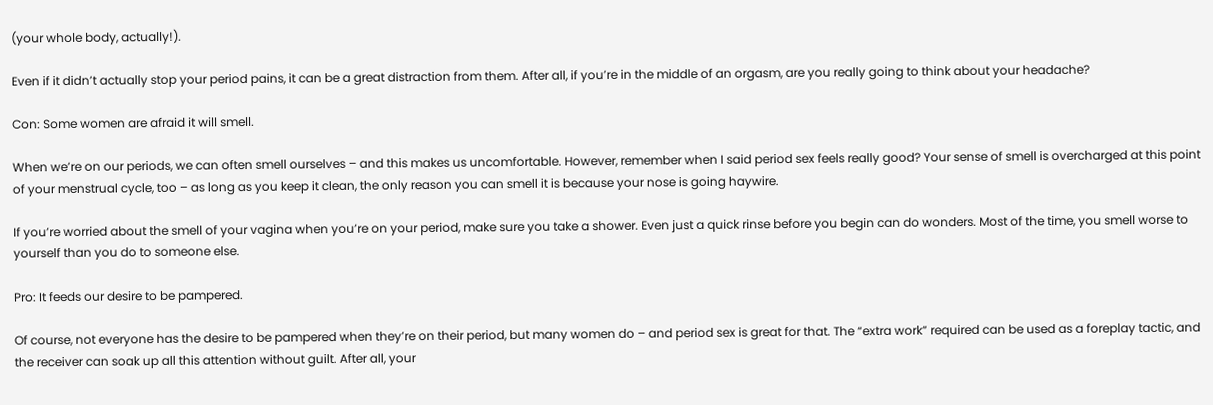(your whole body, actually!).

Even if it didn’t actually stop your period pains, it can be a great distraction from them. After all, if you’re in the middle of an orgasm, are you really going to think about your headache?

Con: Some women are afraid it will smell.

When we’re on our periods, we can often smell ourselves – and this makes us uncomfortable. However, remember when I said period sex feels really good? Your sense of smell is overcharged at this point of your menstrual cycle, too – as long as you keep it clean, the only reason you can smell it is because your nose is going haywire.

If you’re worried about the smell of your vagina when you’re on your period, make sure you take a shower. Even just a quick rinse before you begin can do wonders. Most of the time, you smell worse to yourself than you do to someone else.

Pro: It feeds our desire to be pampered.

Of course, not everyone has the desire to be pampered when they’re on their period, but many women do – and period sex is great for that. The “extra work” required can be used as a foreplay tactic, and the receiver can soak up all this attention without guilt. After all, your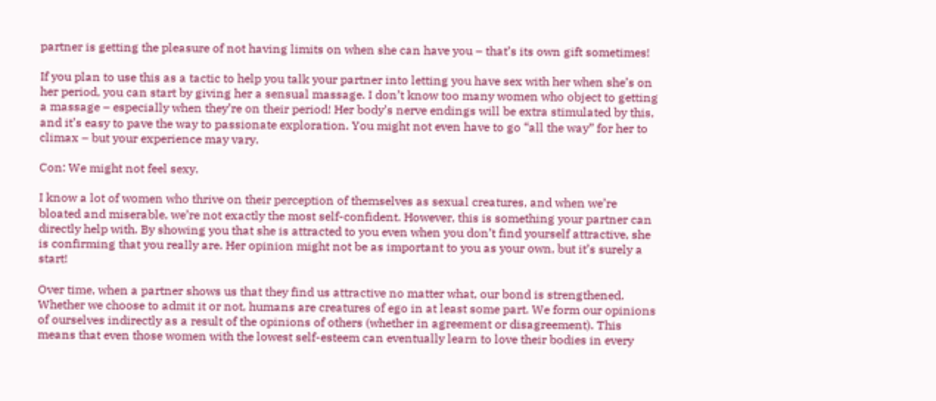partner is getting the pleasure of not having limits on when she can have you – that’s its own gift sometimes!

If you plan to use this as a tactic to help you talk your partner into letting you have sex with her when she’s on her period, you can start by giving her a sensual massage. I don’t know too many women who object to getting a massage – especially when they’re on their period! Her body’s nerve endings will be extra stimulated by this, and it’s easy to pave the way to passionate exploration. You might not even have to go “all the way” for her to climax – but your experience may vary.

Con: We might not feel sexy.

I know a lot of women who thrive on their perception of themselves as sexual creatures, and when we’re bloated and miserable, we’re not exactly the most self-confident. However, this is something your partner can directly help with. By showing you that she is attracted to you even when you don’t find yourself attractive, she is confirming that you really are. Her opinion might not be as important to you as your own, but it’s surely a start!

Over time, when a partner shows us that they find us attractive no matter what, our bond is strengthened. Whether we choose to admit it or not, humans are creatures of ego in at least some part. We form our opinions of ourselves indirectly as a result of the opinions of others (whether in agreement or disagreement). This means that even those women with the lowest self-esteem can eventually learn to love their bodies in every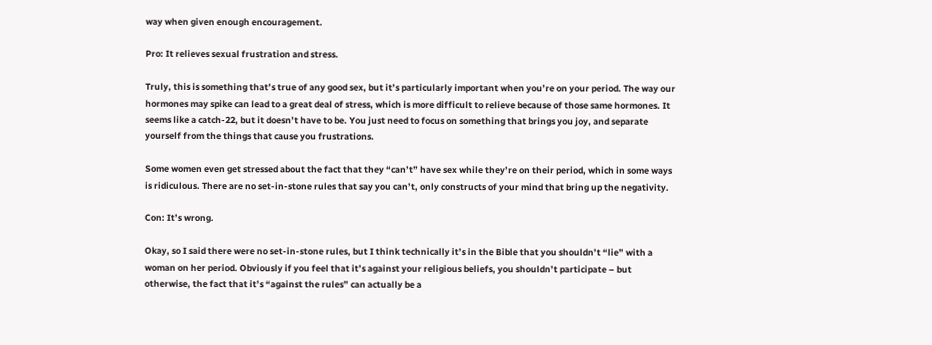way when given enough encouragement.

Pro: It relieves sexual frustration and stress.

Truly, this is something that’s true of any good sex, but it’s particularly important when you’re on your period. The way our hormones may spike can lead to a great deal of stress, which is more difficult to relieve because of those same hormones. It seems like a catch-22, but it doesn’t have to be. You just need to focus on something that brings you joy, and separate yourself from the things that cause you frustrations.

Some women even get stressed about the fact that they “can’t” have sex while they’re on their period, which in some ways is ridiculous. There are no set-in-stone rules that say you can’t, only constructs of your mind that bring up the negativity.

Con: It’s wrong.

Okay, so I said there were no set-in-stone rules, but I think technically it’s in the Bible that you shouldn’t “lie” with a woman on her period. Obviously if you feel that it’s against your religious beliefs, you shouldn’t participate – but otherwise, the fact that it’s “against the rules” can actually be a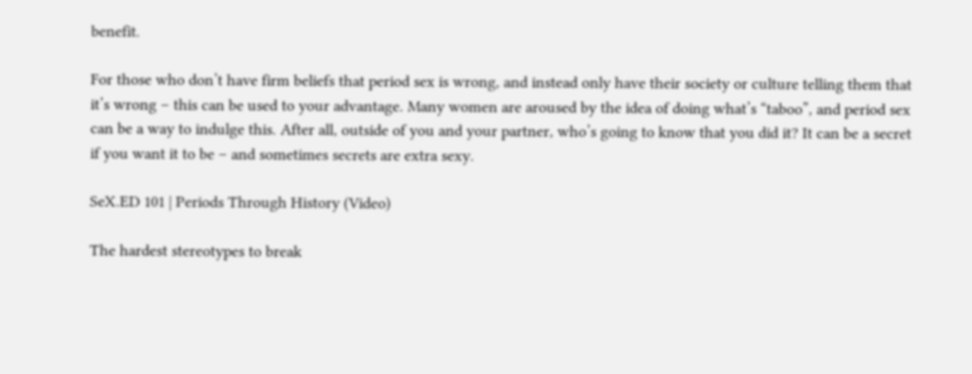benefit.

For those who don’t have firm beliefs that period sex is wrong, and instead only have their society or culture telling them that it’s wrong – this can be used to your advantage. Many women are aroused by the idea of doing what’s “taboo”, and period sex can be a way to indulge this. After all, outside of you and your partner, who’s going to know that you did it? It can be a secret if you want it to be – and sometimes secrets are extra sexy.

SeX.ED 101 | Periods Through History (Video)

The hardest stereotypes to break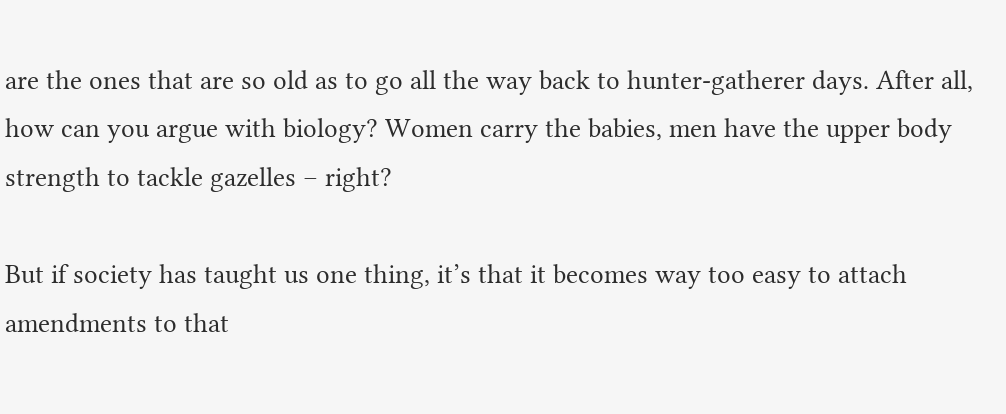are the ones that are so old as to go all the way back to hunter-gatherer days. After all, how can you argue with biology? Women carry the babies, men have the upper body strength to tackle gazelles – right?

But if society has taught us one thing, it’s that it becomes way too easy to attach amendments to that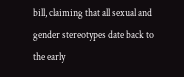bill, claiming that all sexual and gender stereotypes date back to the early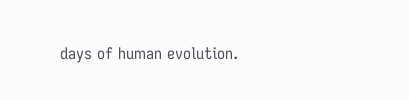days of human evolution.